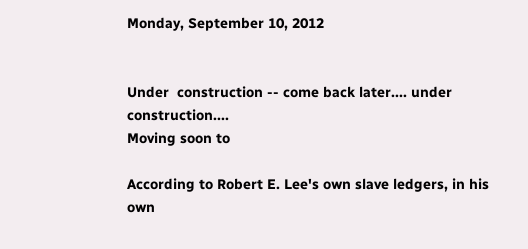Monday, September 10, 2012


Under  construction -- come back later.... under construction....
Moving soon to

According to Robert E. Lee's own slave ledgers, in his own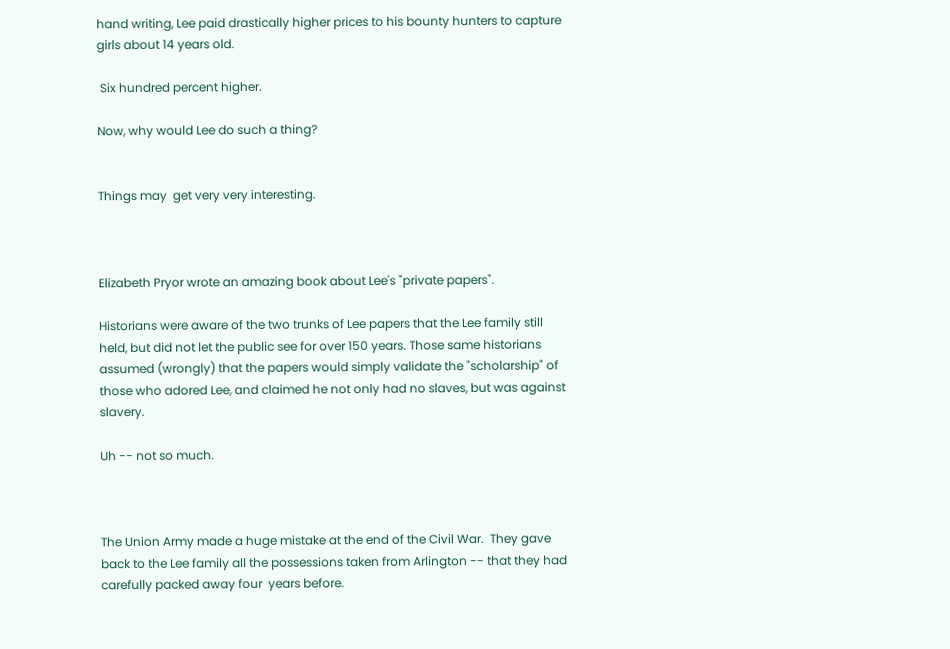hand writing, Lee paid drastically higher prices to his bounty hunters to capture girls about 14 years old.

 Six hundred percent higher.

Now, why would Lee do such a thing?


Things may  get very very interesting.



Elizabeth Pryor wrote an amazing book about Lee's "private papers".

Historians were aware of the two trunks of Lee papers that the Lee family still held, but did not let the public see for over 150 years. Those same historians assumed (wrongly) that the papers would simply validate the "scholarship" of those who adored Lee, and claimed he not only had no slaves, but was against slavery.

Uh -- not so much.



The Union Army made a huge mistake at the end of the Civil War.  They gave back to the Lee family all the possessions taken from Arlington -- that they had carefully packed away four  years before.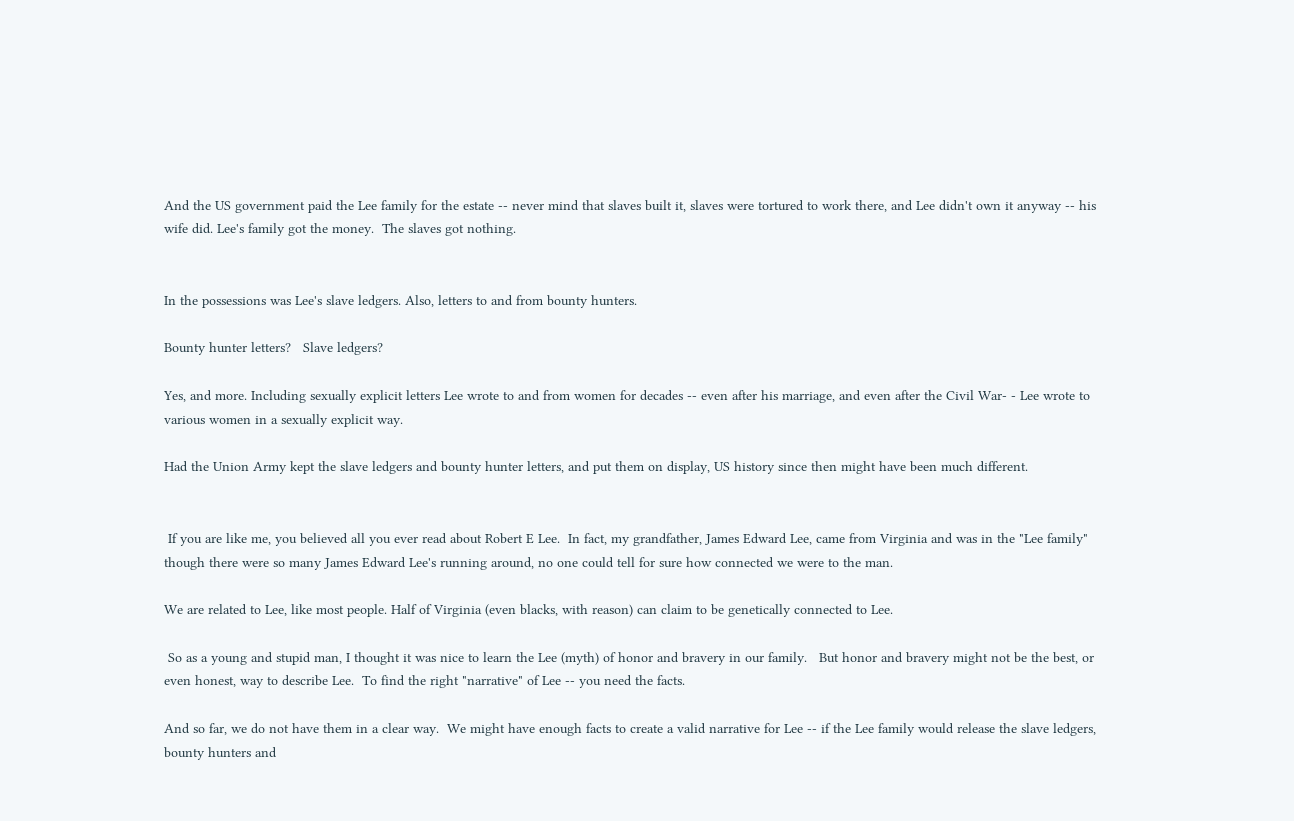And the US government paid the Lee family for the estate -- never mind that slaves built it, slaves were tortured to work there, and Lee didn't own it anyway -- his wife did. Lee's family got the money.  The slaves got nothing.


In the possessions was Lee's slave ledgers. Also, letters to and from bounty hunters.

Bounty hunter letters?   Slave ledgers?

Yes, and more. Including sexually explicit letters Lee wrote to and from women for decades -- even after his marriage, and even after the Civil War- - Lee wrote to various women in a sexually explicit way.

Had the Union Army kept the slave ledgers and bounty hunter letters, and put them on display, US history since then might have been much different.


 If you are like me, you believed all you ever read about Robert E Lee.  In fact, my grandfather, James Edward Lee, came from Virginia and was in the "Lee family"  though there were so many James Edward Lee's running around, no one could tell for sure how connected we were to the man.

We are related to Lee, like most people. Half of Virginia (even blacks, with reason) can claim to be genetically connected to Lee.

 So as a young and stupid man, I thought it was nice to learn the Lee (myth) of honor and bravery in our family.   But honor and bravery might not be the best, or even honest, way to describe Lee.  To find the right "narrative" of Lee -- you need the facts.

And so far, we do not have them in a clear way.  We might have enough facts to create a valid narrative for Lee -- if the Lee family would release the slave ledgers, bounty hunters and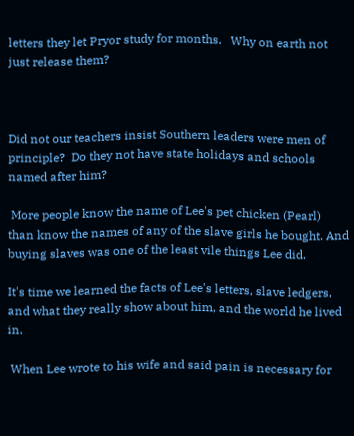letters they let Pryor study for months.   Why on earth not just release them?



Did not our teachers insist Southern leaders were men of principle?  Do they not have state holidays and schools named after him?

 More people know the name of Lee's pet chicken (Pearl) than know the names of any of the slave girls he bought. And buying slaves was one of the least vile things Lee did.

It's time we learned the facts of Lee's letters, slave ledgers, and what they really show about him, and the world he lived in.

 When Lee wrote to his wife and said pain is necessary for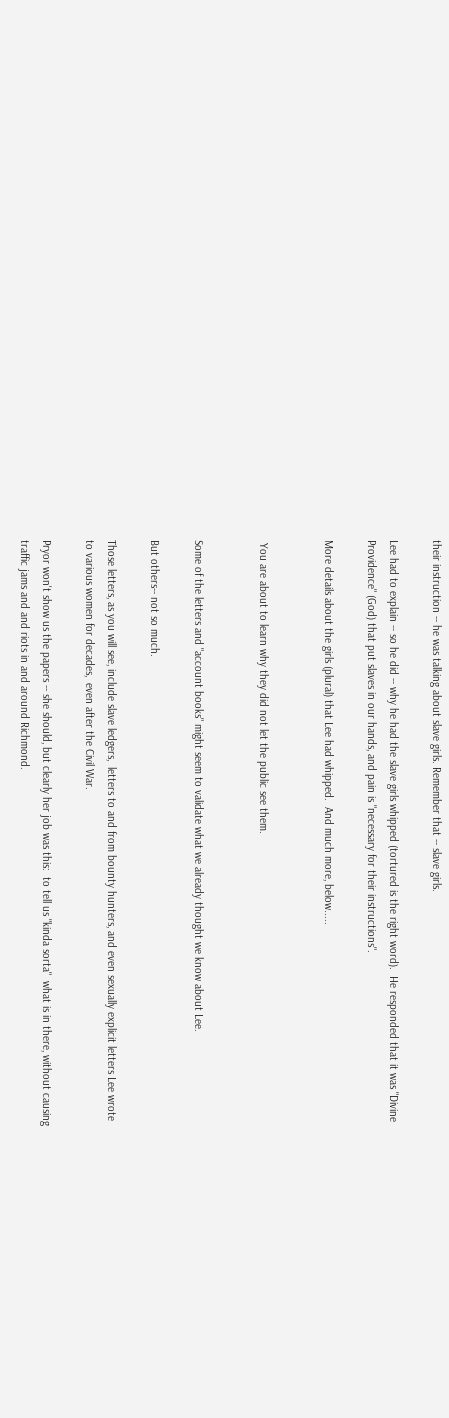their instruction -- he was talking about slave girls. Remember that -- slave girls.

Lee had to explain -- so he did -- why he had the slave girls whipped (tortured is the right word).  He responded that it was "Divine Providence" (God) that put slaves in our hands, and pain is "necessary for their instructions".

More details about the girls (plural) that Lee had whipped.  And much more, below.....


 You are about to learn why they did not let the public see them.


Some of the letters and "account books" might seem to validate what we already thought we know about Lee.

But others-- not so much.

Those letters, as you will see, include slave ledgers,  letters to and from bounty hunters, and even sexually explicit letters Lee wrote to various women for decades,  even after the Civil War.

Pryor won't show us the papers -- she should, but clearly her job was this:  to tell us "kinda sorta"  what is in there, without causing traffic jams and and riots in and around Richmond.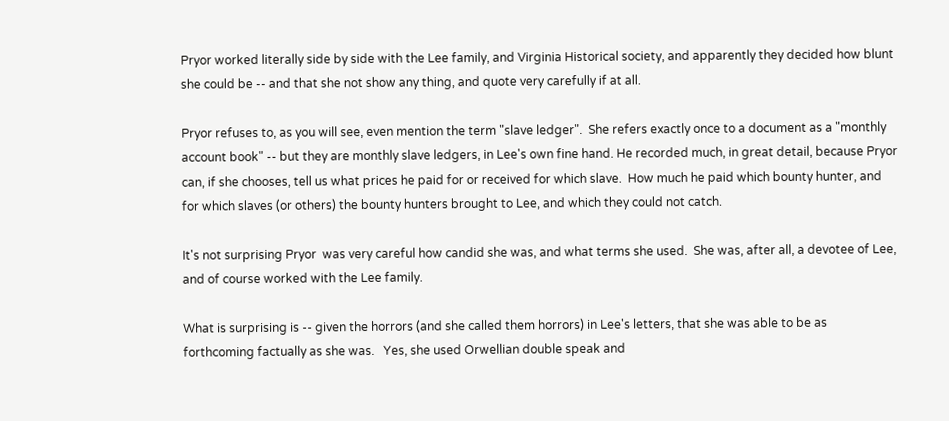Pryor worked literally side by side with the Lee family, and Virginia Historical society, and apparently they decided how blunt she could be -- and that she not show any thing, and quote very carefully if at all.

Pryor refuses to, as you will see, even mention the term "slave ledger".  She refers exactly once to a document as a "monthly account book" -- but they are monthly slave ledgers, in Lee's own fine hand. He recorded much, in great detail, because Pryor can, if she chooses, tell us what prices he paid for or received for which slave.  How much he paid which bounty hunter, and for which slaves (or others) the bounty hunters brought to Lee, and which they could not catch.

It's not surprising Pryor  was very careful how candid she was, and what terms she used.  She was, after all, a devotee of Lee, and of course worked with the Lee family.

What is surprising is -- given the horrors (and she called them horrors) in Lee's letters, that she was able to be as forthcoming factually as she was.   Yes, she used Orwellian double speak and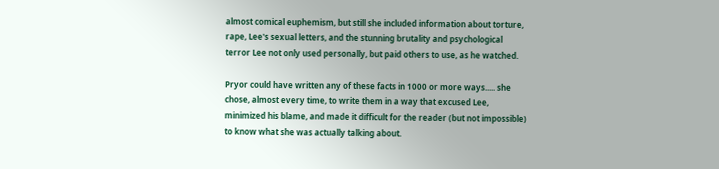almost comical euphemism, but still she included information about torture, rape, Lee's sexual letters, and the stunning brutality and psychological terror Lee not only used personally, but paid others to use, as he watched.

Pryor could have written any of these facts in 1000 or more ways..... she chose, almost every time, to write them in a way that excused Lee, minimized his blame, and made it difficult for the reader (but not impossible) to know what she was actually talking about.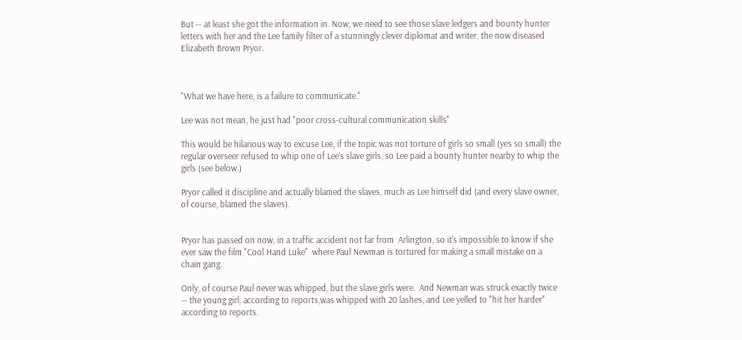But -- at least she got the information in. Now, we need to see those slave ledgers and bounty hunter letters with her and the Lee family filter of a stunningly clever diplomat and writer, the now diseased Elizabeth Brown Pryor.



"What we have here, is a failure to communicate."

Lee was not mean, he just had "poor cross-cultural communication skills"

This would be hilarious way to excuse Lee, if the topic was not torture of girls so small (yes so small) the regular overseer refused to whip one of Lee's slave girls, so Lee paid a bounty hunter nearby to whip the girls (see below.)

Pryor called it discipline and actually blamed the slaves, much as Lee himself did (and every slave owner, of course, blamed the slaves).


Pryor has passed on now, in a traffic accident not far from  Arlington, so it's impossible to know if she ever saw the film "Cool Hand Luke"  where Paul Newman is tortured for making a small mistake on a chain gang.

Only, of course Paul never was whipped, but the slave girls were.  And Newman was struck exactly twice -- the young girl, according to reports,was whipped with 20 lashes, and Lee yelled to "hit her harder"  according to reports.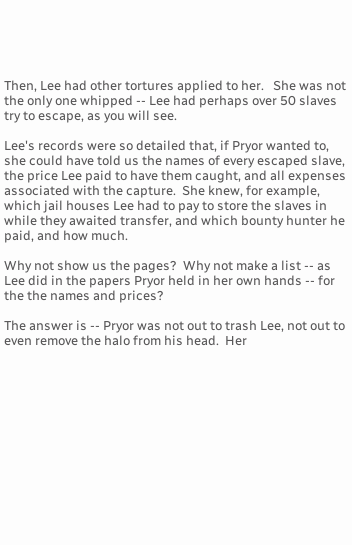Then, Lee had other tortures applied to her.   She was not the only one whipped -- Lee had perhaps over 50 slaves try to escape, as you will see.

Lee's records were so detailed that, if Pryor wanted to, she could have told us the names of every escaped slave, the price Lee paid to have them caught, and all expenses associated with the capture.  She knew, for example, which jail houses Lee had to pay to store the slaves in while they awaited transfer, and which bounty hunter he paid, and how much.

Why not show us the pages?  Why not make a list -- as Lee did in the papers Pryor held in her own hands -- for the the names and prices?

The answer is -- Pryor was not out to trash Lee, not out to even remove the halo from his head.  Her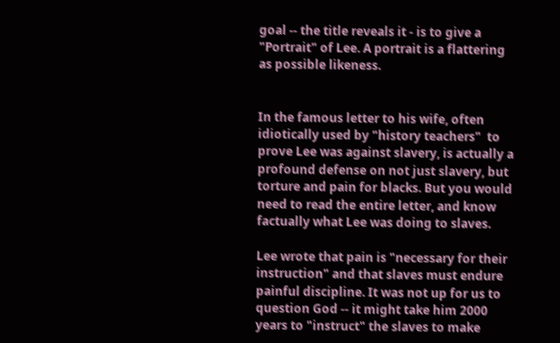goal -- the title reveals it - is to give a "Portrait" of Lee. A portrait is a flattering as possible likeness.


In the famous letter to his wife, often idiotically used by "history teachers"  to prove Lee was against slavery, is actually a profound defense on not just slavery, but torture and pain for blacks. But you would need to read the entire letter, and know factually what Lee was doing to slaves.

Lee wrote that pain is "necessary for their instruction" and that slaves must endure painful discipline. It was not up for us to question God -- it might take him 2000 years to "instruct" the slaves to make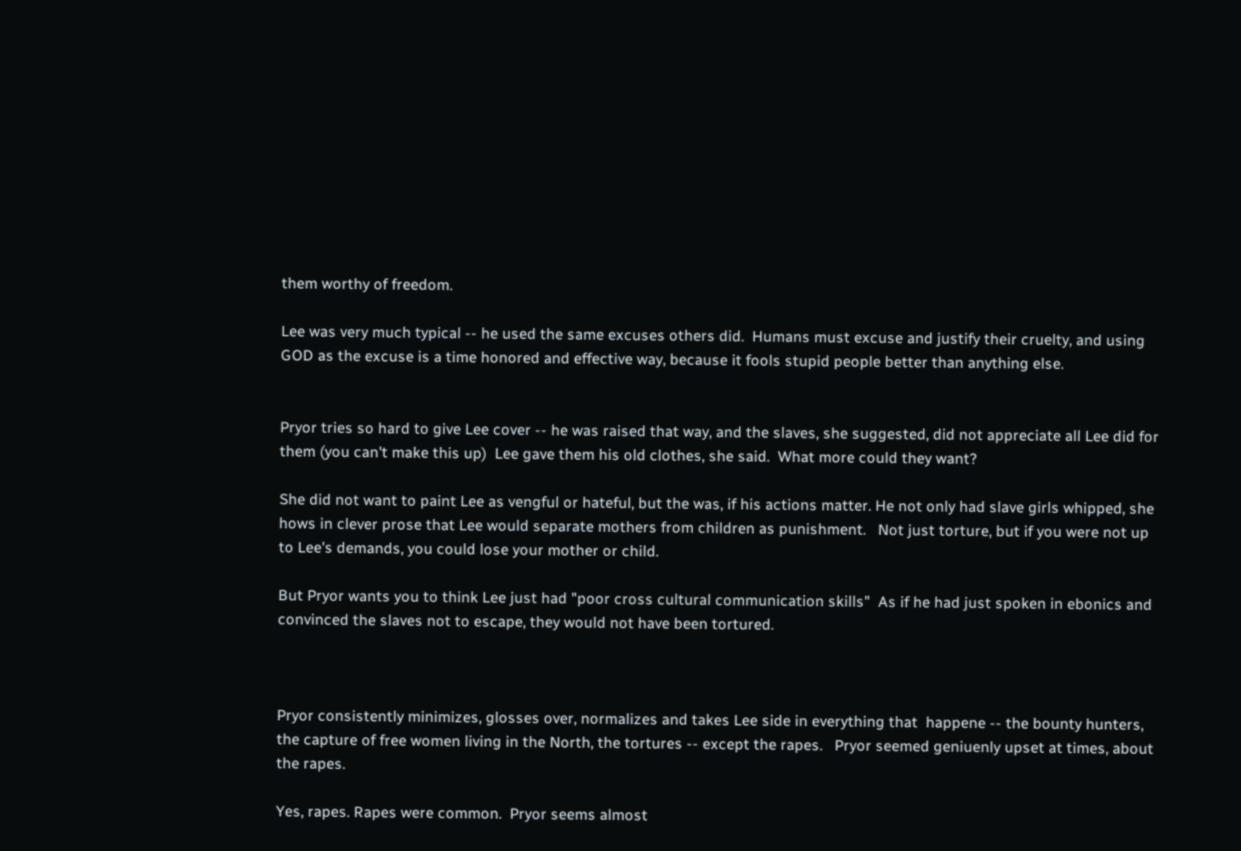them worthy of freedom.

Lee was very much typical -- he used the same excuses others did.  Humans must excuse and justify their cruelty, and using GOD as the excuse is a time honored and effective way, because it fools stupid people better than anything else.


Pryor tries so hard to give Lee cover -- he was raised that way, and the slaves, she suggested, did not appreciate all Lee did for them (you can't make this up)  Lee gave them his old clothes, she said.  What more could they want?

She did not want to paint Lee as vengful or hateful, but the was, if his actions matter. He not only had slave girls whipped, she hows in clever prose that Lee would separate mothers from children as punishment.   Not just torture, but if you were not up to Lee's demands, you could lose your mother or child.

But Pryor wants you to think Lee just had "poor cross cultural communication skills"  As if he had just spoken in ebonics and convinced the slaves not to escape, they would not have been tortured.



Pryor consistently minimizes, glosses over, normalizes and takes Lee side in everything that  happene -- the bounty hunters, the capture of free women living in the North, the tortures -- except the rapes.   Pryor seemed geniuenly upset at times, about the rapes.

Yes, rapes. Rapes were common.  Pryor seems almost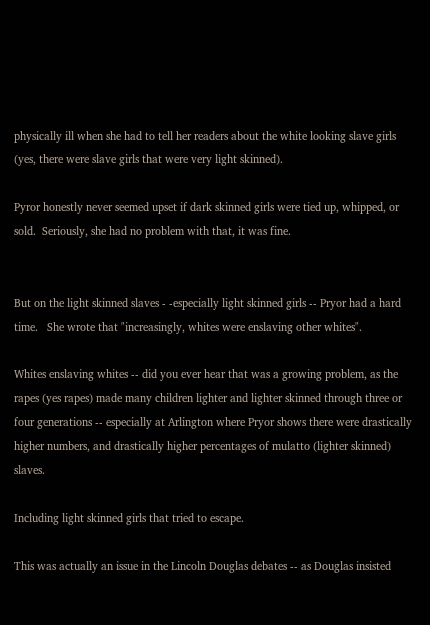physically ill when she had to tell her readers about the white looking slave girls (yes, there were slave girls that were very light skinned).

Pyror honestly never seemed upset if dark skinned girls were tied up, whipped, or sold.  Seriously, she had no problem with that, it was fine.


But on the light skinned slaves - -especially light skinned girls -- Pryor had a hard time.   She wrote that "increasingly, whites were enslaving other whites".

Whites enslaving whites -- did you ever hear that was a growing problem, as the rapes (yes rapes) made many children lighter and lighter skinned through three or four generations -- especially at Arlington where Pryor shows there were drastically higher numbers, and drastically higher percentages of mulatto (lighter skinned) slaves.

Including light skinned girls that tried to escape.

This was actually an issue in the Lincoln Douglas debates -- as Douglas insisted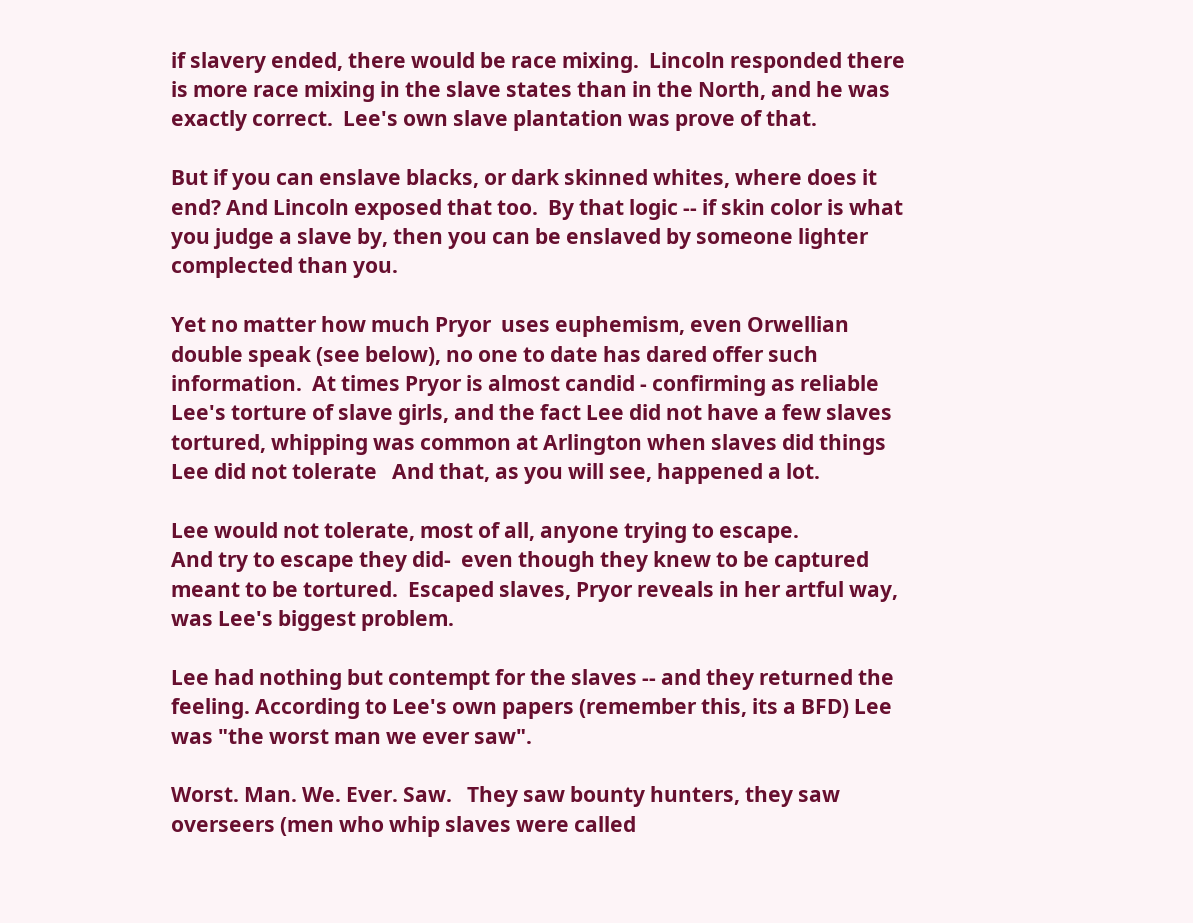if slavery ended, there would be race mixing.  Lincoln responded there is more race mixing in the slave states than in the North, and he was exactly correct.  Lee's own slave plantation was prove of that.

But if you can enslave blacks, or dark skinned whites, where does it end? And Lincoln exposed that too.  By that logic -- if skin color is what you judge a slave by, then you can be enslaved by someone lighter complected than you.

Yet no matter how much Pryor  uses euphemism, even Orwellian double speak (see below), no one to date has dared offer such information.  At times Pryor is almost candid - confirming as reliable Lee's torture of slave girls, and the fact Lee did not have a few slaves tortured, whipping was common at Arlington when slaves did things Lee did not tolerate   And that, as you will see, happened a lot.

Lee would not tolerate, most of all, anyone trying to escape.
And try to escape they did-  even though they knew to be captured meant to be tortured.  Escaped slaves, Pryor reveals in her artful way, was Lee's biggest problem.

Lee had nothing but contempt for the slaves -- and they returned the feeling. According to Lee's own papers (remember this, its a BFD) Lee was "the worst man we ever saw".

Worst. Man. We. Ever. Saw.   They saw bounty hunters, they saw overseers (men who whip slaves were called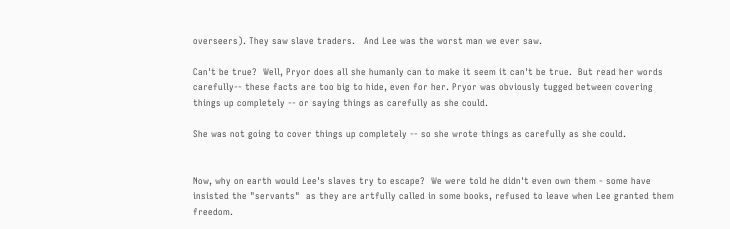overseers). They saw slave traders.   And Lee was the worst man we ever saw.

Can't be true?  Well, Pryor does all she humanly can to make it seem it can't be true.  But read her words carefully-- these facts are too big to hide, even for her. Pryor was obviously tugged between covering things up completely -- or saying things as carefully as she could.

She was not going to cover things up completely -- so she wrote things as carefully as she could.


Now, why on earth would Lee's slaves try to escape?  We were told he didn't even own them - some have insisted the "servants"  as they are artfully called in some books, refused to leave when Lee granted them freedom.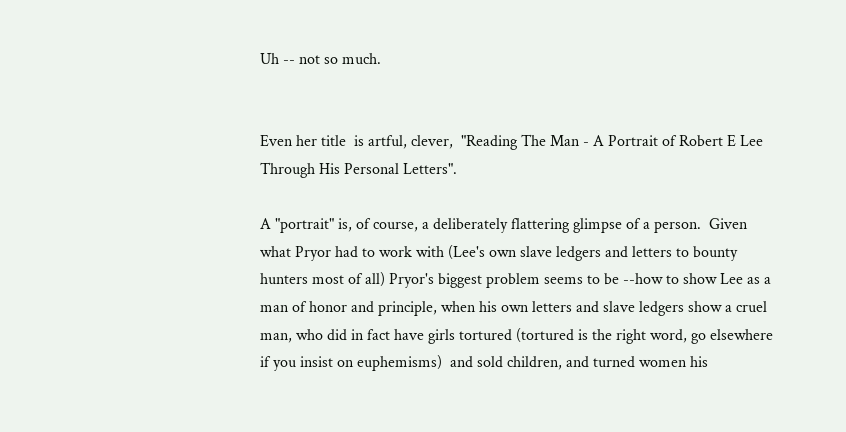Uh -- not so much.


Even her title  is artful, clever,  "Reading The Man - A Portrait of Robert E Lee Through His Personal Letters".

A "portrait" is, of course, a deliberately flattering glimpse of a person.  Given what Pryor had to work with (Lee's own slave ledgers and letters to bounty hunters most of all) Pryor's biggest problem seems to be --how to show Lee as a man of honor and principle, when his own letters and slave ledgers show a cruel man, who did in fact have girls tortured (tortured is the right word, go elsewhere if you insist on euphemisms)  and sold children, and turned women his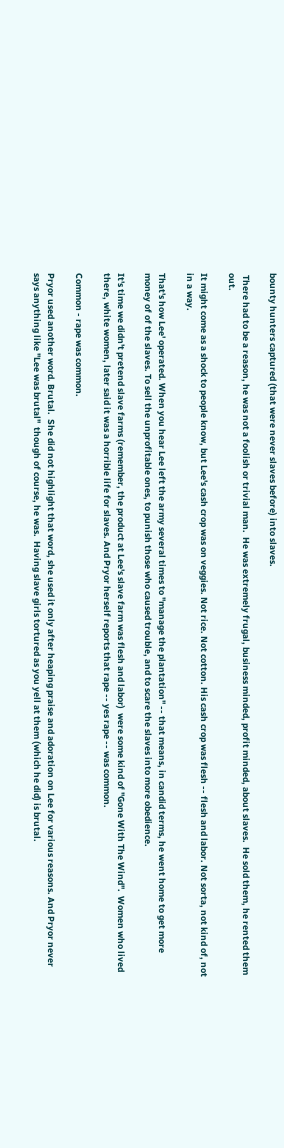bounty hunters captured (that were never slaves before) into slaves.

 There had to be a reason, he was not a foolish or trivial man.  He was extremely frugal, business minded, profit minded, about slaves.  He sold them, he rented them out.

It might come as a shock to people know, but Lee's cash crop was on veggies. Not rice. Not cotton. His cash crop was flesh -- flesh and labor. Not sorta, not kind of, not in a way.

That's how Lee' operated. When you hear Lee left the army several times to "manage the plantation" -- that means, in candid terms, he went home to get more money of of the slaves. To sell the unprofitable ones, to punish those who caused trouble, and to scare the slaves into more obedience.

It's time we didn't pretend slave farms (remember, the product at Lee's slave farm was flesh and labor)  were some kind of "Gone With The Wind".  Women who lived there, white women, later said it was a horrible life for slaves. And Pryor herself reports that rape -- yes rape -- was common.

Common - rape was common.

Pryor used another word. Brutal.  She did not highlight that word, she used it only after heaping praise and adoration on Lee for various reasons. And Pryor never says anything like "Lee was brutal"  though of course, he was.  Having slave girls tortured as you yell at them (which he did) is brutal.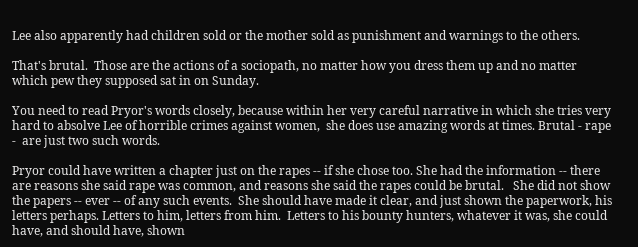Lee also apparently had children sold or the mother sold as punishment and warnings to the others.

That's brutal.  Those are the actions of a sociopath, no matter how you dress them up and no matter which pew they supposed sat in on Sunday.

You need to read Pryor's words closely, because within her very careful narrative in which she tries very hard to absolve Lee of horrible crimes against women,  she does use amazing words at times. Brutal - rape -  are just two such words.

Pryor could have written a chapter just on the rapes -- if she chose too. She had the information -- there are reasons she said rape was common, and reasons she said the rapes could be brutal.   She did not show the papers -- ever -- of any such events.  She should have made it clear, and just shown the paperwork, his letters perhaps. Letters to him, letters from him.  Letters to his bounty hunters, whatever it was, she could have, and should have, shown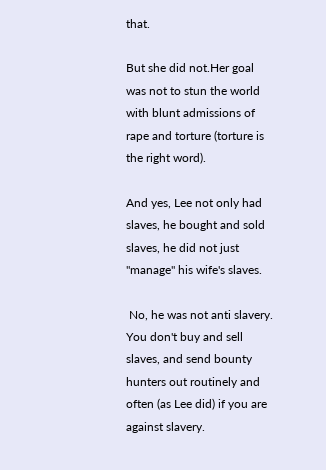that.

But she did not.Her goal was not to stun the world with blunt admissions of rape and torture (torture is the right word).

And yes, Lee not only had slaves, he bought and sold slaves, he did not just "manage" his wife's slaves.

 No, he was not anti slavery.   You don't buy and sell slaves, and send bounty hunters out routinely and often (as Lee did) if you are against slavery.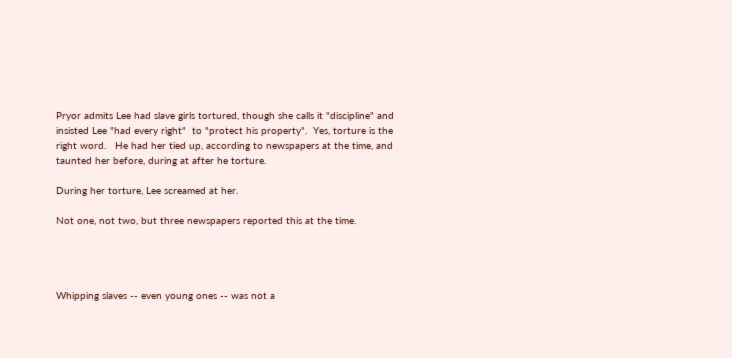Pryor admits Lee had slave girls tortured, though she calls it "discipline" and insisted Lee "had every right"  to "protect his property".  Yes, torture is the right word.   He had her tied up, according to newspapers at the time, and taunted her before, during at after he torture.

During her torture, Lee screamed at her.

Not one, not two, but three newspapers reported this at the time.




Whipping slaves -- even young ones -- was not a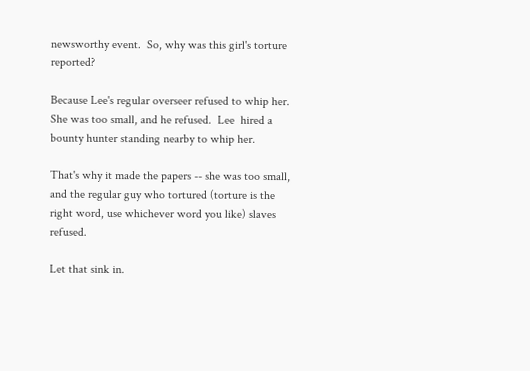newsworthy event.  So, why was this girl's torture reported?

Because Lee's regular overseer refused to whip her. She was too small, and he refused.  Lee  hired a bounty hunter standing nearby to whip her.

That's why it made the papers -- she was too small, and the regular guy who tortured (torture is the right word, use whichever word you like) slaves refused.

Let that sink in.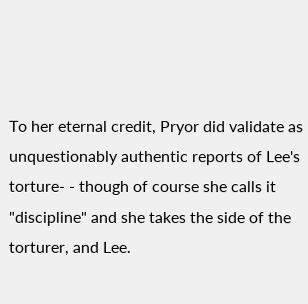To her eternal credit, Pryor did validate as unquestionably authentic reports of Lee's torture- - though of course she calls it "discipline" and she takes the side of the torturer, and Lee.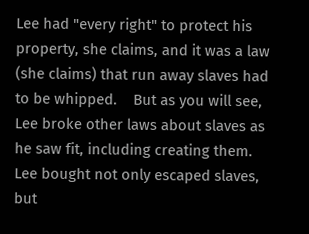Lee had "every right" to protect his property, she claims, and it was a law (she claims) that run away slaves had to be whipped.    But as you will see, Lee broke other laws about slaves as he saw fit, including creating them.  Lee bought not only escaped slaves, but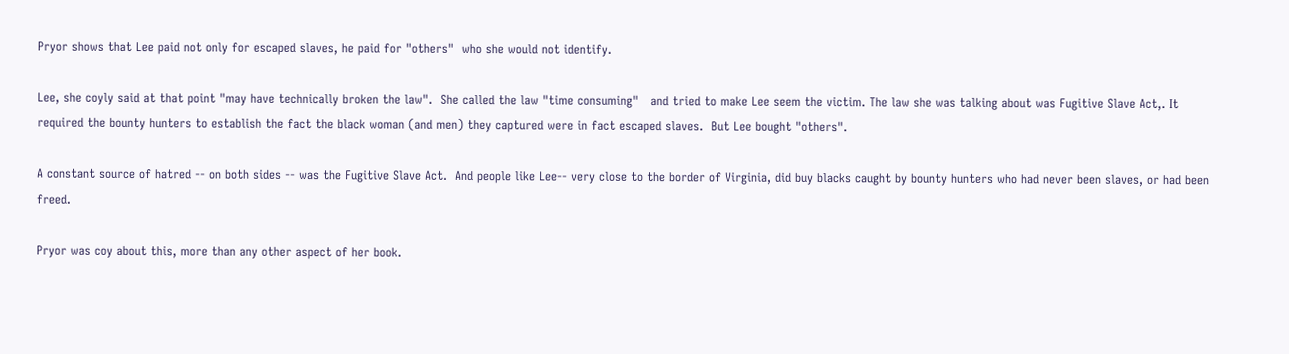Pryor shows that Lee paid not only for escaped slaves, he paid for "others"  who she would not identify.

Lee, she coyly said at that point "may have technically broken the law".  She called the law "time consuming"   and tried to make Lee seem the victim. The law she was talking about was Fugitive Slave Act,. It required the bounty hunters to establish the fact the black woman (and men) they captured were in fact escaped slaves.  But Lee bought "others".

A constant source of hatred -- on both sides -- was the Fugitive Slave Act.  And people like Lee-- very close to the border of Virginia, did buy blacks caught by bounty hunters who had never been slaves, or had been freed.

Pryor was coy about this, more than any other aspect of her book.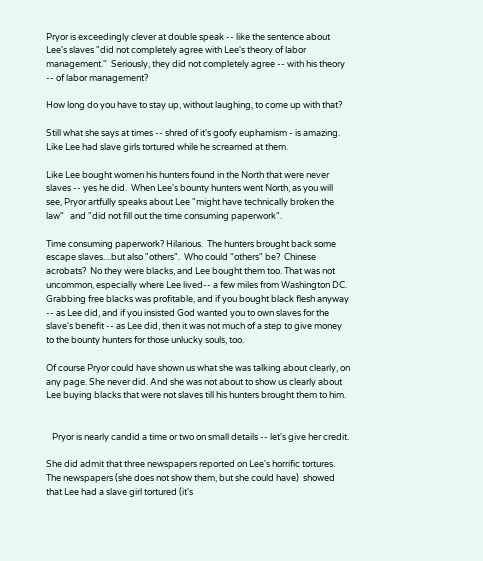Pryor is exceedingly clever at double speak -- like the sentence about Lee's slaves "did not completely agree with Lee's theory of labor management."  Seriously, they did not completely agree -- with his theory -- of labor management?

How long do you have to stay up, without laughing, to come up with that?

Still what she says at times -- shred of it's goofy euphamism - is amazing. Like Lee had slave girls tortured while he screamed at them.

Like Lee bought women his hunters found in the North that were never slaves -- yes he did.  When Lee's bounty hunters went North, as you will see, Pryor artfully speaks about Lee "might have technically broken the law"   and "did not fill out the time consuming paperwork".

Time consuming paperwork? Hilarious.  The hunters brought back some escape slaves....but also "others".  Who could "others" be?  Chinese acrobats?  No they were blacks, and Lee bought them too. That was not uncommon, especially where Lee lived-- a few miles from Washington DC.  Grabbing free blacks was profitable, and if you bought black flesh anyway -- as Lee did, and if you insisted God wanted you to own slaves for the slave's benefit -- as Lee did, then it was not much of a step to give money to the bounty hunters for those unlucky souls, too.

Of course Pryor could have shown us what she was talking about clearly, on any page. She never did. And she was not about to show us clearly about Lee buying blacks that were not slaves till his hunters brought them to him.


   Pryor is nearly candid a time or two on small details -- let's give her credit.

She did admit that three newspapers reported on Lee's horrific tortures.   The newspapers (she does not show them, but she could have)  showed that Lee had a slave girl tortured (it's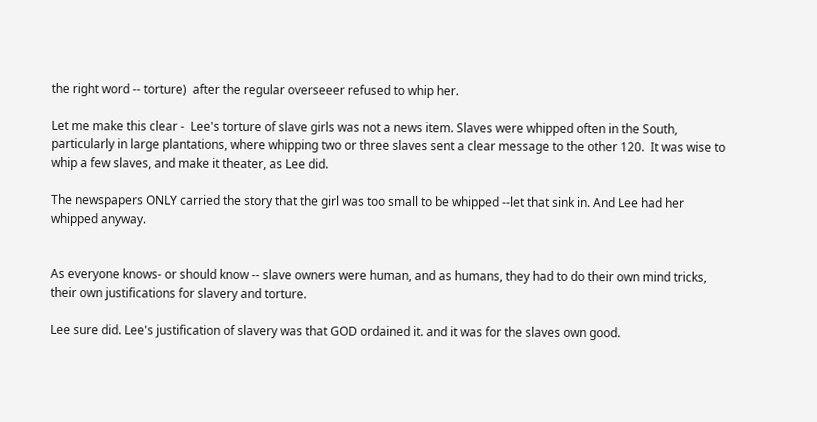the right word -- torture)  after the regular overseeer refused to whip her.

Let me make this clear -  Lee's torture of slave girls was not a news item. Slaves were whipped often in the South, particularly in large plantations, where whipping two or three slaves sent a clear message to the other 120.  It was wise to whip a few slaves, and make it theater, as Lee did.

The newspapers ONLY carried the story that the girl was too small to be whipped --let that sink in. And Lee had her whipped anyway.


As everyone knows- or should know -- slave owners were human, and as humans, they had to do their own mind tricks, their own justifications for slavery and torture.

Lee sure did. Lee's justification of slavery was that GOD ordained it. and it was for the slaves own good.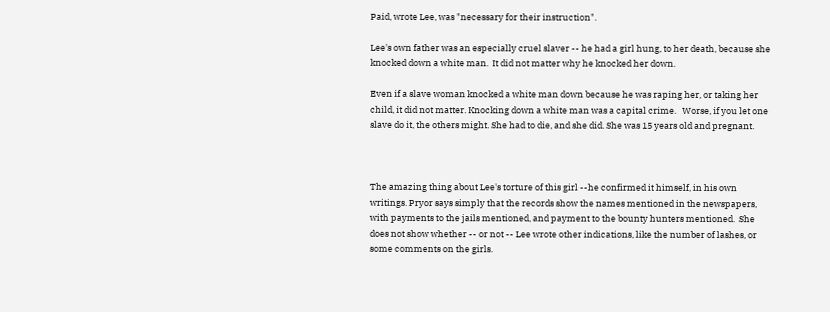Paid, wrote Lee, was "necessary for their instruction".

Lee's own father was an especially cruel slaver -- he had a girl hung, to her death, because she knocked down a white man.  It did not matter why he knocked her down.

Even if a slave woman knocked a white man down because he was raping her, or taking her child, it did not matter. Knocking down a white man was a capital crime.   Worse, if you let one slave do it, the others might. She had to die, and she did. She was 15 years old and pregnant.



The amazing thing about Lee's torture of this girl --he confirmed it himself, in his own writings. Pryor says simply that the records show the names mentioned in the newspapers, with payments to the jails mentioned, and payment to the bounty hunters mentioned.  She does not show whether -- or not -- Lee wrote other indications, like the number of lashes, or some comments on the girls.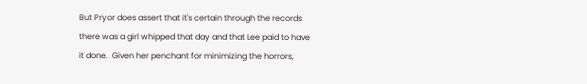But Pryor does assert that it's certain through the records there was a girl whipped that day and that Lee paid to have it done.  Given her penchant for minimizing the horrors,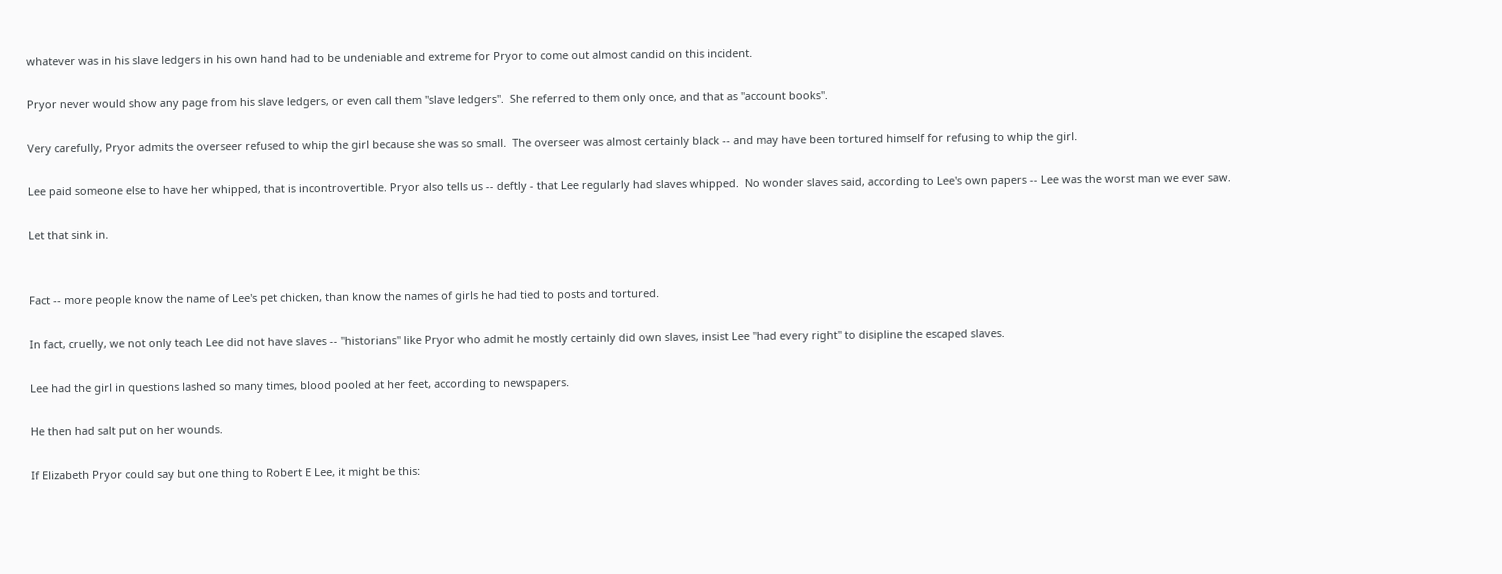whatever was in his slave ledgers in his own hand had to be undeniable and extreme for Pryor to come out almost candid on this incident.

Pryor never would show any page from his slave ledgers, or even call them "slave ledgers".  She referred to them only once, and that as "account books".

Very carefully, Pryor admits the overseer refused to whip the girl because she was so small.  The overseer was almost certainly black -- and may have been tortured himself for refusing to whip the girl.

Lee paid someone else to have her whipped, that is incontrovertible. Pryor also tells us -- deftly - that Lee regularly had slaves whipped.  No wonder slaves said, according to Lee's own papers -- Lee was the worst man we ever saw.

Let that sink in.


Fact -- more people know the name of Lee's pet chicken, than know the names of girls he had tied to posts and tortured.

In fact, cruelly, we not only teach Lee did not have slaves -- "historians" like Pryor who admit he mostly certainly did own slaves, insist Lee "had every right" to disipline the escaped slaves.

Lee had the girl in questions lashed so many times, blood pooled at her feet, according to newspapers.

He then had salt put on her wounds.

If Elizabeth Pryor could say but one thing to Robert E Lee, it might be this: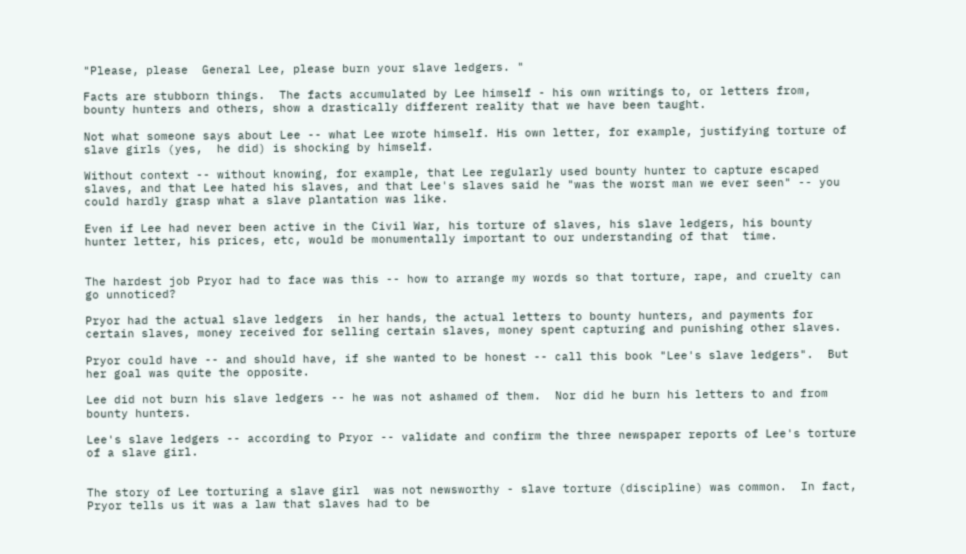"Please, please  General Lee, please burn your slave ledgers. "

Facts are stubborn things.  The facts accumulated by Lee himself - his own writings to, or letters from, bounty hunters and others, show a drastically different reality that we have been taught.

Not what someone says about Lee -- what Lee wrote himself. His own letter, for example, justifying torture of slave girls (yes,  he did) is shocking by himself.

Without context -- without knowing, for example, that Lee regularly used bounty hunter to capture escaped slaves, and that Lee hated his slaves, and that Lee's slaves said he "was the worst man we ever seen" -- you could hardly grasp what a slave plantation was like.

Even if Lee had never been active in the Civil War, his torture of slaves, his slave ledgers, his bounty hunter letter, his prices, etc, would be monumentally important to our understanding of that  time.


The hardest job Pryor had to face was this -- how to arrange my words so that torture, rape, and cruelty can go unnoticed?

Pryor had the actual slave ledgers  in her hands, the actual letters to bounty hunters, and payments for certain slaves, money received for selling certain slaves, money spent capturing and punishing other slaves.

Pryor could have -- and should have, if she wanted to be honest -- call this book "Lee's slave ledgers".  But her goal was quite the opposite.

Lee did not burn his slave ledgers -- he was not ashamed of them.  Nor did he burn his letters to and from bounty hunters.

Lee's slave ledgers -- according to Pryor -- validate and confirm the three newspaper reports of Lee's torture of a slave girl.


The story of Lee torturing a slave girl  was not newsworthy - slave torture (discipline) was common.  In fact, Pryor tells us it was a law that slaves had to be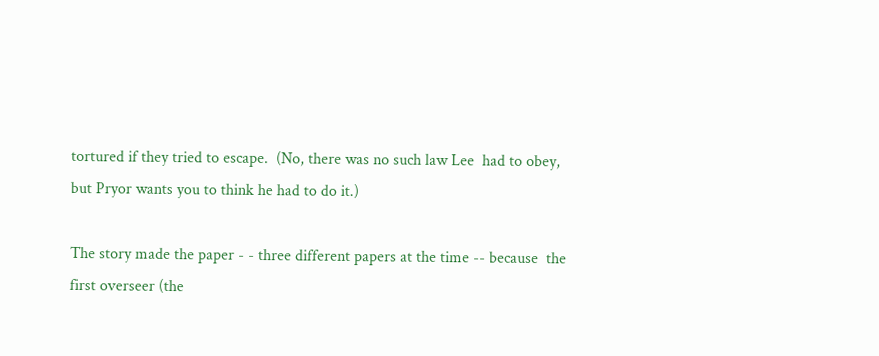tortured if they tried to escape.  (No, there was no such law Lee  had to obey, but Pryor wants you to think he had to do it.)

The story made the paper - - three different papers at the time -- because  the first overseer (the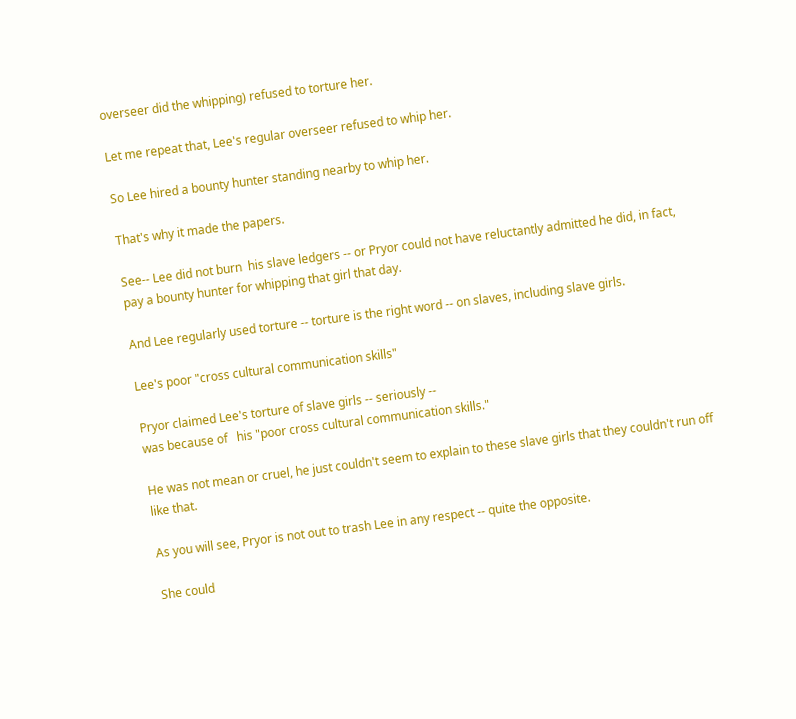overseer did the whipping) refused to torture her.

Let me repeat that, Lee's regular overseer refused to whip her.

So Lee hired a bounty hunter standing nearby to whip her.

That's why it made the papers.

See-- Lee did not burn  his slave ledgers -- or Pryor could not have reluctantly admitted he did, in fact, pay a bounty hunter for whipping that girl that day.

And Lee regularly used torture -- torture is the right word -- on slaves, including slave girls.

Lee's poor "cross cultural communication skills"

Pryor claimed Lee's torture of slave girls -- seriously --
was because of   his "poor cross cultural communication skills."

He was not mean or cruel, he just couldn't seem to explain to these slave girls that they couldn't run off like that.

As you will see, Pryor is not out to trash Lee in any respect -- quite the opposite.

She could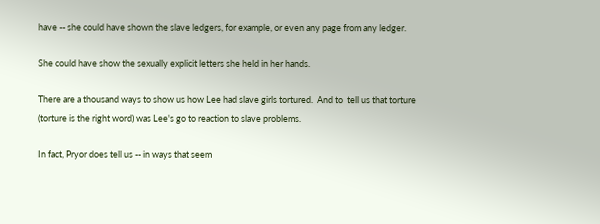have -- she could have shown the slave ledgers, for example, or even any page from any ledger.

She could have show the sexually explicit letters she held in her hands.

There are a thousand ways to show us how Lee had slave girls tortured.  And to  tell us that torture (torture is the right word) was Lee's go to reaction to slave problems.

In fact, Pryor does tell us -- in ways that seem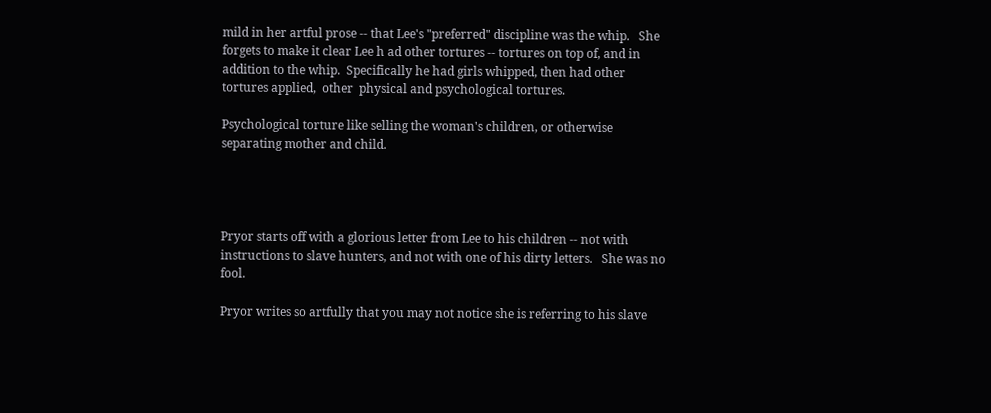mild in her artful prose -- that Lee's "preferred" discipline was the whip.   She forgets to make it clear Lee h ad other tortures -- tortures on top of, and in addition to the whip.  Specifically he had girls whipped, then had other tortures applied,  other  physical and psychological tortures.

Psychological torture like selling the woman's children, or otherwise separating mother and child.




Pryor starts off with a glorious letter from Lee to his children -- not with instructions to slave hunters, and not with one of his dirty letters.   She was no fool.

Pryor writes so artfully that you may not notice she is referring to his slave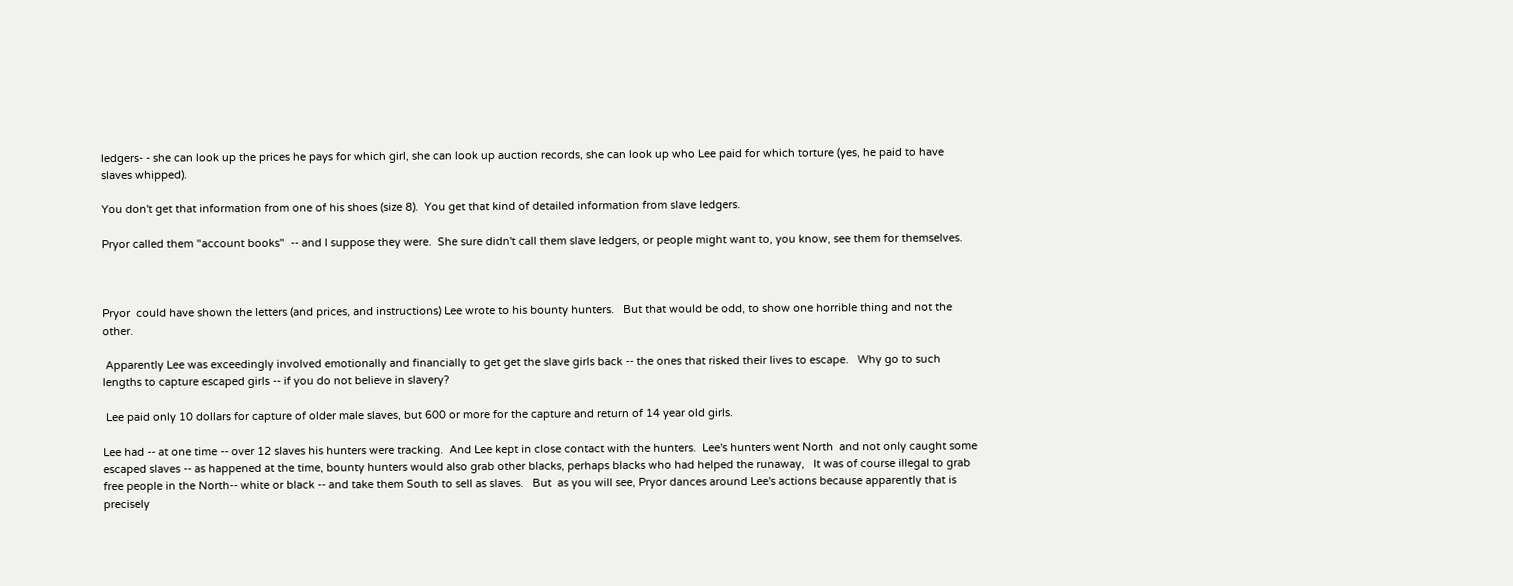ledgers- - she can look up the prices he pays for which girl, she can look up auction records, she can look up who Lee paid for which torture (yes, he paid to have slaves whipped).

You don't get that information from one of his shoes (size 8).  You get that kind of detailed information from slave ledgers.

Pryor called them "account books"  -- and I suppose they were.  She sure didn't call them slave ledgers, or people might want to, you know, see them for themselves.



Pryor  could have shown the letters (and prices, and instructions) Lee wrote to his bounty hunters.   But that would be odd, to show one horrible thing and not the other.

 Apparently Lee was exceedingly involved emotionally and financially to get get the slave girls back -- the ones that risked their lives to escape.   Why go to such lengths to capture escaped girls -- if you do not believe in slavery?

 Lee paid only 10 dollars for capture of older male slaves, but 600 or more for the capture and return of 14 year old girls.

Lee had -- at one time -- over 12 slaves his hunters were tracking.  And Lee kept in close contact with the hunters.  Lee's hunters went North  and not only caught some escaped slaves -- as happened at the time, bounty hunters would also grab other blacks, perhaps blacks who had helped the runaway,   It was of course illegal to grab free people in the North-- white or black -- and take them South to sell as slaves.   But  as you will see, Pryor dances around Lee's actions because apparently that is precisely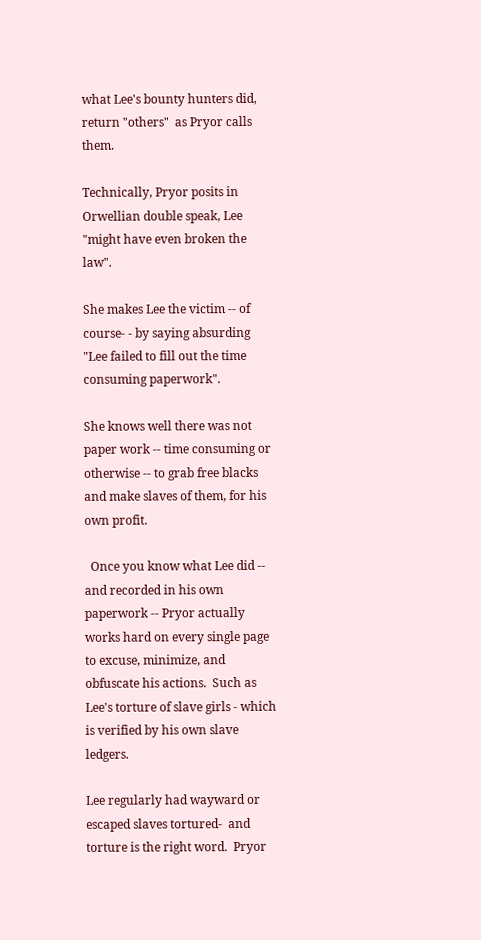what Lee's bounty hunters did, return "others"  as Pryor calls them.

Technically, Pryor posits in Orwellian double speak, Lee "might have even broken the law".

She makes Lee the victim -- of course- - by saying absurding "Lee failed to fill out the time consuming paperwork".

She knows well there was not paper work -- time consuming or otherwise -- to grab free blacks and make slaves of them, for his own profit.

  Once you know what Lee did -- and recorded in his own paperwork -- Pryor actually works hard on every single page to excuse, minimize, and obfuscate his actions.  Such as Lee's torture of slave girls - which is verified by his own slave ledgers.

Lee regularly had wayward or escaped slaves tortured-  and torture is the right word.  Pryor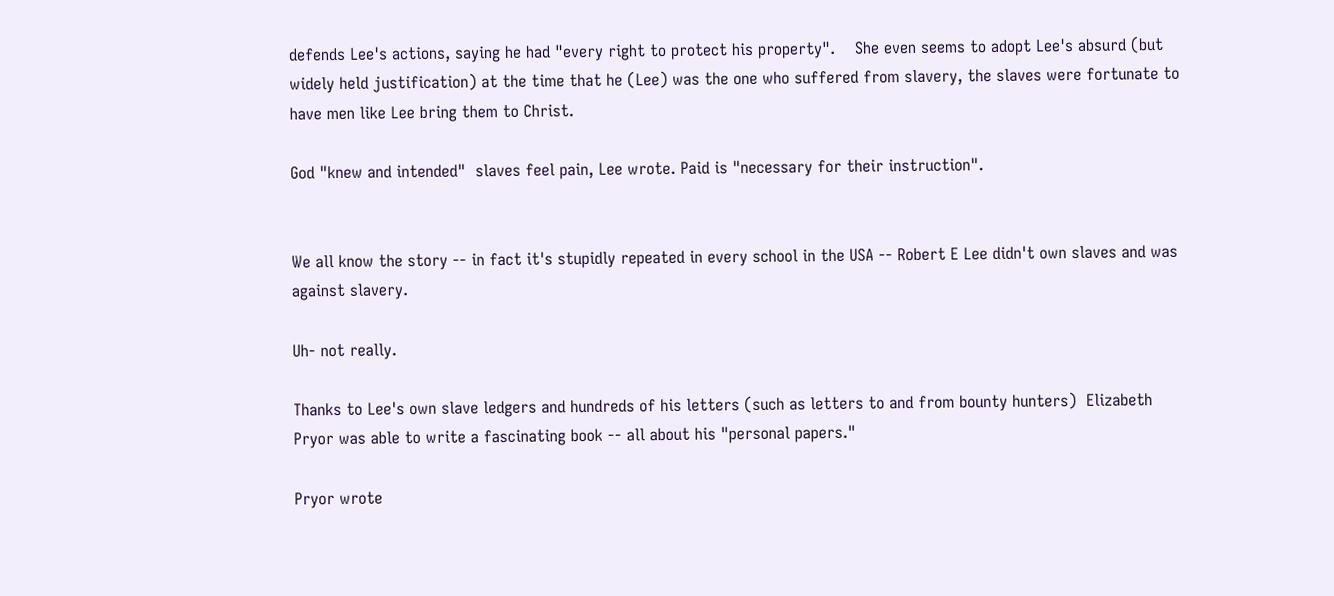defends Lee's actions, saying he had "every right to protect his property".    She even seems to adopt Lee's absurd (but widely held justification) at the time that he (Lee) was the one who suffered from slavery, the slaves were fortunate to have men like Lee bring them to Christ.

God "knew and intended"  slaves feel pain, Lee wrote. Paid is "necessary for their instruction".


We all know the story -- in fact it's stupidly repeated in every school in the USA -- Robert E Lee didn't own slaves and was against slavery.

Uh- not really.

Thanks to Lee's own slave ledgers and hundreds of his letters (such as letters to and from bounty hunters)  Elizabeth Pryor was able to write a fascinating book -- all about his "personal papers."

Pryor wrote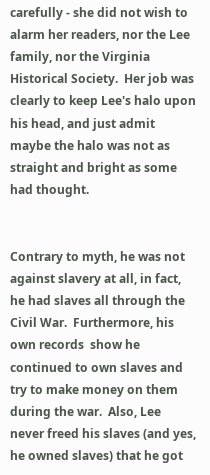carefully - she did not wish to alarm her readers, nor the Lee family, nor the Virginia Historical Society.  Her job was clearly to keep Lee's halo upon his head, and just admit maybe the halo was not as straight and bright as some had thought.


Contrary to myth, he was not against slavery at all, in fact, he had slaves all through the Civil War.  Furthermore, his own records  show he continued to own slaves and try to make money on them during the war.  Also, Lee never freed his slaves (and yes, he owned slaves) that he got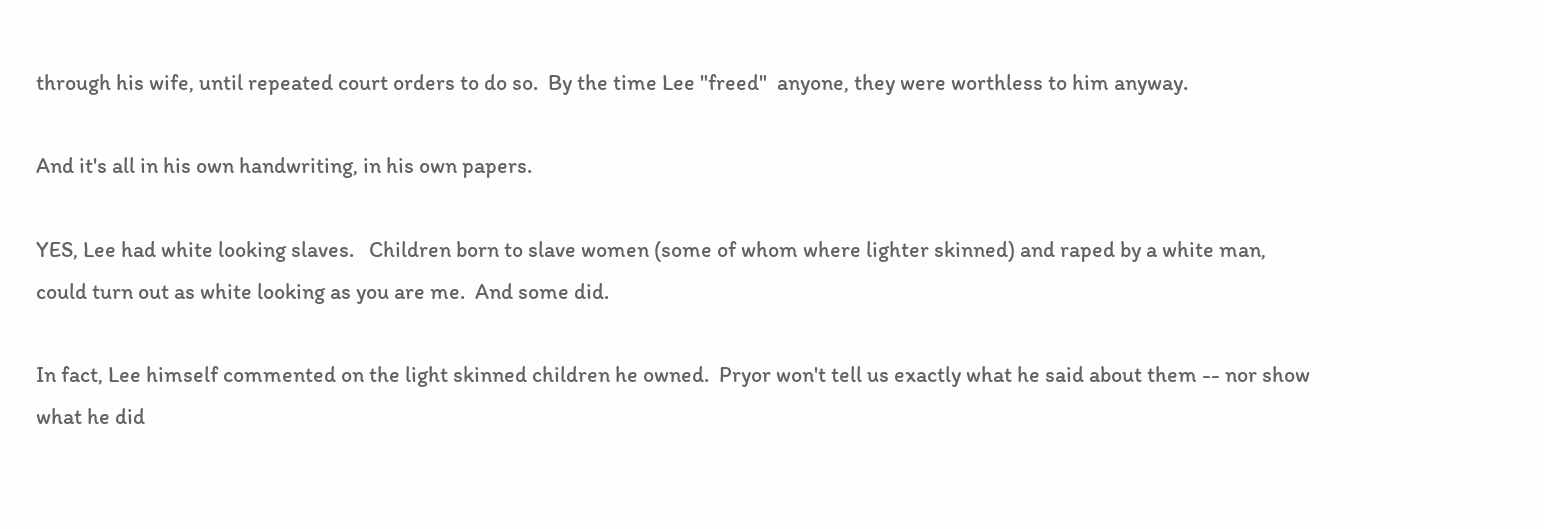through his wife, until repeated court orders to do so.  By the time Lee "freed"  anyone, they were worthless to him anyway.

And it's all in his own handwriting, in his own papers.

YES, Lee had white looking slaves.   Children born to slave women (some of whom where lighter skinned) and raped by a white man, could turn out as white looking as you are me.  And some did.

In fact, Lee himself commented on the light skinned children he owned.  Pryor won't tell us exactly what he said about them -- nor show what he did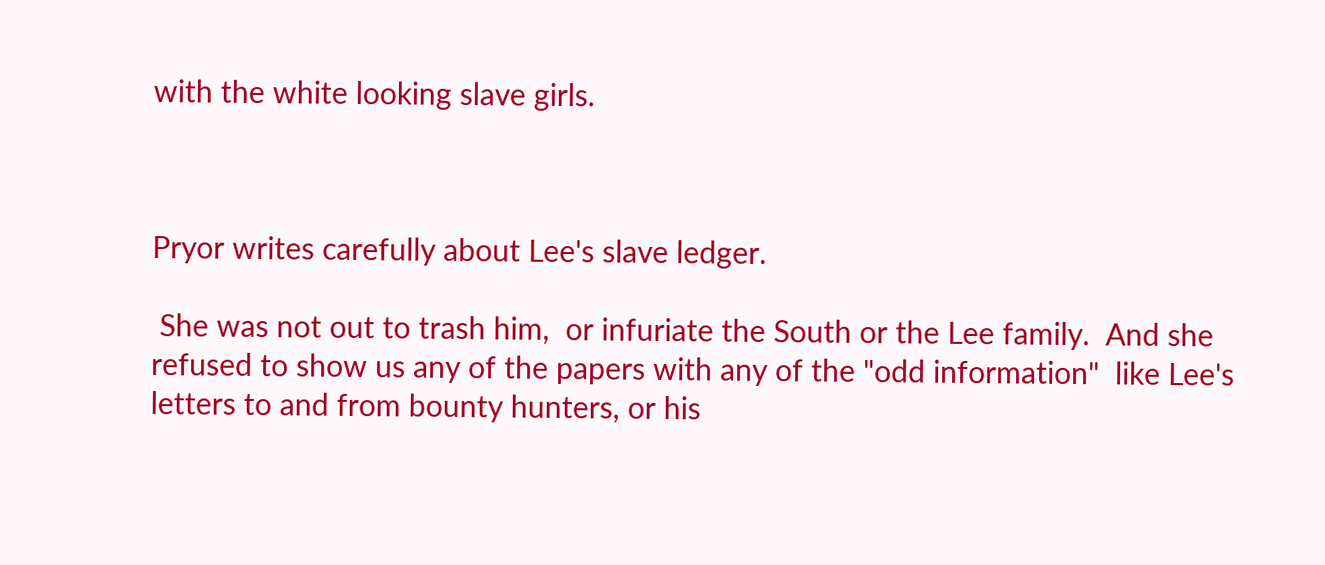with the white looking slave girls.



Pryor writes carefully about Lee's slave ledger.

 She was not out to trash him,  or infuriate the South or the Lee family.  And she refused to show us any of the papers with any of the "odd information"  like Lee's letters to and from bounty hunters, or his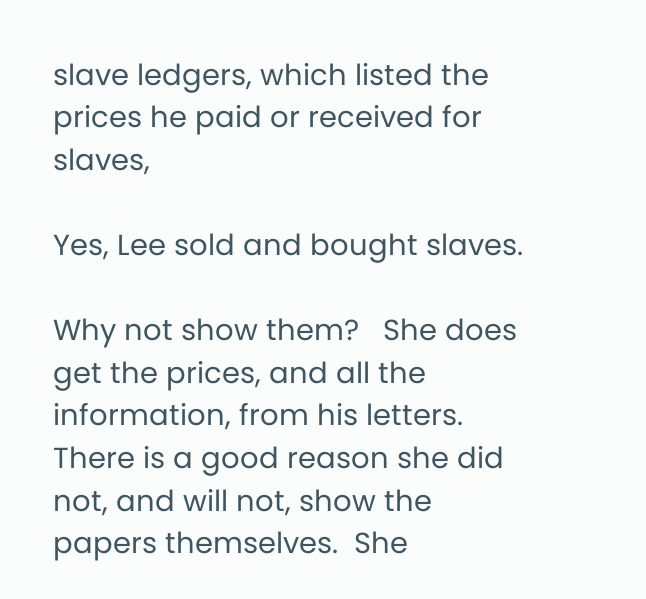slave ledgers, which listed the prices he paid or received for slaves,

Yes, Lee sold and bought slaves.

Why not show them?   She does get the prices, and all the information, from his letters.  There is a good reason she did not, and will not, show the papers themselves.  She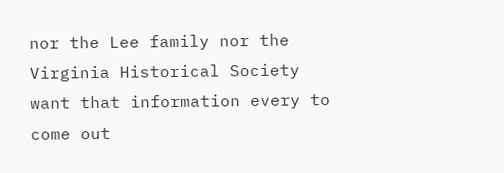nor the Lee family nor the Virginia Historical Society want that information every to come out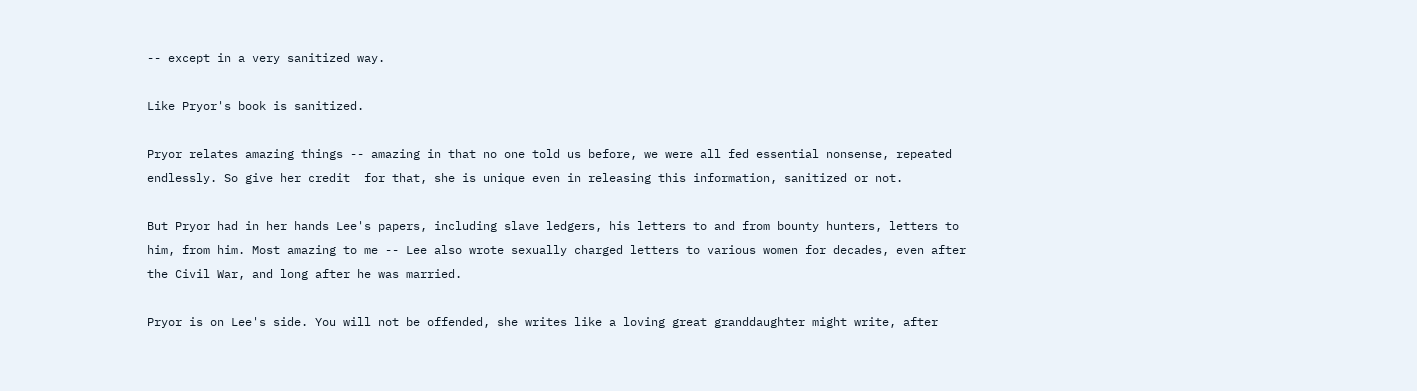-- except in a very sanitized way.

Like Pryor's book is sanitized.

Pryor relates amazing things -- amazing in that no one told us before, we were all fed essential nonsense, repeated endlessly. So give her credit  for that, she is unique even in releasing this information, sanitized or not.

But Pryor had in her hands Lee's papers, including slave ledgers, his letters to and from bounty hunters, letters to him, from him. Most amazing to me -- Lee also wrote sexually charged letters to various women for decades, even after the Civil War, and long after he was married.

Pryor is on Lee's side. You will not be offended, she writes like a loving great granddaughter might write, after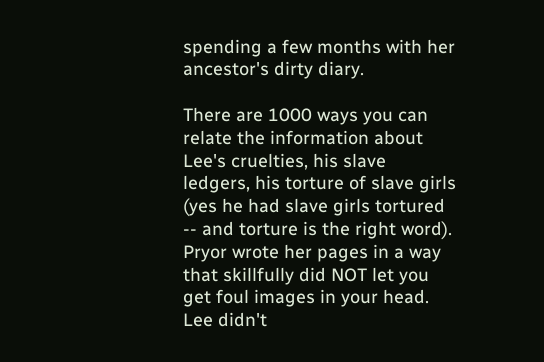spending a few months with her ancestor's dirty diary.

There are 1000 ways you can relate the information about Lee's cruelties, his slave ledgers, his torture of slave girls (yes he had slave girls tortured -- and torture is the right word).    Pryor wrote her pages in a way that skillfully did NOT let you get foul images in your head.   Lee didn't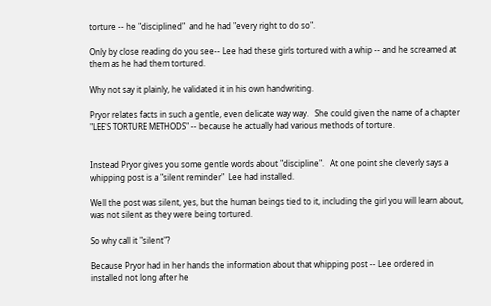torture -- he "disciplined"  and he had "every right to do so".

Only by close reading do you see-- Lee had these girls tortured with a whip -- and he screamed at them as he had them tortured.

Why not say it plainly, he validated it in his own handwriting.

Pryor relates facts in such a gentle, even delicate way way.   She could given the name of a chapter "LEE'S TORTURE METHODS" -- because he actually had various methods of torture.


Instead Pryor gives you some gentle words about "discipline".   At one point she cleverly says a whipping post is a "silent reminder"  Lee had installed.

Well the post was silent, yes, but the human beings tied to it, including the girl you will learn about, was not silent as they were being tortured.

So why call it "silent"?

Because Pryor had in her hands the information about that whipping post -- Lee ordered in installed not long after he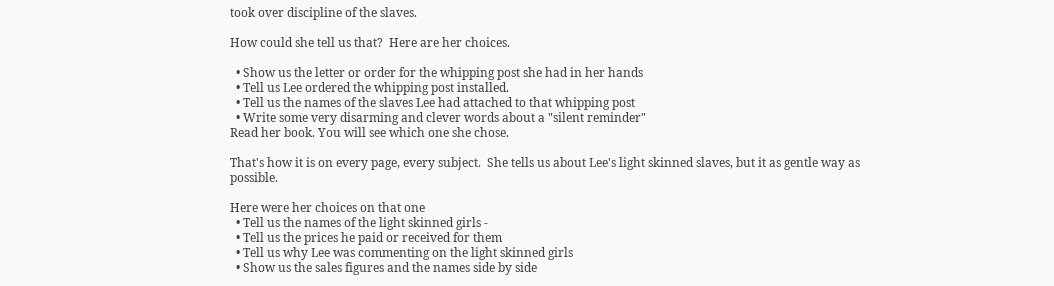took over discipline of the slaves.

How could she tell us that?  Here are her choices.

  • Show us the letter or order for the whipping post she had in her hands
  • Tell us Lee ordered the whipping post installed.
  • Tell us the names of the slaves Lee had attached to that whipping post
  • Write some very disarming and clever words about a "silent reminder"
Read her book. You will see which one she chose.

That's how it is on every page, every subject.  She tells us about Lee's light skinned slaves, but it as gentle way as possible.

Here were her choices on that one
  • Tell us the names of the light skinned girls -
  • Tell us the prices he paid or received for them
  • Tell us why Lee was commenting on the light skinned girls
  • Show us the sales figures and the names side by side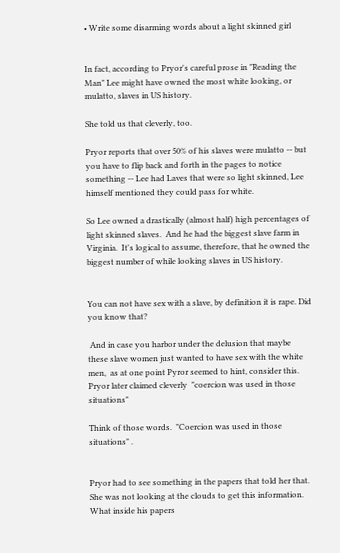• Write some disarming words about a light skinned girl


In fact, according to Pryor's careful prose in "Reading the Man" Lee might have owned the most white looking, or mulatto, slaves in US history.

She told us that cleverly, too.

Pryor reports that over 50% of his slaves were mulatto -- but  you have to flip back and forth in the pages to notice something -- Lee had Laves that were so light skinned, Lee himself mentioned they could pass for white.

So Lee owned a drastically (almost half) high percentages of light skinned slaves.  And he had the biggest slave farm in Virginia.  It's logical to assume, therefore, that he owned the biggest number of while looking slaves in US history.


You can not have sex with a slave, by definition it is rape. Did you know that?

 And in case you harbor under the delusion that maybe these slave women just wanted to have sex with the white men,  as at one point Pyror seemed to hint, consider this. Pryor later claimed cleverly  "coercion was used in those situations"

Think of those words.  "Coercion was used in those situations" .


Pryor had to see something in the papers that told her that. She was not looking at the clouds to get this information.  What inside his papers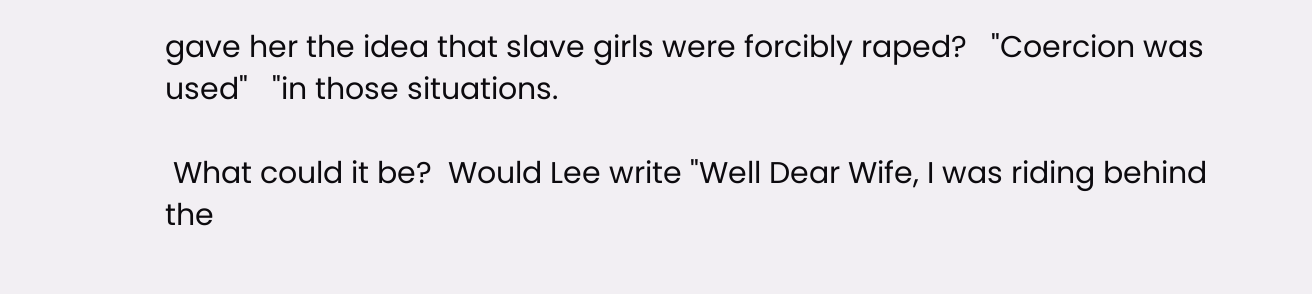gave her the idea that slave girls were forcibly raped?   "Coercion was used"   "in those situations.

 What could it be?  Would Lee write "Well Dear Wife, I was riding behind the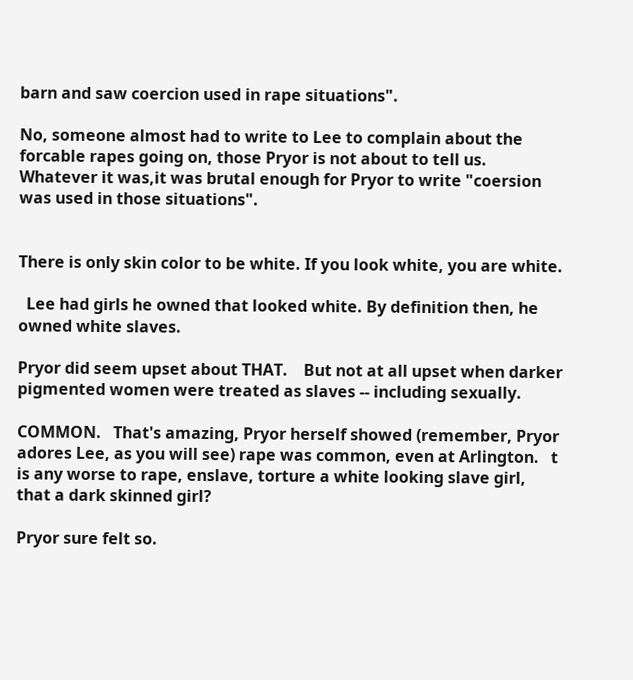barn and saw coercion used in rape situations".

No, someone almost had to write to Lee to complain about the forcable rapes going on, those Pryor is not about to tell us. Whatever it was,it was brutal enough for Pryor to write "coersion was used in those situations".


There is only skin color to be white. If you look white, you are white.

  Lee had girls he owned that looked white. By definition then, he owned white slaves.

Pryor did seem upset about THAT.    But not at all upset when darker pigmented women were treated as slaves -- including sexually.

COMMON.   That's amazing, Pryor herself showed (remember, Pryor adores Lee, as you will see) rape was common, even at Arlington.   t is any worse to rape, enslave, torture a white looking slave girl, that a dark skinned girl?

Pryor sure felt so.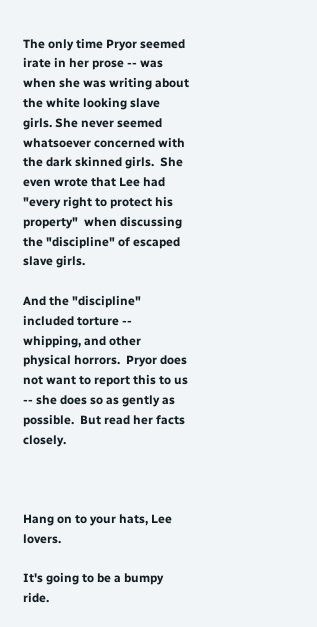The only time Pryor seemed irate in her prose -- was when she was writing about the white looking slave girls. She never seemed whatsoever concerned with the dark skinned girls.  She even wrote that Lee had "every right to protect his property"  when discussing the "discipline" of escaped slave girls.

And the "discipline" included torture -- whipping, and other physical horrors.  Pryor does not want to report this to us -- she does so as gently as possible.  But read her facts closely.



Hang on to your hats, Lee lovers.

It's going to be a bumpy ride.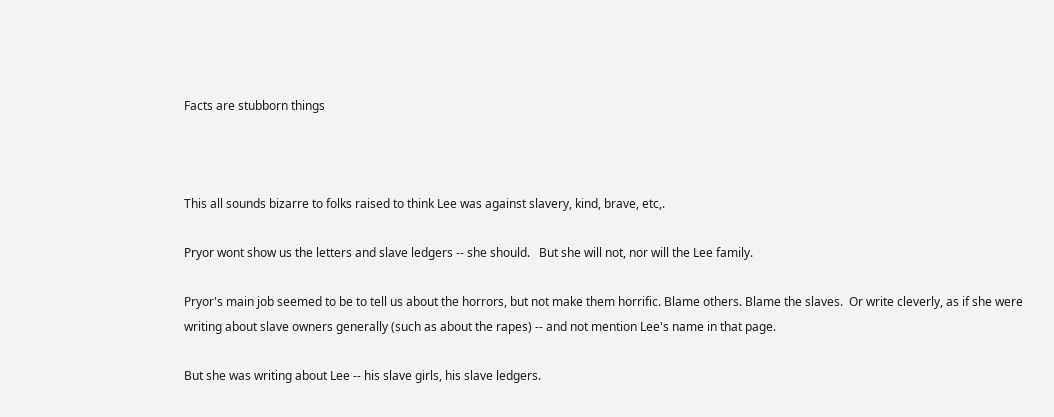Facts are stubborn things



This all sounds bizarre to folks raised to think Lee was against slavery, kind, brave, etc,.

Pryor wont show us the letters and slave ledgers -- she should.   But she will not, nor will the Lee family.

Pryor's main job seemed to be to tell us about the horrors, but not make them horrific. Blame others. Blame the slaves.  Or write cleverly, as if she were writing about slave owners generally (such as about the rapes) -- and not mention Lee's name in that page.

But she was writing about Lee -- his slave girls, his slave ledgers.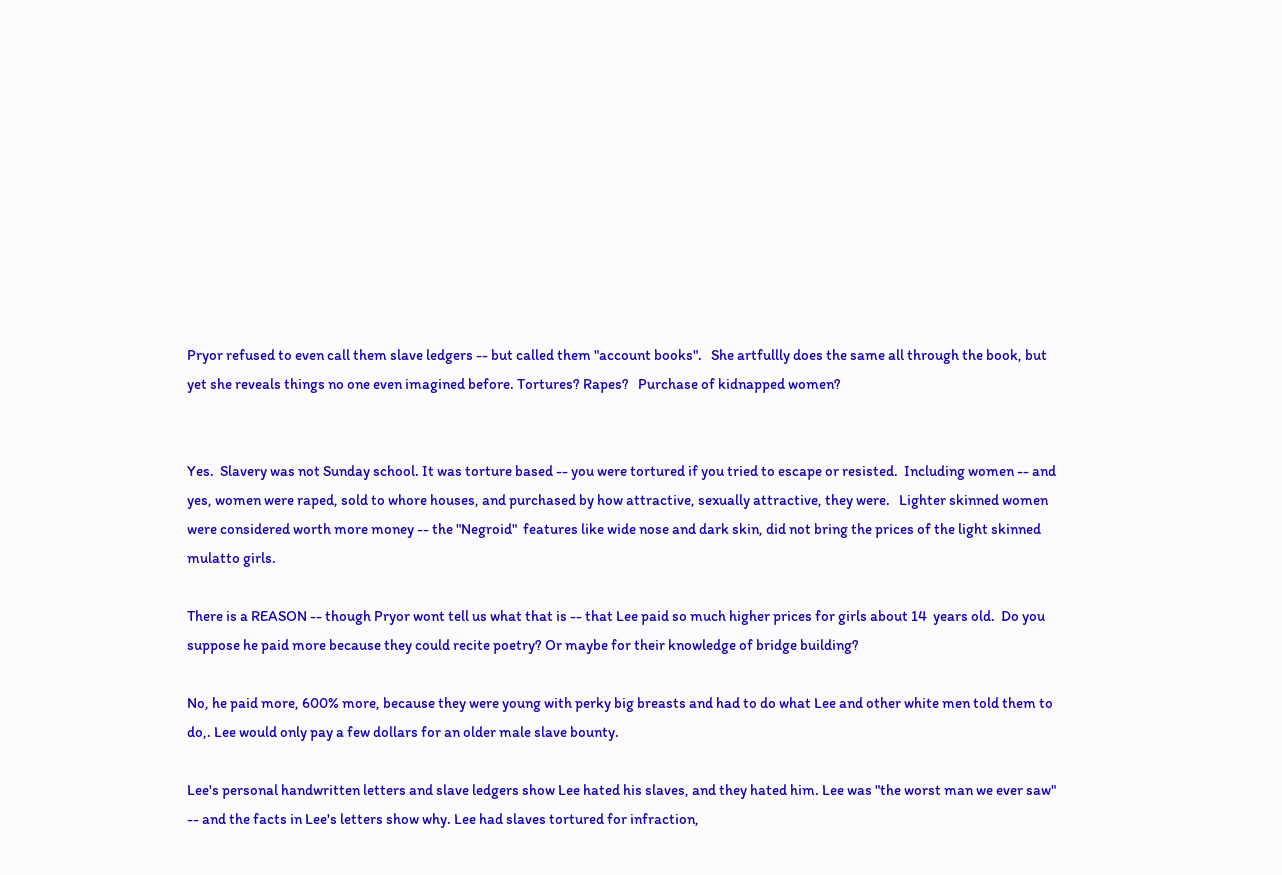Pryor refused to even call them slave ledgers -- but called them "account books".   She artfullly does the same all through the book, but yet she reveals things no one even imagined before. Tortures? Rapes?   Purchase of kidnapped women?


Yes.  Slavery was not Sunday school. It was torture based -- you were tortured if you tried to escape or resisted.  Including women -- and yes, women were raped, sold to whore houses, and purchased by how attractive, sexually attractive, they were.   Lighter skinned women were considered worth more money -- the "Negroid"  features like wide nose and dark skin, did not bring the prices of the light skinned mulatto girls.

There is a REASON -- though Pryor wont tell us what that is -- that Lee paid so much higher prices for girls about 14  years old.  Do you suppose he paid more because they could recite poetry? Or maybe for their knowledge of bridge building?

No, he paid more, 600% more, because they were young with perky big breasts and had to do what Lee and other white men told them to do,. Lee would only pay a few dollars for an older male slave bounty.

Lee's personal handwritten letters and slave ledgers show Lee hated his slaves, and they hated him. Lee was "the worst man we ever saw" -- and the facts in Lee's letters show why. Lee had slaves tortured for infraction,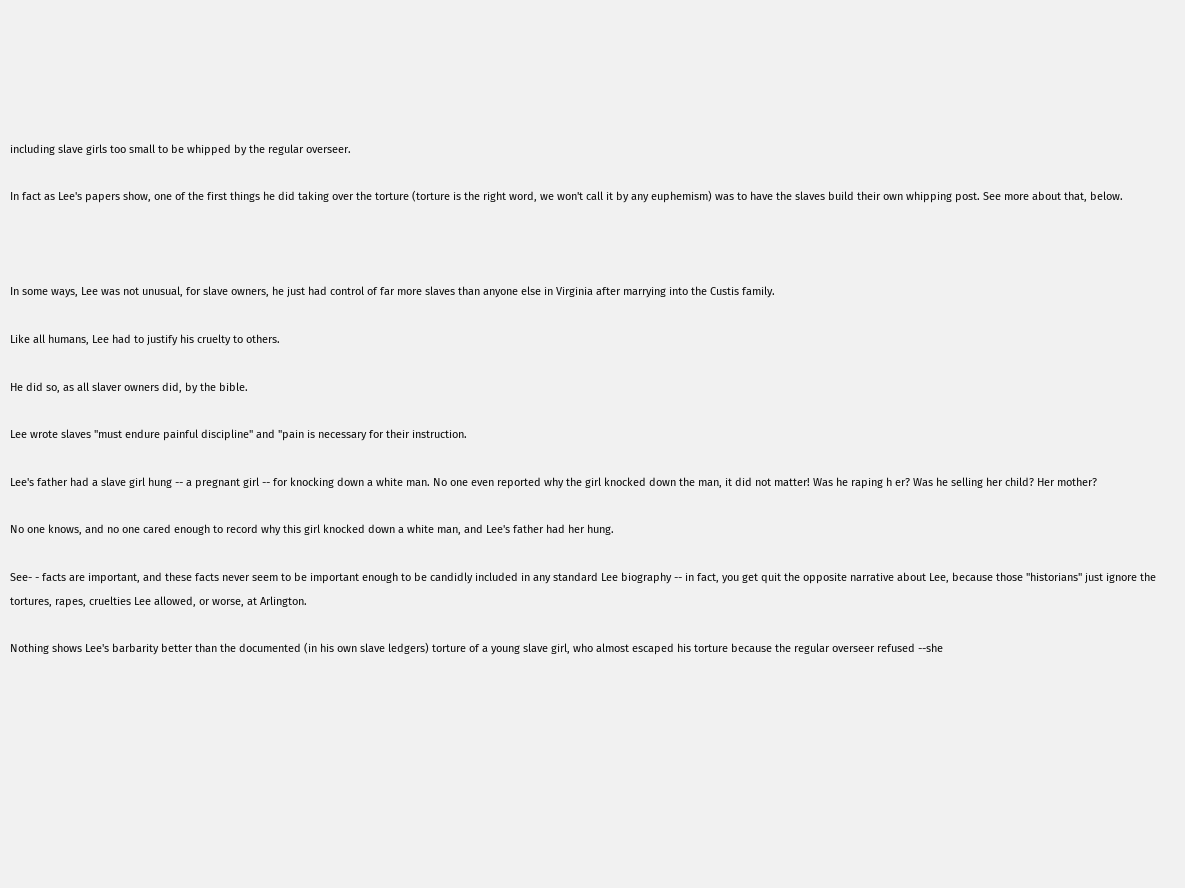including slave girls too small to be whipped by the regular overseer.

In fact as Lee's papers show, one of the first things he did taking over the torture (torture is the right word, we won't call it by any euphemism) was to have the slaves build their own whipping post. See more about that, below.



In some ways, Lee was not unusual, for slave owners, he just had control of far more slaves than anyone else in Virginia after marrying into the Custis family.

Like all humans, Lee had to justify his cruelty to others.

He did so, as all slaver owners did, by the bible.

Lee wrote slaves "must endure painful discipline" and "pain is necessary for their instruction.

Lee's father had a slave girl hung -- a pregnant girl -- for knocking down a white man. No one even reported why the girl knocked down the man, it did not matter! Was he raping h er? Was he selling her child? Her mother?

No one knows, and no one cared enough to record why this girl knocked down a white man, and Lee's father had her hung.

See- - facts are important, and these facts never seem to be important enough to be candidly included in any standard Lee biography -- in fact, you get quit the opposite narrative about Lee, because those "historians" just ignore the tortures, rapes, cruelties Lee allowed, or worse, at Arlington.

Nothing shows Lee's barbarity better than the documented (in his own slave ledgers) torture of a young slave girl, who almost escaped his torture because the regular overseer refused --she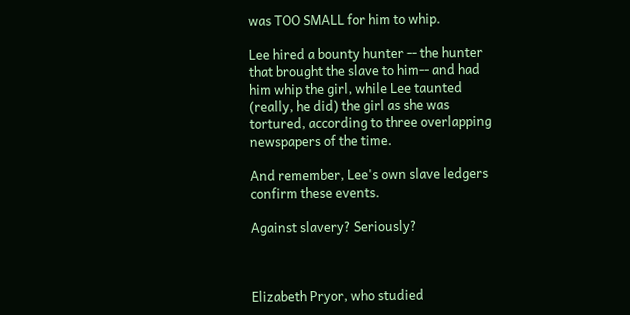was TOO SMALL for him to whip.

Lee hired a bounty hunter -- the hunter that brought the slave to him-- and had him whip the girl, while Lee taunted (really, he did) the girl as she was tortured, according to three overlapping newspapers of the time.

And remember, Lee's own slave ledgers confirm these events.

Against slavery? Seriously?



Elizabeth Pryor, who studied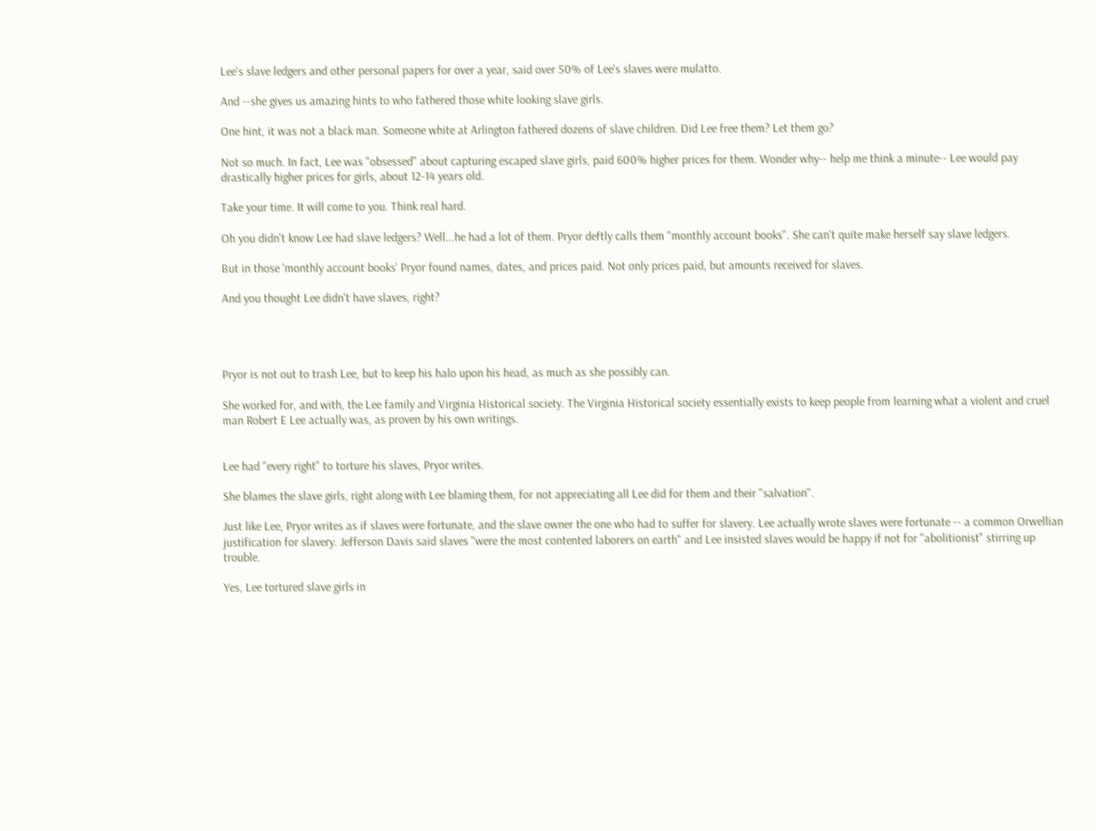Lee's slave ledgers and other personal papers for over a year, said over 50% of Lee's slaves were mulatto.

And --she gives us amazing hints to who fathered those white looking slave girls.

One hint, it was not a black man. Someone white at Arlington fathered dozens of slave children. Did Lee free them? Let them go?

Not so much. In fact, Lee was "obsessed" about capturing escaped slave girls, paid 600% higher prices for them. Wonder why-- help me think a minute-- Lee would pay drastically higher prices for girls, about 12-14 years old.

Take your time. It will come to you. Think real hard.

Oh you didn't know Lee had slave ledgers? Well...he had a lot of them. Pryor deftly calls them "monthly account books". She can't quite make herself say slave ledgers.

But in those 'monthly account books' Pryor found names, dates, and prices paid. Not only prices paid, but amounts received for slaves.

And you thought Lee didn't have slaves, right?




Pryor is not out to trash Lee, but to keep his halo upon his head, as much as she possibly can.

She worked for, and with, the Lee family and Virginia Historical society. The Virginia Historical society essentially exists to keep people from learning what a violent and cruel man Robert E Lee actually was, as proven by his own writings.


Lee had "every right" to torture his slaves, Pryor writes.

She blames the slave girls, right along with Lee blaming them, for not appreciating all Lee did for them and their "salvation".

Just like Lee, Pryor writes as if slaves were fortunate, and the slave owner the one who had to suffer for slavery. Lee actually wrote slaves were fortunate -- a common Orwellian justification for slavery. Jefferson Davis said slaves "were the most contented laborers on earth" and Lee insisted slaves would be happy if not for "abolitionist" stirring up trouble.

Yes, Lee tortured slave girls in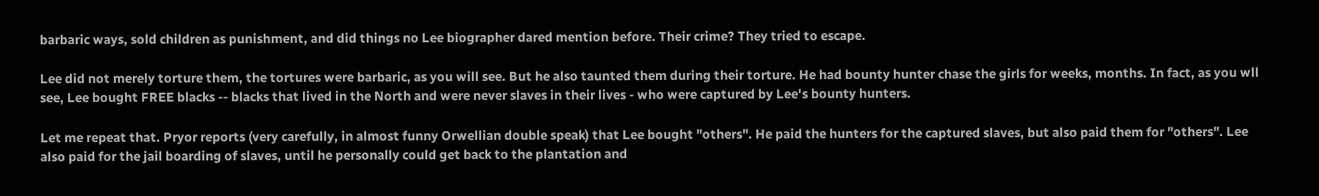barbaric ways, sold children as punishment, and did things no Lee biographer dared mention before. Their crime? They tried to escape.

Lee did not merely torture them, the tortures were barbaric, as you will see. But he also taunted them during their torture. He had bounty hunter chase the girls for weeks, months. In fact, as you wll see, Lee bought FREE blacks -- blacks that lived in the North and were never slaves in their lives - who were captured by Lee's bounty hunters.

Let me repeat that. Pryor reports (very carefully, in almost funny Orwellian double speak) that Lee bought "others". He paid the hunters for the captured slaves, but also paid them for "others". Lee also paid for the jail boarding of slaves, until he personally could get back to the plantation and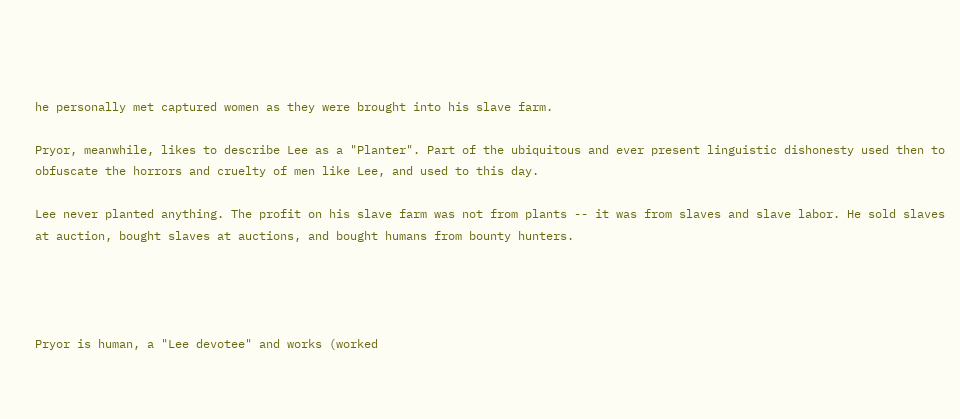he personally met captured women as they were brought into his slave farm.

Pryor, meanwhile, likes to describe Lee as a "Planter". Part of the ubiquitous and ever present linguistic dishonesty used then to obfuscate the horrors and cruelty of men like Lee, and used to this day.

Lee never planted anything. The profit on his slave farm was not from plants -- it was from slaves and slave labor. He sold slaves at auction, bought slaves at auctions, and bought humans from bounty hunters.




Pryor is human, a "Lee devotee" and works (worked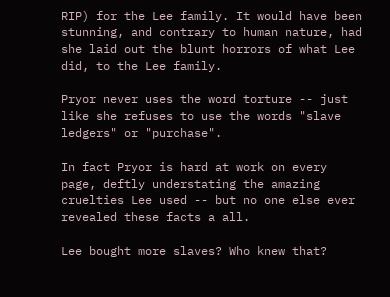RIP) for the Lee family. It would have been stunning, and contrary to human nature, had she laid out the blunt horrors of what Lee did, to the Lee family.

Pryor never uses the word torture -- just like she refuses to use the words "slave ledgers" or "purchase".

In fact Pryor is hard at work on every page, deftly understating the amazing cruelties Lee used -- but no one else ever revealed these facts a all.

Lee bought more slaves? Who knew that?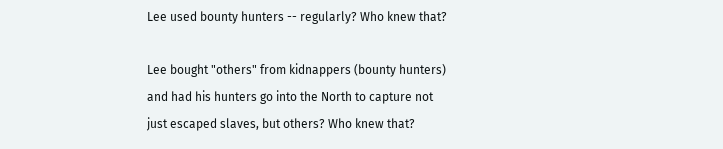Lee used bounty hunters -- regularly? Who knew that?

Lee bought "others" from kidnappers (bounty hunters) and had his hunters go into the North to capture not just escaped slaves, but others? Who knew that?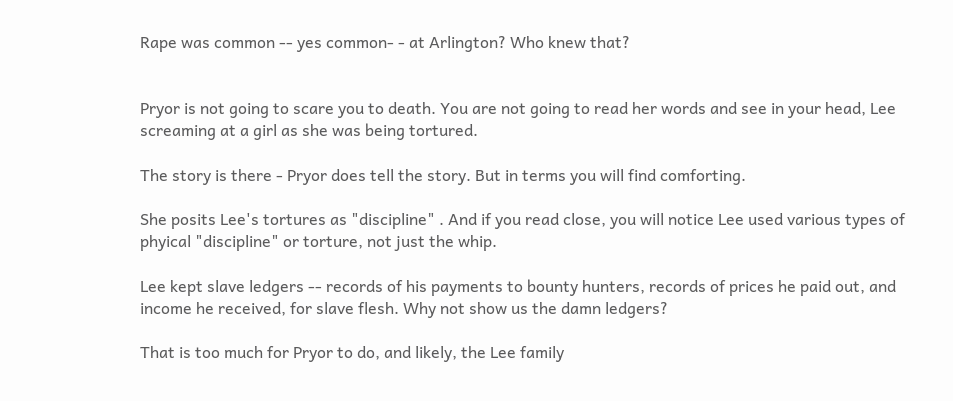Rape was common -- yes common- - at Arlington? Who knew that?


Pryor is not going to scare you to death. You are not going to read her words and see in your head, Lee screaming at a girl as she was being tortured.

The story is there - Pryor does tell the story. But in terms you will find comforting.

She posits Lee's tortures as "discipline" . And if you read close, you will notice Lee used various types of phyical "discipline" or torture, not just the whip.

Lee kept slave ledgers -- records of his payments to bounty hunters, records of prices he paid out, and income he received, for slave flesh. Why not show us the damn ledgers?

That is too much for Pryor to do, and likely, the Lee family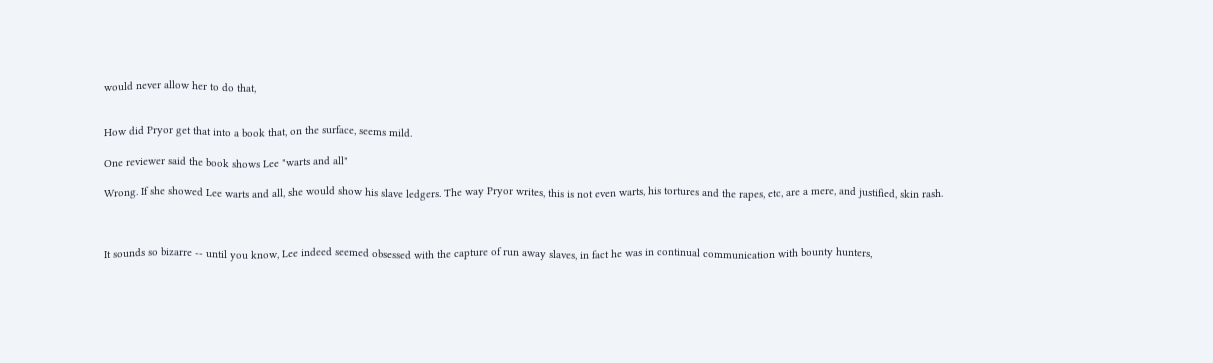would never allow her to do that,


How did Pryor get that into a book that, on the surface, seems mild.

One reviewer said the book shows Lee "warts and all"

Wrong. If she showed Lee warts and all, she would show his slave ledgers. The way Pryor writes, this is not even warts, his tortures and the rapes, etc, are a mere, and justified, skin rash.



It sounds so bizarre -- until you know, Lee indeed seemed obsessed with the capture of run away slaves, in fact he was in continual communication with bounty hunters,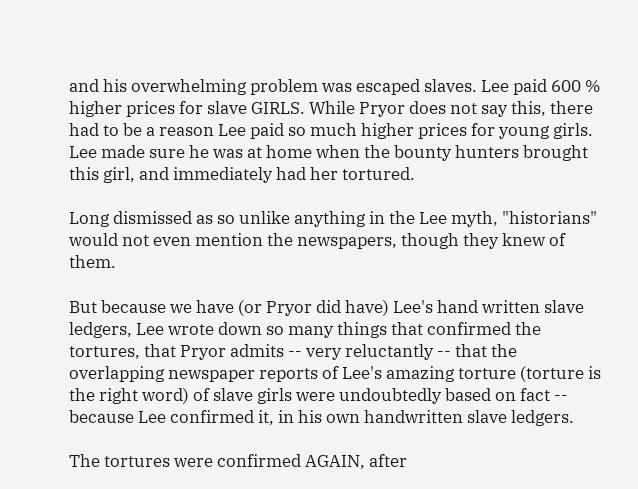and his overwhelming problem was escaped slaves. Lee paid 600 % higher prices for slave GIRLS. While Pryor does not say this, there had to be a reason Lee paid so much higher prices for young girls. Lee made sure he was at home when the bounty hunters brought this girl, and immediately had her tortured.

Long dismissed as so unlike anything in the Lee myth, "historians" would not even mention the newspapers, though they knew of them.

But because we have (or Pryor did have) Lee's hand written slave ledgers, Lee wrote down so many things that confirmed the tortures, that Pryor admits -- very reluctantly -- that the overlapping newspaper reports of Lee's amazing torture (torture is the right word) of slave girls were undoubtedly based on fact -- because Lee confirmed it, in his own handwritten slave ledgers.

The tortures were confirmed AGAIN, after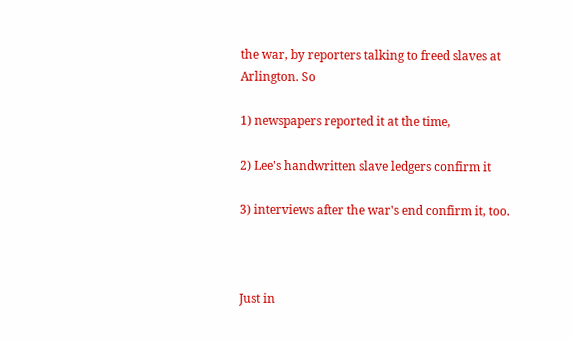the war, by reporters talking to freed slaves at Arlington. So

1) newspapers reported it at the time,

2) Lee's handwritten slave ledgers confirm it

3) interviews after the war's end confirm it, too.



Just in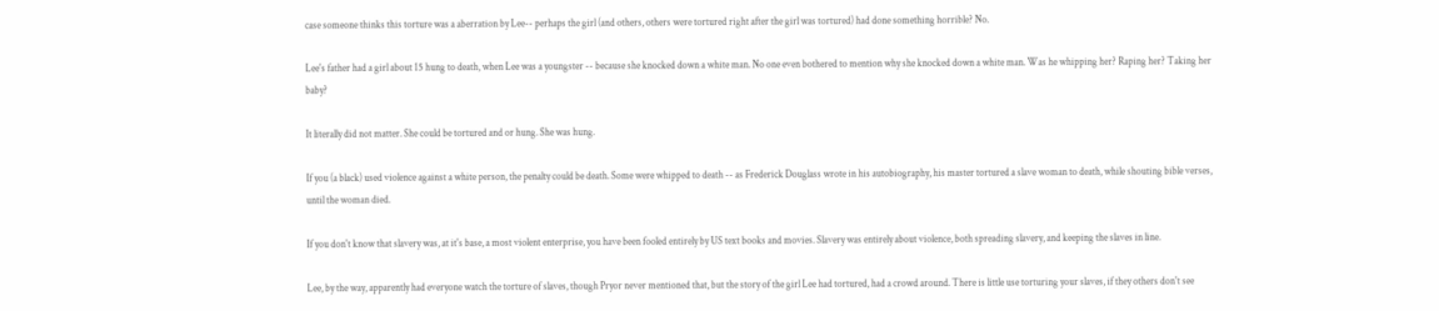case someone thinks this torture was a aberration by Lee-- perhaps the girl (and others, others were tortured right after the girl was tortured) had done something horrible? No.

Lee's father had a girl about 15 hung to death, when Lee was a youngster -- because she knocked down a white man. No one even bothered to mention why she knocked down a white man. Was he whipping her? Raping her? Taking her baby?

It literally did not matter. She could be tortured and or hung. She was hung.

If you (a black) used violence against a white person, the penalty could be death. Some were whipped to death -- as Frederick Douglass wrote in his autobiography, his master tortured a slave woman to death, while shouting bible verses, until the woman died.

If you don't know that slavery was, at it's base, a most violent enterprise, you have been fooled entirely by US text books and movies. Slavery was entirely about violence, both spreading slavery, and keeping the slaves in line.

Lee, by the way, apparently had everyone watch the torture of slaves, though Pryor never mentioned that, but the story of the girl Lee had tortured, had a crowd around. There is little use torturing your slaves, if they others don't see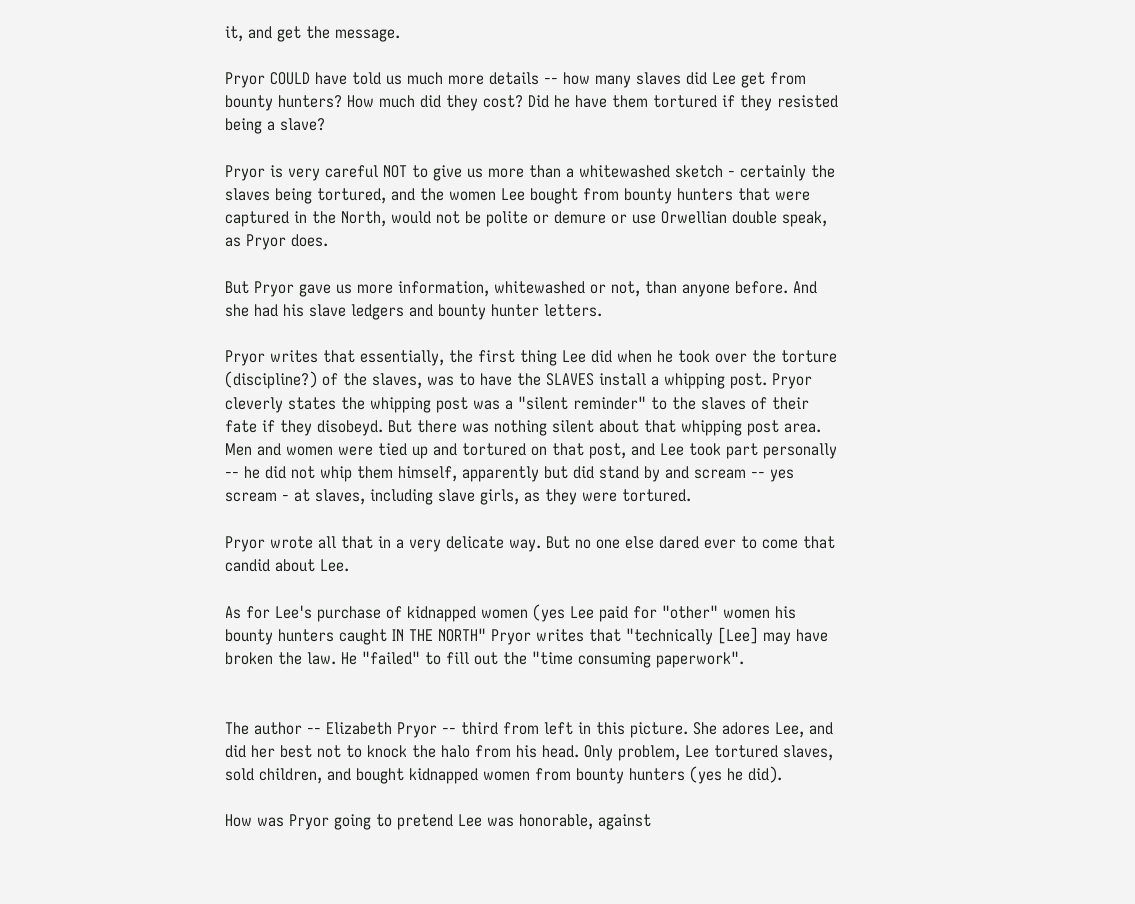it, and get the message.

Pryor COULD have told us much more details -- how many slaves did Lee get from bounty hunters? How much did they cost? Did he have them tortured if they resisted being a slave?

Pryor is very careful NOT to give us more than a whitewashed sketch - certainly the slaves being tortured, and the women Lee bought from bounty hunters that were captured in the North, would not be polite or demure or use Orwellian double speak, as Pryor does.

But Pryor gave us more information, whitewashed or not, than anyone before. And she had his slave ledgers and bounty hunter letters.

Pryor writes that essentially, the first thing Lee did when he took over the torture (discipline?) of the slaves, was to have the SLAVES install a whipping post. Pryor cleverly states the whipping post was a "silent reminder" to the slaves of their fate if they disobeyd. But there was nothing silent about that whipping post area. Men and women were tied up and tortured on that post, and Lee took part personally -- he did not whip them himself, apparently but did stand by and scream -- yes scream - at slaves, including slave girls, as they were tortured.

Pryor wrote all that in a very delicate way. But no one else dared ever to come that candid about Lee.

As for Lee's purchase of kidnapped women (yes Lee paid for "other" women his bounty hunters caught IN THE NORTH" Pryor writes that "technically [Lee] may have broken the law. He "failed" to fill out the "time consuming paperwork".


The author -- Elizabeth Pryor -- third from left in this picture. She adores Lee, and did her best not to knock the halo from his head. Only problem, Lee tortured slaves, sold children, and bought kidnapped women from bounty hunters (yes he did).

How was Pryor going to pretend Lee was honorable, against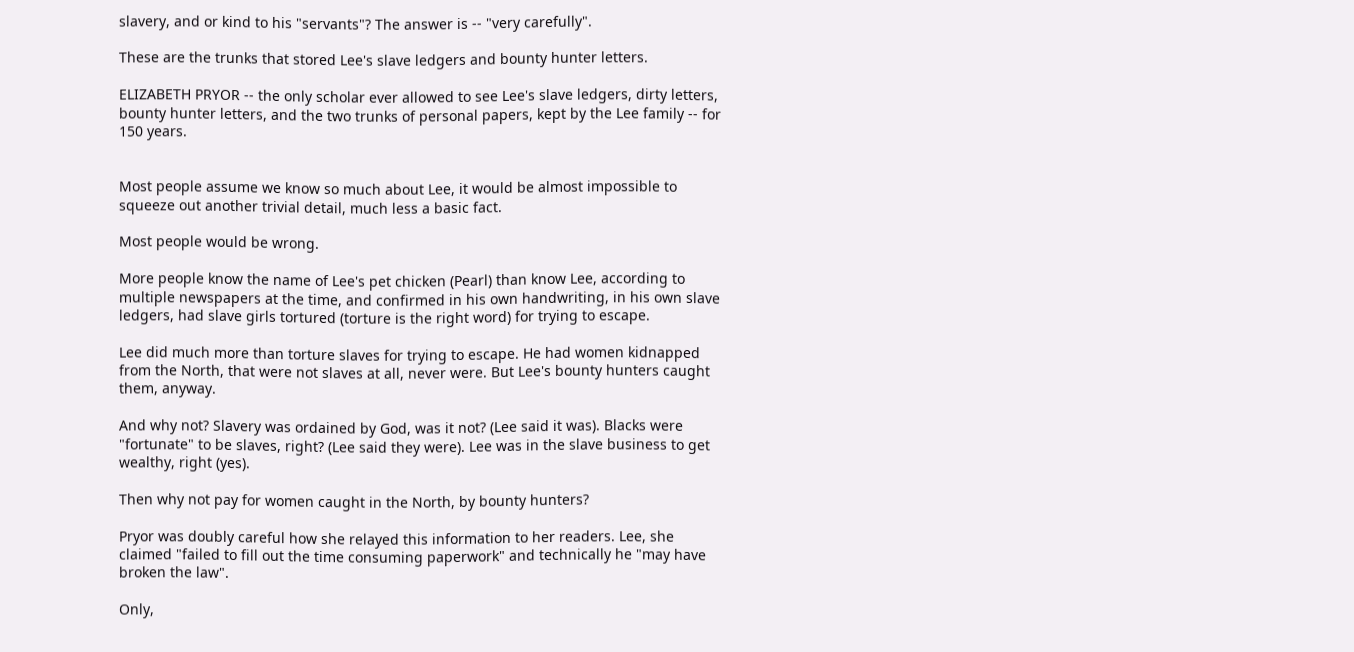slavery, and or kind to his "servants"? The answer is -- "very carefully".

These are the trunks that stored Lee's slave ledgers and bounty hunter letters.

ELIZABETH PRYOR -- the only scholar ever allowed to see Lee's slave ledgers, dirty letters, bounty hunter letters, and the two trunks of personal papers, kept by the Lee family -- for 150 years.


Most people assume we know so much about Lee, it would be almost impossible to squeeze out another trivial detail, much less a basic fact.

Most people would be wrong.

More people know the name of Lee's pet chicken (Pearl) than know Lee, according to multiple newspapers at the time, and confirmed in his own handwriting, in his own slave ledgers, had slave girls tortured (torture is the right word) for trying to escape.

Lee did much more than torture slaves for trying to escape. He had women kidnapped from the North, that were not slaves at all, never were. But Lee's bounty hunters caught them, anyway.

And why not? Slavery was ordained by God, was it not? (Lee said it was). Blacks were "fortunate" to be slaves, right? (Lee said they were). Lee was in the slave business to get wealthy, right (yes).

Then why not pay for women caught in the North, by bounty hunters?

Pryor was doubly careful how she relayed this information to her readers. Lee, she claimed "failed to fill out the time consuming paperwork" and technically he "may have broken the law".

Only,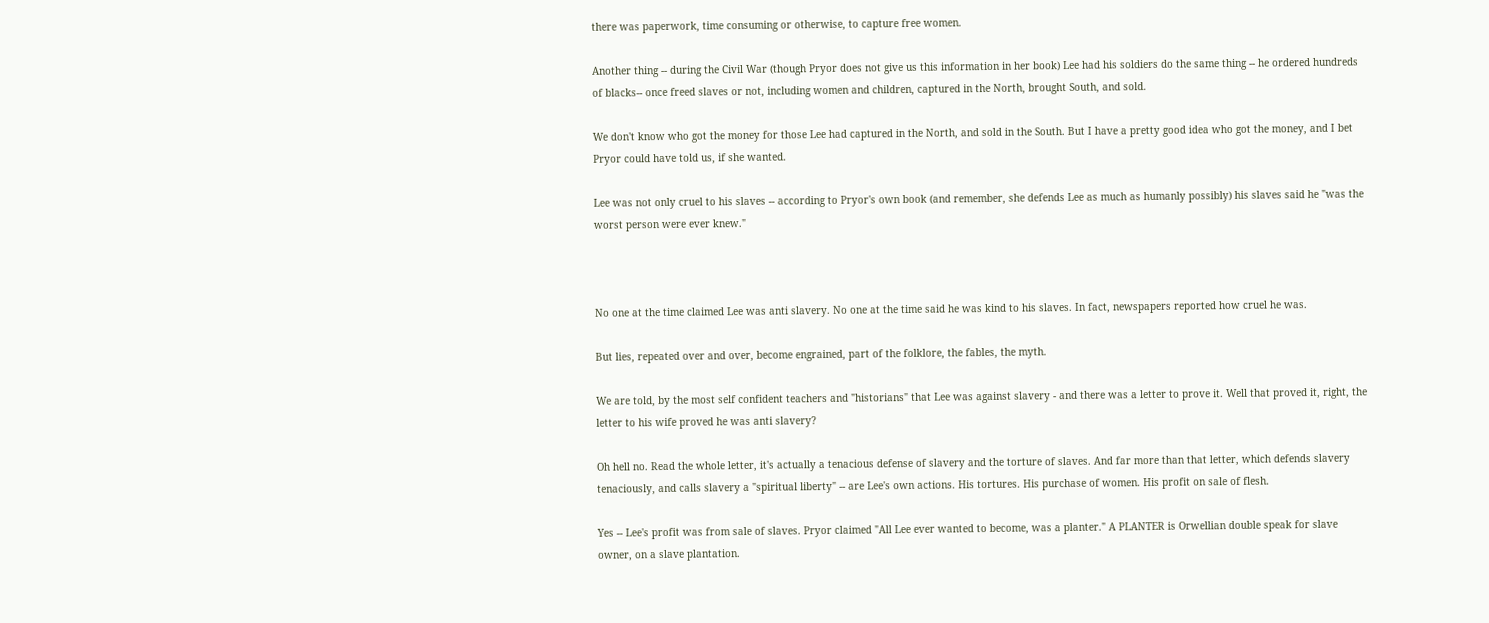there was paperwork, time consuming or otherwise, to capture free women.

Another thing -- during the Civil War (though Pryor does not give us this information in her book) Lee had his soldiers do the same thing -- he ordered hundreds of blacks-- once freed slaves or not, including women and children, captured in the North, brought South, and sold.

We don't know who got the money for those Lee had captured in the North, and sold in the South. But I have a pretty good idea who got the money, and I bet Pryor could have told us, if she wanted.

Lee was not only cruel to his slaves -- according to Pryor's own book (and remember, she defends Lee as much as humanly possibly) his slaves said he "was the worst person were ever knew."



No one at the time claimed Lee was anti slavery. No one at the time said he was kind to his slaves. In fact, newspapers reported how cruel he was.

But lies, repeated over and over, become engrained, part of the folklore, the fables, the myth.

We are told, by the most self confident teachers and "historians" that Lee was against slavery - and there was a letter to prove it. Well that proved it, right, the letter to his wife proved he was anti slavery?

Oh hell no. Read the whole letter, it's actually a tenacious defense of slavery and the torture of slaves. And far more than that letter, which defends slavery tenaciously, and calls slavery a "spiritual liberty" -- are Lee's own actions. His tortures. His purchase of women. His profit on sale of flesh.

Yes -- Lee's profit was from sale of slaves. Pryor claimed "All Lee ever wanted to become, was a planter." A PLANTER is Orwellian double speak for slave owner, on a slave plantation.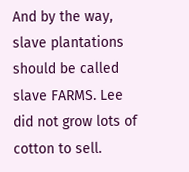And by the way, slave plantations should be called slave FARMS. Lee did not grow lots of cotton to sell.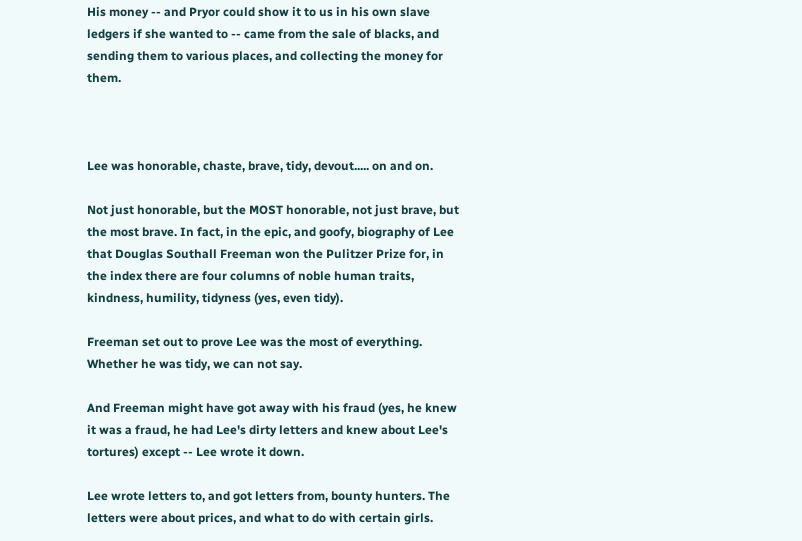His money -- and Pryor could show it to us in his own slave ledgers if she wanted to -- came from the sale of blacks, and sending them to various places, and collecting the money for them.



Lee was honorable, chaste, brave, tidy, devout..... on and on.

Not just honorable, but the MOST honorable, not just brave, but the most brave. In fact, in the epic, and goofy, biography of Lee that Douglas Southall Freeman won the Pulitzer Prize for, in the index there are four columns of noble human traits, kindness, humility, tidyness (yes, even tidy).

Freeman set out to prove Lee was the most of everything. Whether he was tidy, we can not say.

And Freeman might have got away with his fraud (yes, he knew it was a fraud, he had Lee's dirty letters and knew about Lee's tortures) except -- Lee wrote it down.

Lee wrote letters to, and got letters from, bounty hunters. The letters were about prices, and what to do with certain girls.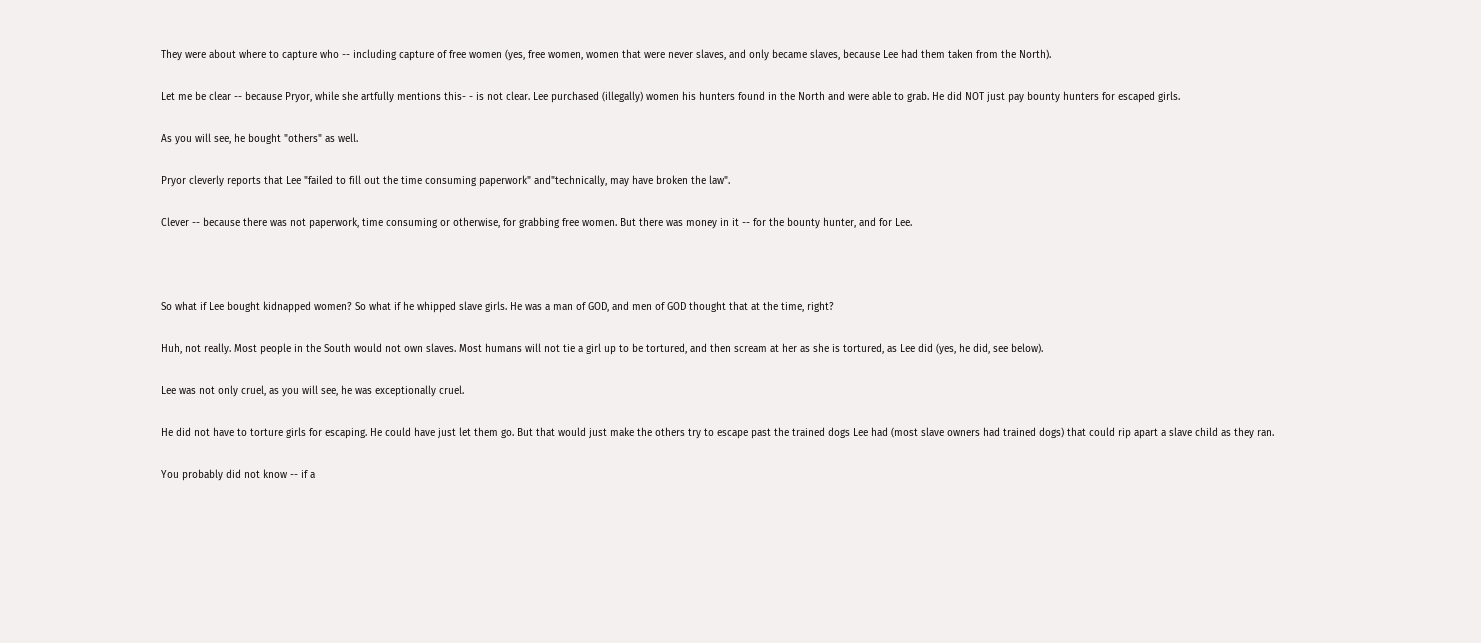They were about where to capture who -- including capture of free women (yes, free women, women that were never slaves, and only became slaves, because Lee had them taken from the North).

Let me be clear -- because Pryor, while she artfully mentions this- - is not clear. Lee purchased (illegally) women his hunters found in the North and were able to grab. He did NOT just pay bounty hunters for escaped girls.

As you will see, he bought "others" as well.

Pryor cleverly reports that Lee "failed to fill out the time consuming paperwork" and"technically, may have broken the law".

Clever -- because there was not paperwork, time consuming or otherwise, for grabbing free women. But there was money in it -- for the bounty hunter, and for Lee.



So what if Lee bought kidnapped women? So what if he whipped slave girls. He was a man of GOD, and men of GOD thought that at the time, right?

Huh, not really. Most people in the South would not own slaves. Most humans will not tie a girl up to be tortured, and then scream at her as she is tortured, as Lee did (yes, he did, see below).

Lee was not only cruel, as you will see, he was exceptionally cruel.

He did not have to torture girls for escaping. He could have just let them go. But that would just make the others try to escape past the trained dogs Lee had (most slave owners had trained dogs) that could rip apart a slave child as they ran.

You probably did not know -- if a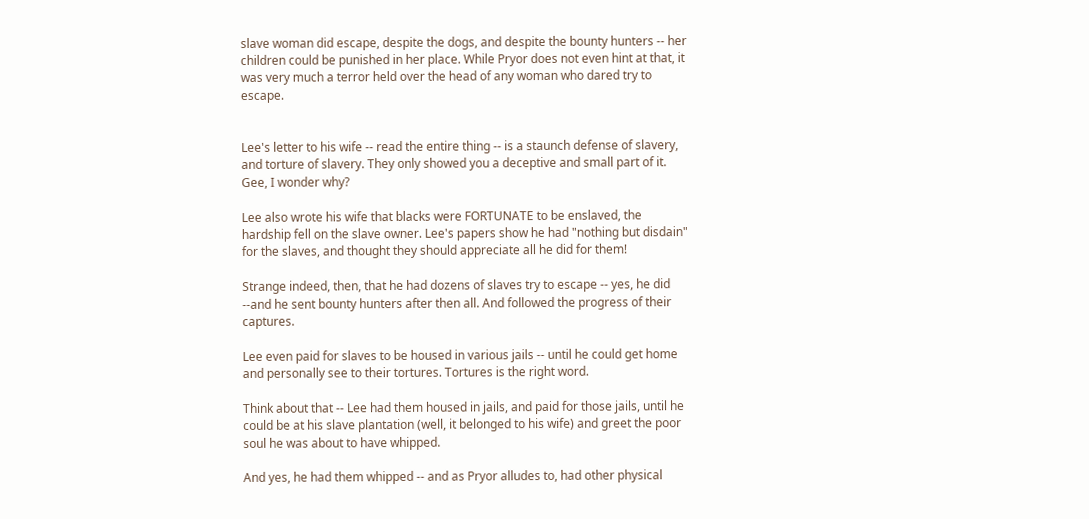slave woman did escape, despite the dogs, and despite the bounty hunters -- her children could be punished in her place. While Pryor does not even hint at that, it was very much a terror held over the head of any woman who dared try to escape.


Lee's letter to his wife -- read the entire thing -- is a staunch defense of slavery, and torture of slavery. They only showed you a deceptive and small part of it. Gee, I wonder why?

Lee also wrote his wife that blacks were FORTUNATE to be enslaved, the hardship fell on the slave owner. Lee's papers show he had "nothing but disdain" for the slaves, and thought they should appreciate all he did for them!

Strange indeed, then, that he had dozens of slaves try to escape -- yes, he did --and he sent bounty hunters after then all. And followed the progress of their captures.

Lee even paid for slaves to be housed in various jails -- until he could get home and personally see to their tortures. Tortures is the right word.

Think about that -- Lee had them housed in jails, and paid for those jails, until he could be at his slave plantation (well, it belonged to his wife) and greet the poor soul he was about to have whipped.

And yes, he had them whipped -- and as Pryor alludes to, had other physical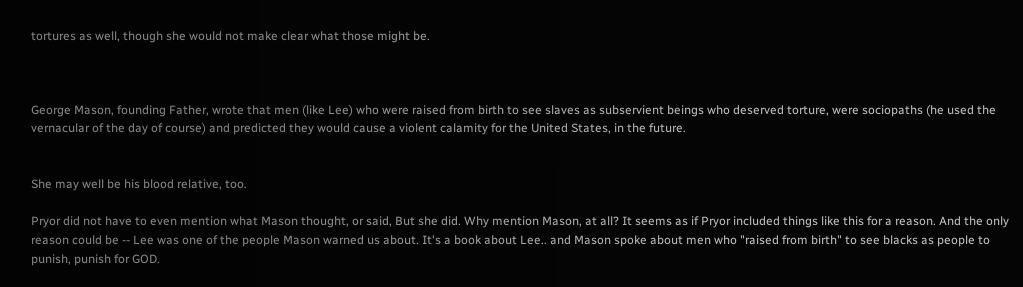tortures as well, though she would not make clear what those might be.



George Mason, founding Father, wrote that men (like Lee) who were raised from birth to see slaves as subservient beings who deserved torture, were sociopaths (he used the vernacular of the day of course) and predicted they would cause a violent calamity for the United States, in the future.


She may well be his blood relative, too.

Pryor did not have to even mention what Mason thought, or said, But she did. Why mention Mason, at all? It seems as if Pryor included things like this for a reason. And the only reason could be -- Lee was one of the people Mason warned us about. It's a book about Lee.. and Mason spoke about men who "raised from birth" to see blacks as people to punish, punish for GOD.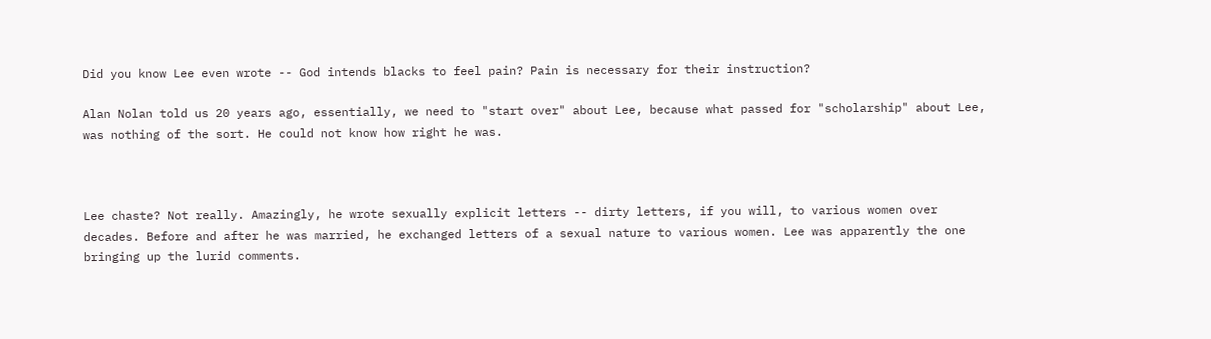Did you know Lee even wrote -- God intends blacks to feel pain? Pain is necessary for their instruction?

Alan Nolan told us 20 years ago, essentially, we need to "start over" about Lee, because what passed for "scholarship" about Lee, was nothing of the sort. He could not know how right he was.



Lee chaste? Not really. Amazingly, he wrote sexually explicit letters -- dirty letters, if you will, to various women over decades. Before and after he was married, he exchanged letters of a sexual nature to various women. Lee was apparently the one bringing up the lurid comments.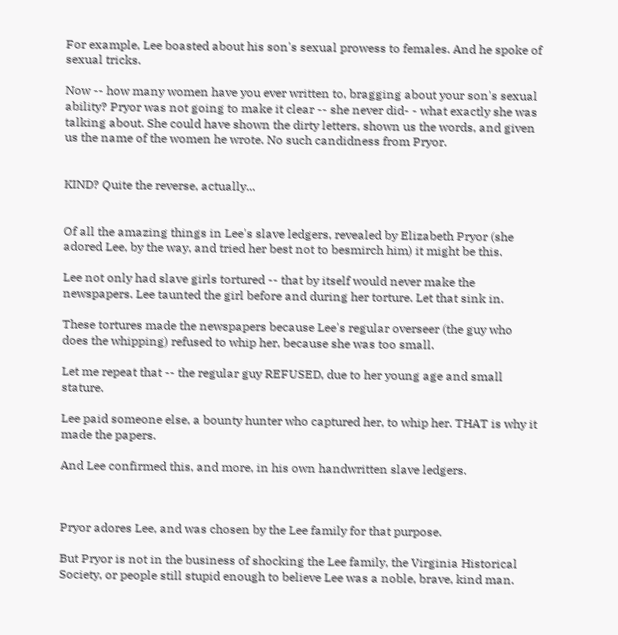For example, Lee boasted about his son's sexual prowess to females. And he spoke of sexual tricks.

Now -- how many women have you ever written to, bragging about your son's sexual ability? Pryor was not going to make it clear -- she never did- - what exactly she was talking about. She could have shown the dirty letters, shown us the words, and given us the name of the women he wrote. No such candidness from Pryor.


KIND? Quite the reverse, actually...


Of all the amazing things in Lee's slave ledgers, revealed by Elizabeth Pryor (she adored Lee, by the way, and tried her best not to besmirch him) it might be this.

Lee not only had slave girls tortured -- that by itself would never make the newspapers. Lee taunted the girl before and during her torture. Let that sink in.

These tortures made the newspapers because Lee's regular overseer (the guy who does the whipping) refused to whip her, because she was too small.

Let me repeat that -- the regular guy REFUSED, due to her young age and small stature.

Lee paid someone else, a bounty hunter who captured her, to whip her. THAT is why it made the papers.

And Lee confirmed this, and more, in his own handwritten slave ledgers.



Pryor adores Lee, and was chosen by the Lee family for that purpose.

But Pryor is not in the business of shocking the Lee family, the Virginia Historical Society, or people still stupid enough to believe Lee was a noble, brave, kind man.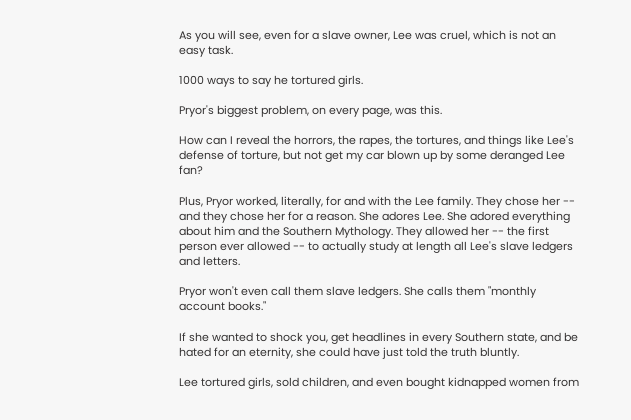As you will see, even for a slave owner, Lee was cruel, which is not an easy task.

1000 ways to say he tortured girls.

Pryor's biggest problem, on every page, was this.

How can I reveal the horrors, the rapes, the tortures, and things like Lee's defense of torture, but not get my car blown up by some deranged Lee fan?

Plus, Pryor worked, literally, for and with the Lee family. They chose her -- and they chose her for a reason. She adores Lee. She adored everything about him and the Southern Mythology. They allowed her -- the first person ever allowed -- to actually study at length all Lee's slave ledgers and letters.

Pryor won't even call them slave ledgers. She calls them "monthly account books."

If she wanted to shock you, get headlines in every Southern state, and be hated for an eternity, she could have just told the truth bluntly.

Lee tortured girls, sold children, and even bought kidnapped women from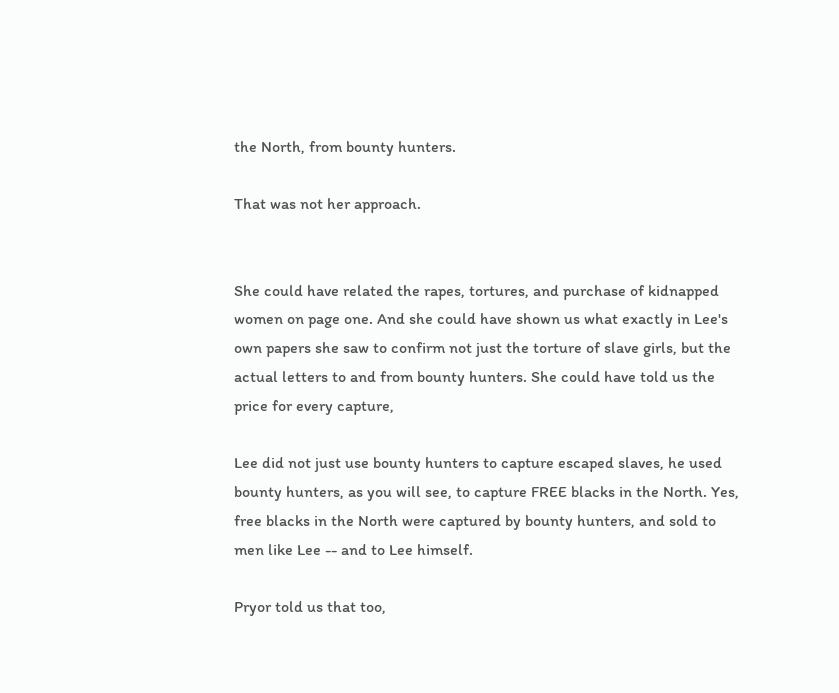the North, from bounty hunters.

That was not her approach.


She could have related the rapes, tortures, and purchase of kidnapped women on page one. And she could have shown us what exactly in Lee's own papers she saw to confirm not just the torture of slave girls, but the actual letters to and from bounty hunters. She could have told us the price for every capture,

Lee did not just use bounty hunters to capture escaped slaves, he used bounty hunters, as you will see, to capture FREE blacks in the North. Yes, free blacks in the North were captured by bounty hunters, and sold to men like Lee -- and to Lee himself.

Pryor told us that too,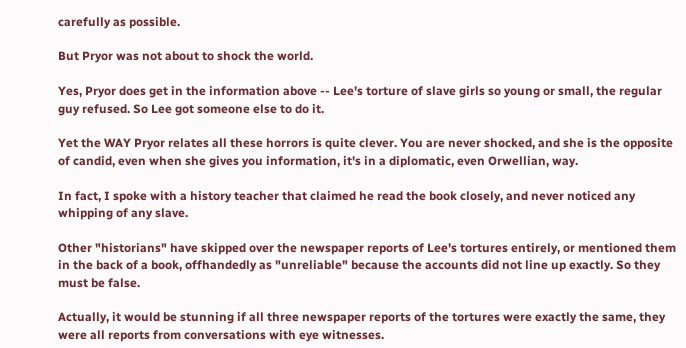carefully as possible.

But Pryor was not about to shock the world.

Yes, Pryor does get in the information above -- Lee's torture of slave girls so young or small, the regular guy refused. So Lee got someone else to do it.

Yet the WAY Pryor relates all these horrors is quite clever. You are never shocked, and she is the opposite of candid, even when she gives you information, it's in a diplomatic, even Orwellian, way.

In fact, I spoke with a history teacher that claimed he read the book closely, and never noticed any whipping of any slave.

Other "historians" have skipped over the newspaper reports of Lee's tortures entirely, or mentioned them in the back of a book, offhandedly as "unreliable" because the accounts did not line up exactly. So they must be false.

Actually, it would be stunning if all three newspaper reports of the tortures were exactly the same, they were all reports from conversations with eye witnesses.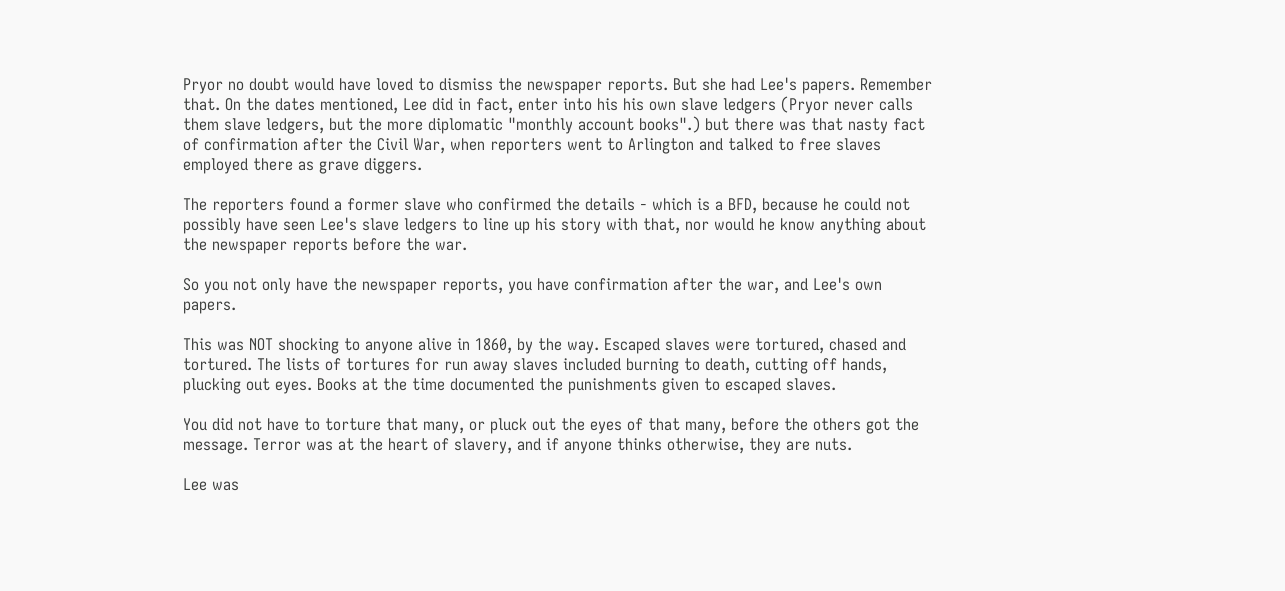Pryor no doubt would have loved to dismiss the newspaper reports. But she had Lee's papers. Remember that. On the dates mentioned, Lee did in fact, enter into his his own slave ledgers (Pryor never calls them slave ledgers, but the more diplomatic "monthly account books".) but there was that nasty fact of confirmation after the Civil War, when reporters went to Arlington and talked to free slaves employed there as grave diggers.

The reporters found a former slave who confirmed the details - which is a BFD, because he could not possibly have seen Lee's slave ledgers to line up his story with that, nor would he know anything about the newspaper reports before the war.

So you not only have the newspaper reports, you have confirmation after the war, and Lee's own papers.

This was NOT shocking to anyone alive in 1860, by the way. Escaped slaves were tortured, chased and tortured. The lists of tortures for run away slaves included burning to death, cutting off hands, plucking out eyes. Books at the time documented the punishments given to escaped slaves.

You did not have to torture that many, or pluck out the eyes of that many, before the others got the message. Terror was at the heart of slavery, and if anyone thinks otherwise, they are nuts.

Lee was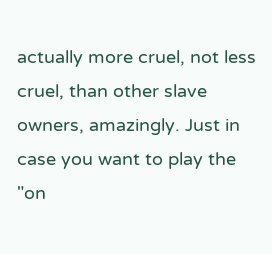actually more cruel, not less cruel, than other slave owners, amazingly. Just in case you want to play the "on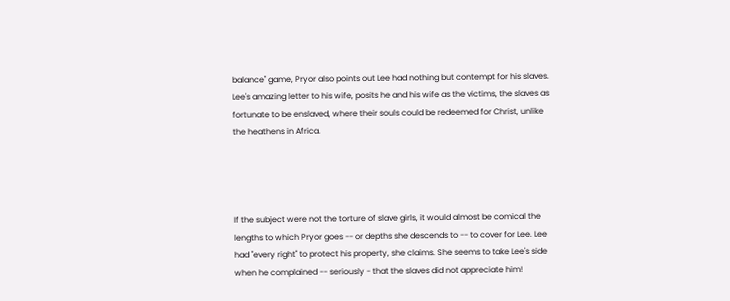balance" game, Pryor also points out Lee had nothing but contempt for his slaves. Lee's amazing letter to his wife, posits he and his wife as the victims, the slaves as fortunate to be enslaved, where their souls could be redeemed for Christ, unlike the heathens in Africa.




If the subject were not the torture of slave girls, it would almost be comical the lengths to which Pryor goes -- or depths she descends to -- to cover for Lee. Lee had "every right" to protect his property, she claims. She seems to take Lee's side when he complained -- seriously - that the slaves did not appreciate him!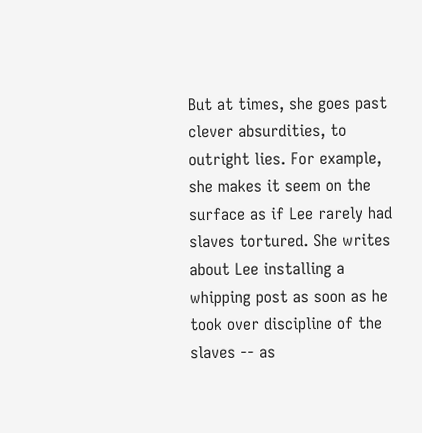But at times, she goes past clever absurdities, to outright lies. For example, she makes it seem on the surface as if Lee rarely had slaves tortured. She writes about Lee installing a whipping post as soon as he took over discipline of the slaves -- as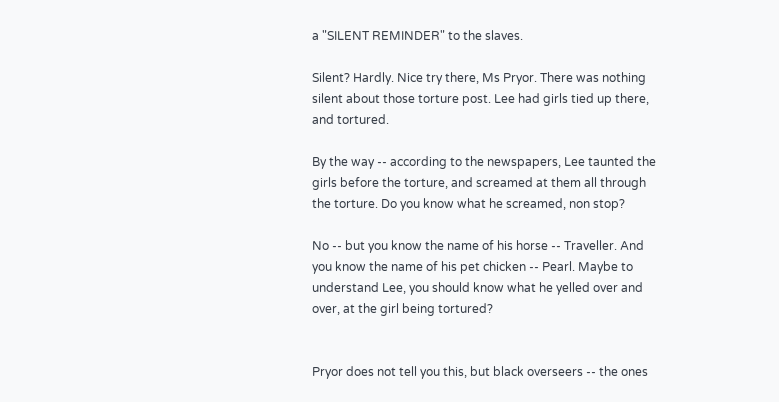a "SILENT REMINDER" to the slaves.

Silent? Hardly. Nice try there, Ms Pryor. There was nothing silent about those torture post. Lee had girls tied up there, and tortured.

By the way -- according to the newspapers, Lee taunted the girls before the torture, and screamed at them all through the torture. Do you know what he screamed, non stop?

No -- but you know the name of his horse -- Traveller. And you know the name of his pet chicken -- Pearl. Maybe to understand Lee, you should know what he yelled over and over, at the girl being tortured?


Pryor does not tell you this, but black overseers -- the ones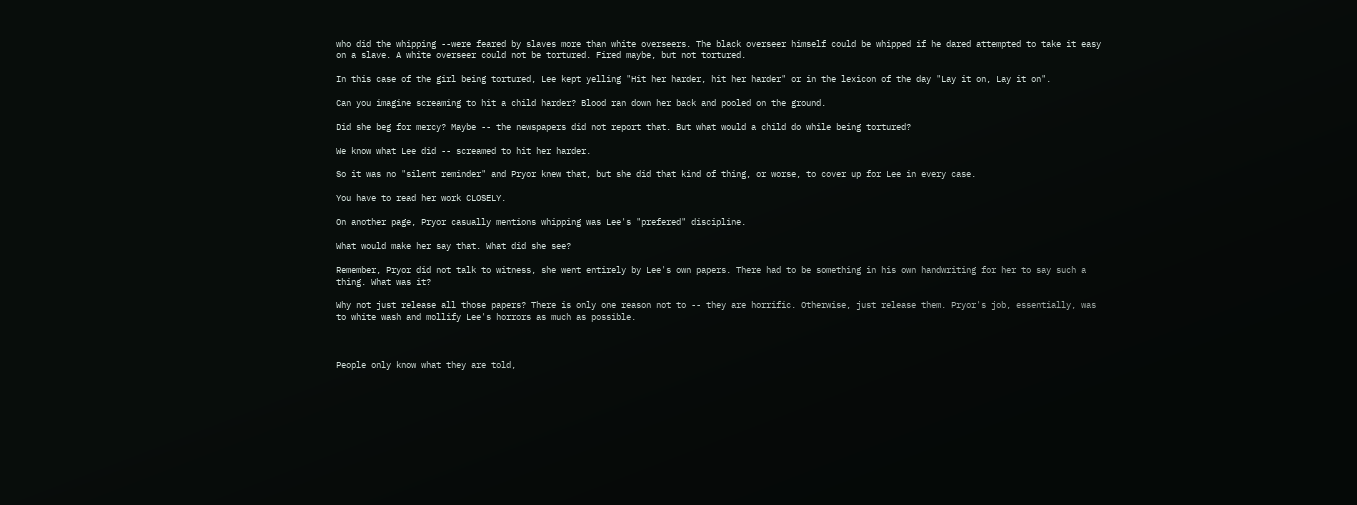who did the whipping --were feared by slaves more than white overseers. The black overseer himself could be whipped if he dared attempted to take it easy on a slave. A white overseer could not be tortured. Fired maybe, but not tortured.

In this case of the girl being tortured, Lee kept yelling "Hit her harder, hit her harder" or in the lexicon of the day "Lay it on, Lay it on".

Can you imagine screaming to hit a child harder? Blood ran down her back and pooled on the ground.

Did she beg for mercy? Maybe -- the newspapers did not report that. But what would a child do while being tortured?

We know what Lee did -- screamed to hit her harder.

So it was no "silent reminder" and Pryor knew that, but she did that kind of thing, or worse, to cover up for Lee in every case.

You have to read her work CLOSELY.

On another page, Pryor casually mentions whipping was Lee's "prefered" discipline.

What would make her say that. What did she see?

Remember, Pryor did not talk to witness, she went entirely by Lee's own papers. There had to be something in his own handwriting for her to say such a thing. What was it?

Why not just release all those papers? There is only one reason not to -- they are horrific. Otherwise, just release them. Pryor's job, essentially, was to white wash and mollify Lee's horrors as much as possible.



People only know what they are told,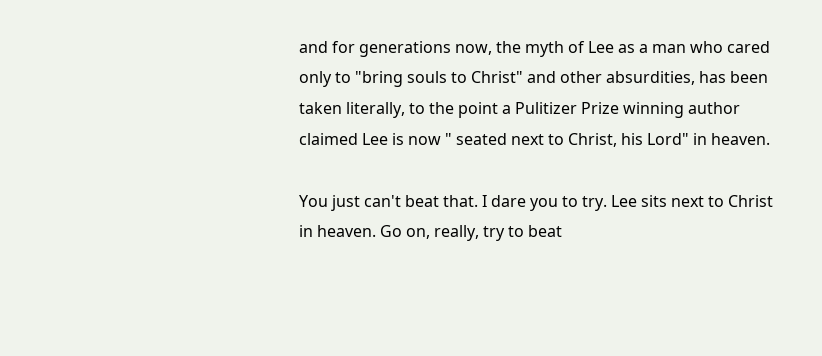and for generations now, the myth of Lee as a man who cared only to "bring souls to Christ" and other absurdities, has been taken literally, to the point a Pulitizer Prize winning author claimed Lee is now " seated next to Christ, his Lord" in heaven.

You just can't beat that. I dare you to try. Lee sits next to Christ in heaven. Go on, really, try to beat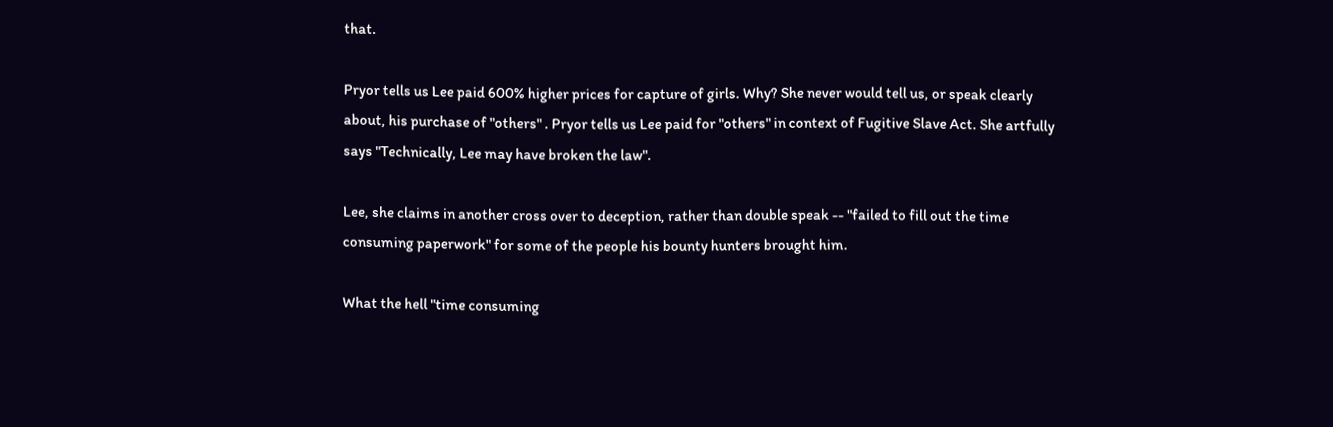that.

Pryor tells us Lee paid 600% higher prices for capture of girls. Why? She never would tell us, or speak clearly about, his purchase of "others" . Pryor tells us Lee paid for "others" in context of Fugitive Slave Act. She artfully says "Technically, Lee may have broken the law".

Lee, she claims in another cross over to deception, rather than double speak -- "failed to fill out the time consuming paperwork" for some of the people his bounty hunters brought him.

What the hell "time consuming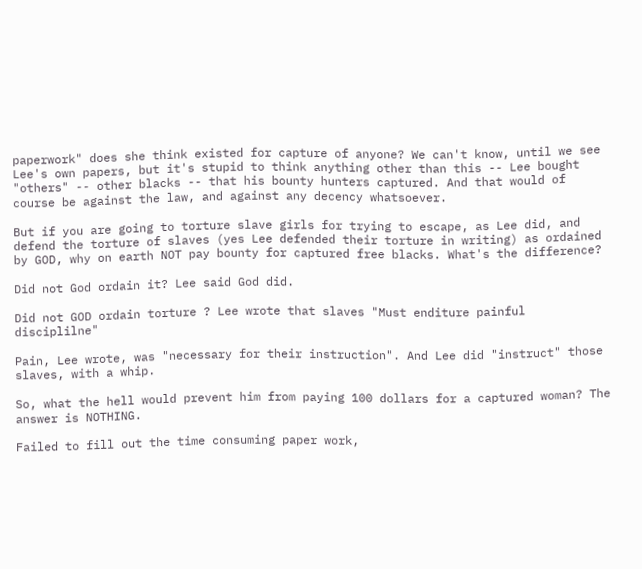paperwork" does she think existed for capture of anyone? We can't know, until we see Lee's own papers, but it's stupid to think anything other than this -- Lee bought "others" -- other blacks -- that his bounty hunters captured. And that would of course be against the law, and against any decency whatsoever.

But if you are going to torture slave girls for trying to escape, as Lee did, and defend the torture of slaves (yes Lee defended their torture in writing) as ordained by GOD, why on earth NOT pay bounty for captured free blacks. What's the difference?

Did not God ordain it? Lee said God did.

Did not GOD ordain torture ? Lee wrote that slaves "Must enditure painful disciplilne"

Pain, Lee wrote, was "necessary for their instruction". And Lee did "instruct" those slaves, with a whip.

So, what the hell would prevent him from paying 100 dollars for a captured woman? The answer is NOTHING.

Failed to fill out the time consuming paper work,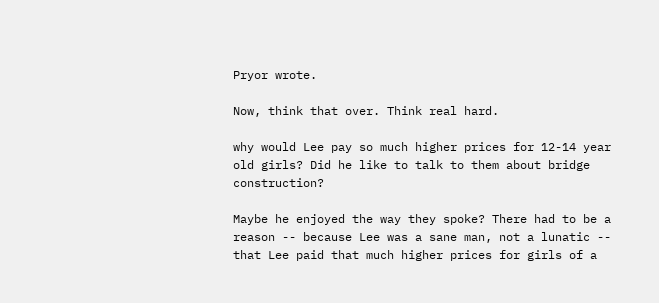Pryor wrote.

Now, think that over. Think real hard.

why would Lee pay so much higher prices for 12-14 year old girls? Did he like to talk to them about bridge construction?

Maybe he enjoyed the way they spoke? There had to be a reason -- because Lee was a sane man, not a lunatic -- that Lee paid that much higher prices for girls of a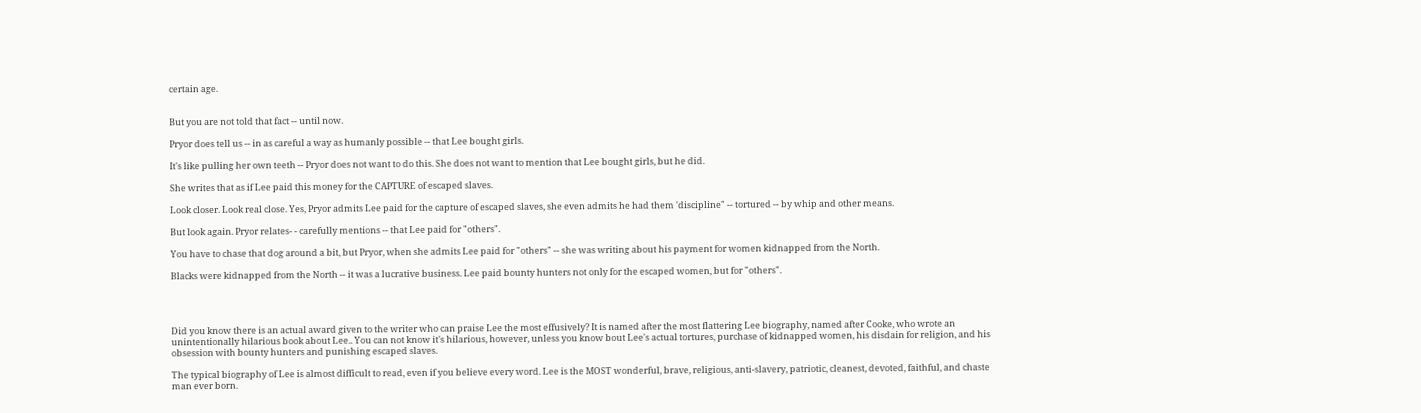certain age.


But you are not told that fact -- until now.

Pryor does tell us -- in as careful a way as humanly possible -- that Lee bought girls.

It's like pulling her own teeth -- Pryor does not want to do this. She does not want to mention that Lee bought girls, but he did.

She writes that as if Lee paid this money for the CAPTURE of escaped slaves.

Look closer. Look real close. Yes, Pryor admits Lee paid for the capture of escaped slaves, she even admits he had them 'discipline" -- tortured -- by whip and other means.

But look again. Pryor relates- - carefully mentions -- that Lee paid for "others".

You have to chase that dog around a bit, but Pryor, when she admits Lee paid for "others" -- she was writing about his payment for women kidnapped from the North.

Blacks were kidnapped from the North -- it was a lucrative business. Lee paid bounty hunters not only for the escaped women, but for "others".




Did you know there is an actual award given to the writer who can praise Lee the most effusively? It is named after the most flattering Lee biography, named after Cooke, who wrote an unintentionally hilarious book about Lee.. You can not know it's hilarious, however, unless you know bout Lee's actual tortures, purchase of kidnapped women, his disdain for religion, and his obsession with bounty hunters and punishing escaped slaves.

The typical biography of Lee is almost difficult to read, even if you believe every word. Lee is the MOST wonderful, brave, religious, anti-slavery, patriotic, cleanest, devoted, faithful, and chaste man ever born.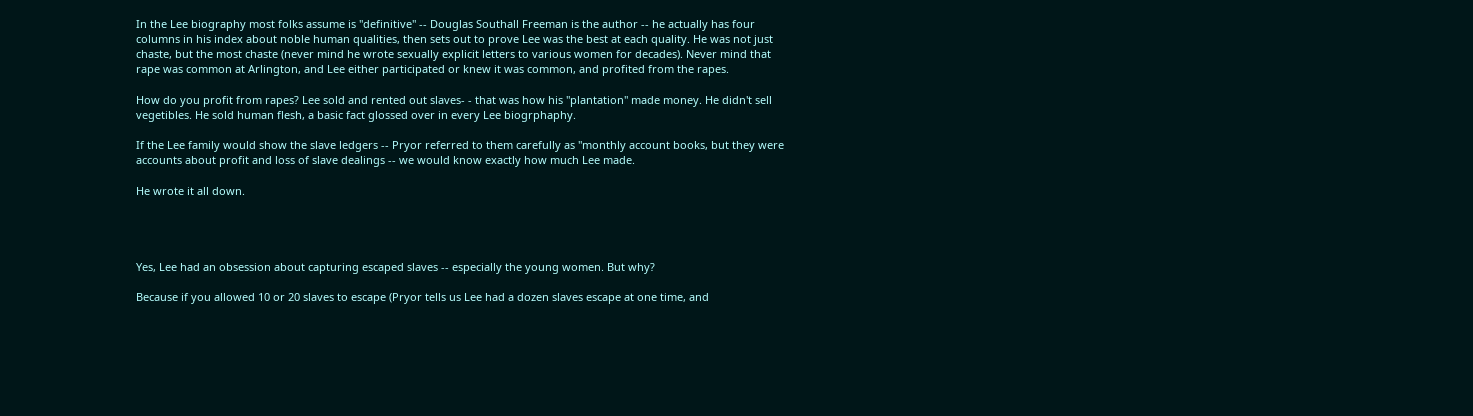In the Lee biography most folks assume is "definitive" -- Douglas Southall Freeman is the author -- he actually has four columns in his index about noble human qualities, then sets out to prove Lee was the best at each quality. He was not just chaste, but the most chaste (never mind he wrote sexually explicit letters to various women for decades). Never mind that rape was common at Arlington, and Lee either participated or knew it was common, and profited from the rapes.

How do you profit from rapes? Lee sold and rented out slaves- - that was how his "plantation" made money. He didn't sell vegetibles. He sold human flesh, a basic fact glossed over in every Lee biogrphaphy.

If the Lee family would show the slave ledgers -- Pryor referred to them carefully as "monthly account books, but they were accounts about profit and loss of slave dealings -- we would know exactly how much Lee made.

He wrote it all down.




Yes, Lee had an obsession about capturing escaped slaves -- especially the young women. But why?

Because if you allowed 10 or 20 slaves to escape (Pryor tells us Lee had a dozen slaves escape at one time, and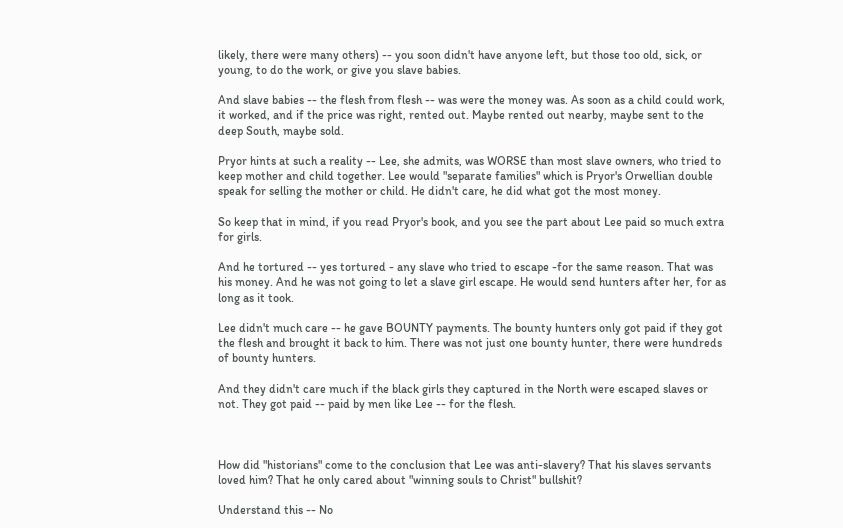likely, there were many others) -- you soon didn't have anyone left, but those too old, sick, or young, to do the work, or give you slave babies.

And slave babies -- the flesh from flesh -- was were the money was. As soon as a child could work, it worked, and if the price was right, rented out. Maybe rented out nearby, maybe sent to the deep South, maybe sold.

Pryor hints at such a reality -- Lee, she admits, was WORSE than most slave owners, who tried to keep mother and child together. Lee would "separate families" which is Pryor's Orwellian double speak for selling the mother or child. He didn't care, he did what got the most money.

So keep that in mind, if you read Pryor's book, and you see the part about Lee paid so much extra for girls.

And he tortured -- yes tortured - any slave who tried to escape -for the same reason. That was his money. And he was not going to let a slave girl escape. He would send hunters after her, for as long as it took.

Lee didn't much care -- he gave BOUNTY payments. The bounty hunters only got paid if they got the flesh and brought it back to him. There was not just one bounty hunter, there were hundreds of bounty hunters.

And they didn't care much if the black girls they captured in the North were escaped slaves or not. They got paid -- paid by men like Lee -- for the flesh.



How did "historians" come to the conclusion that Lee was anti-slavery? That his slaves servants loved him? That he only cared about "winning souls to Christ" bullshit?

Understand this -- No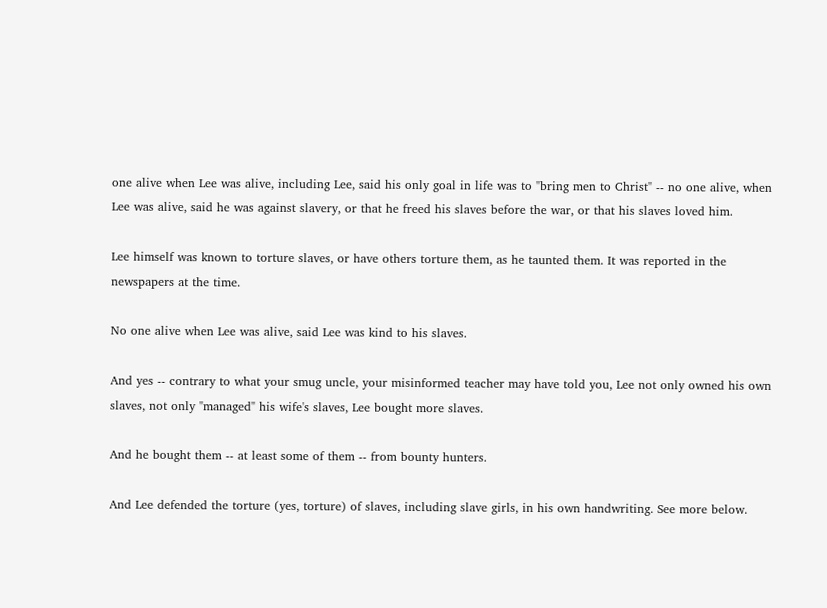one alive when Lee was alive, including Lee, said his only goal in life was to "bring men to Christ" -- no one alive, when Lee was alive, said he was against slavery, or that he freed his slaves before the war, or that his slaves loved him.

Lee himself was known to torture slaves, or have others torture them, as he taunted them. It was reported in the newspapers at the time.

No one alive when Lee was alive, said Lee was kind to his slaves.

And yes -- contrary to what your smug uncle, your misinformed teacher may have told you, Lee not only owned his own slaves, not only "managed" his wife's slaves, Lee bought more slaves.

And he bought them -- at least some of them -- from bounty hunters.

And Lee defended the torture (yes, torture) of slaves, including slave girls, in his own handwriting. See more below.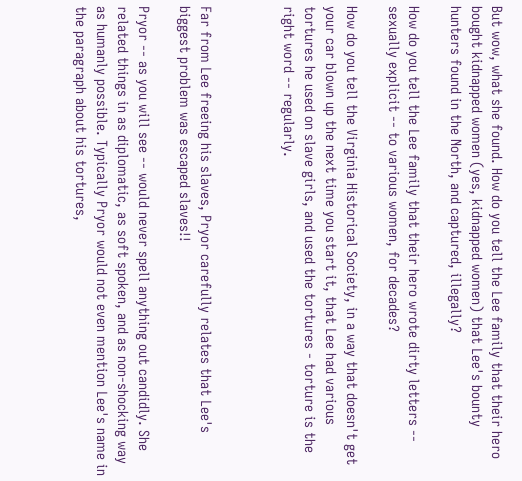But wow, what she found. How do you tell the Lee family that their hero bought kidnapped women (yes, kidnapped women) that Lee's bounty hunters found in the North, and captured, illegally?

How do you tell the Lee family that their hero wrote dirty letters -- sexually explicit -- to various women, for decades?

How do you tell the Virginia Historical Society, in a way that doesn't get your car blown up the next time you start it, that Lee had various tortures he used on slave girls, and used the tortures - torture is the right word -- regularly.



Far from Lee freeing his slaves, Pryor carefully relates that Lee's biggest problem was escaped slaves!!

Pryor -- as you will see -- would never spell anything out candidly. She related things in as diplomatic, as soft spoken, and as non-shocking way as humanly possible. Typically Pryor would not even mention Lee's name in the paragraph about his tortures,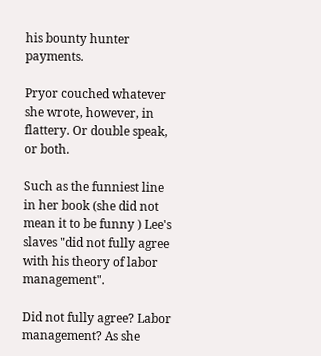his bounty hunter payments.

Pryor couched whatever she wrote, however, in flattery. Or double speak, or both.

Such as the funniest line in her book (she did not mean it to be funny ) Lee's slaves "did not fully agree with his theory of labor management".

Did not fully agree? Labor management? As she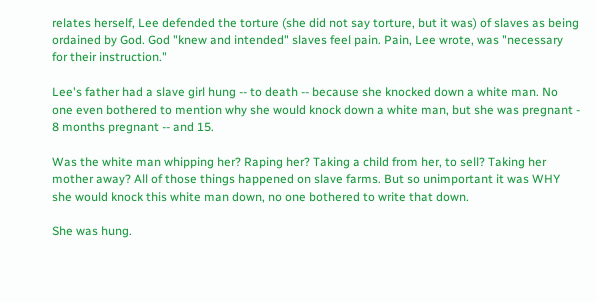relates herself, Lee defended the torture (she did not say torture, but it was) of slaves as being ordained by God. God "knew and intended" slaves feel pain. Pain, Lee wrote, was "necessary for their instruction."

Lee's father had a slave girl hung -- to death -- because she knocked down a white man. No one even bothered to mention why she would knock down a white man, but she was pregnant - 8 months pregnant -- and 15.

Was the white man whipping her? Raping her? Taking a child from her, to sell? Taking her mother away? All of those things happened on slave farms. But so unimportant it was WHY she would knock this white man down, no one bothered to write that down.

She was hung.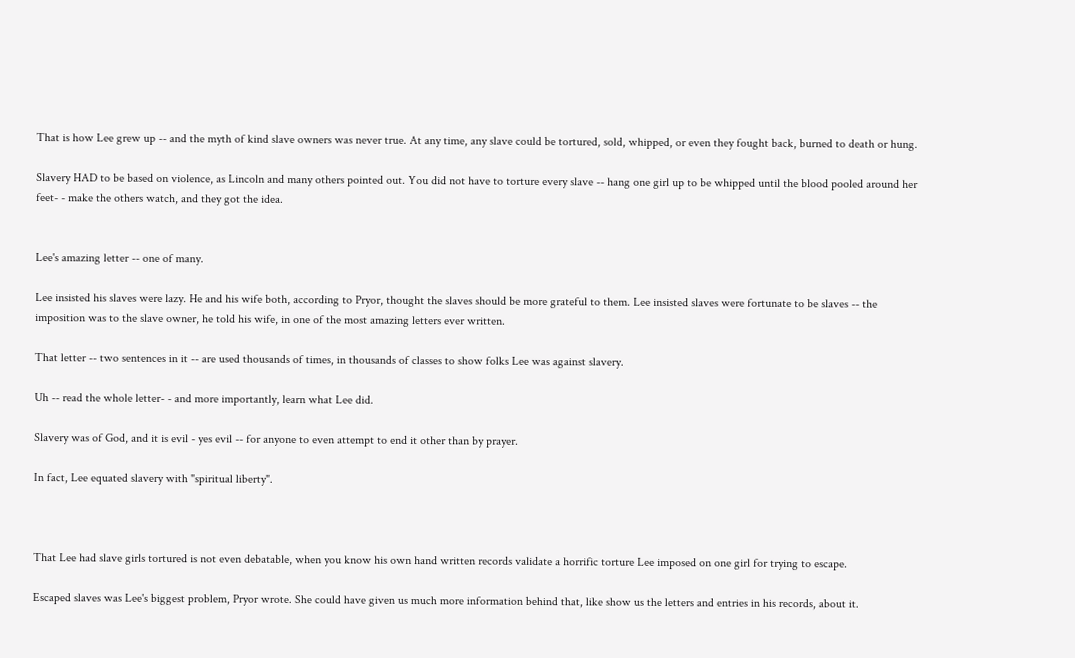That is how Lee grew up -- and the myth of kind slave owners was never true. At any time, any slave could be tortured, sold, whipped, or even they fought back, burned to death or hung.

Slavery HAD to be based on violence, as Lincoln and many others pointed out. You did not have to torture every slave -- hang one girl up to be whipped until the blood pooled around her feet- - make the others watch, and they got the idea.


Lee's amazing letter -- one of many.

Lee insisted his slaves were lazy. He and his wife both, according to Pryor, thought the slaves should be more grateful to them. Lee insisted slaves were fortunate to be slaves -- the imposition was to the slave owner, he told his wife, in one of the most amazing letters ever written.

That letter -- two sentences in it -- are used thousands of times, in thousands of classes to show folks Lee was against slavery.

Uh -- read the whole letter- - and more importantly, learn what Lee did.

Slavery was of God, and it is evil - yes evil -- for anyone to even attempt to end it other than by prayer.

In fact, Lee equated slavery with "spiritual liberty".



That Lee had slave girls tortured is not even debatable, when you know his own hand written records validate a horrific torture Lee imposed on one girl for trying to escape.

Escaped slaves was Lee's biggest problem, Pryor wrote. She could have given us much more information behind that, like show us the letters and entries in his records, about it.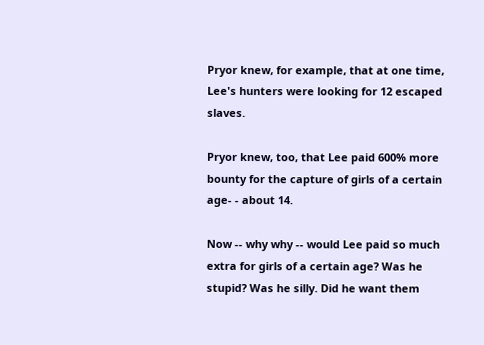Pryor knew, for example, that at one time, Lee's hunters were looking for 12 escaped slaves.

Pryor knew, too, that Lee paid 600% more bounty for the capture of girls of a certain age- - about 14.

Now -- why why -- would Lee paid so much extra for girls of a certain age? Was he stupid? Was he silly. Did he want them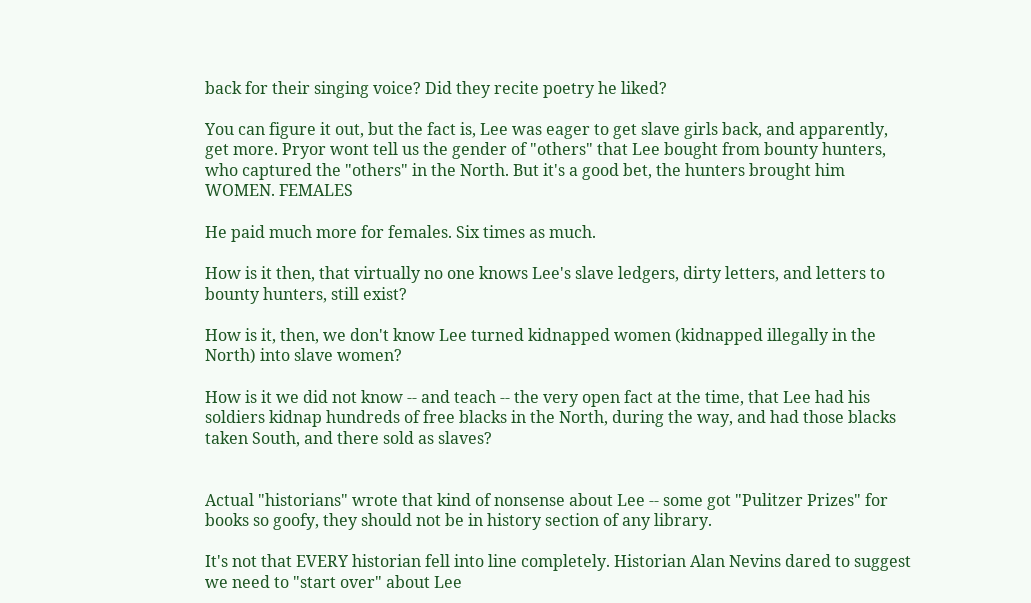back for their singing voice? Did they recite poetry he liked?

You can figure it out, but the fact is, Lee was eager to get slave girls back, and apparently, get more. Pryor wont tell us the gender of "others" that Lee bought from bounty hunters, who captured the "others" in the North. But it's a good bet, the hunters brought him WOMEN. FEMALES

He paid much more for females. Six times as much.

How is it then, that virtually no one knows Lee's slave ledgers, dirty letters, and letters to bounty hunters, still exist?

How is it, then, we don't know Lee turned kidnapped women (kidnapped illegally in the North) into slave women?

How is it we did not know -- and teach -- the very open fact at the time, that Lee had his soldiers kidnap hundreds of free blacks in the North, during the way, and had those blacks taken South, and there sold as slaves?


Actual "historians" wrote that kind of nonsense about Lee -- some got "Pulitzer Prizes" for books so goofy, they should not be in history section of any library.

It's not that EVERY historian fell into line completely. Historian Alan Nevins dared to suggest we need to "start over" about Lee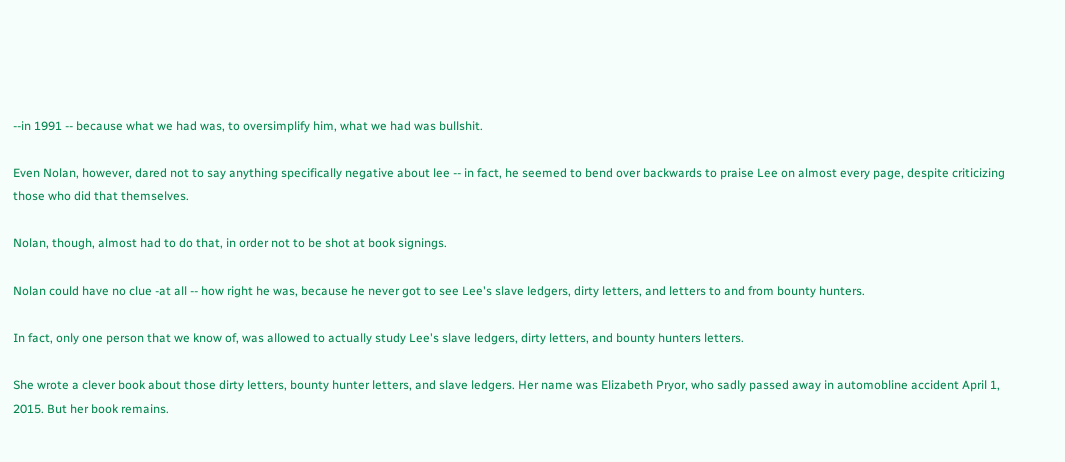--in 1991 -- because what we had was, to oversimplify him, what we had was bullshit.

Even Nolan, however, dared not to say anything specifically negative about lee -- in fact, he seemed to bend over backwards to praise Lee on almost every page, despite criticizing those who did that themselves.

Nolan, though, almost had to do that, in order not to be shot at book signings.

Nolan could have no clue -at all -- how right he was, because he never got to see Lee's slave ledgers, dirty letters, and letters to and from bounty hunters.

In fact, only one person that we know of, was allowed to actually study Lee's slave ledgers, dirty letters, and bounty hunters letters.

She wrote a clever book about those dirty letters, bounty hunter letters, and slave ledgers. Her name was Elizabeth Pryor, who sadly passed away in automobline accident April 1, 2015. But her book remains.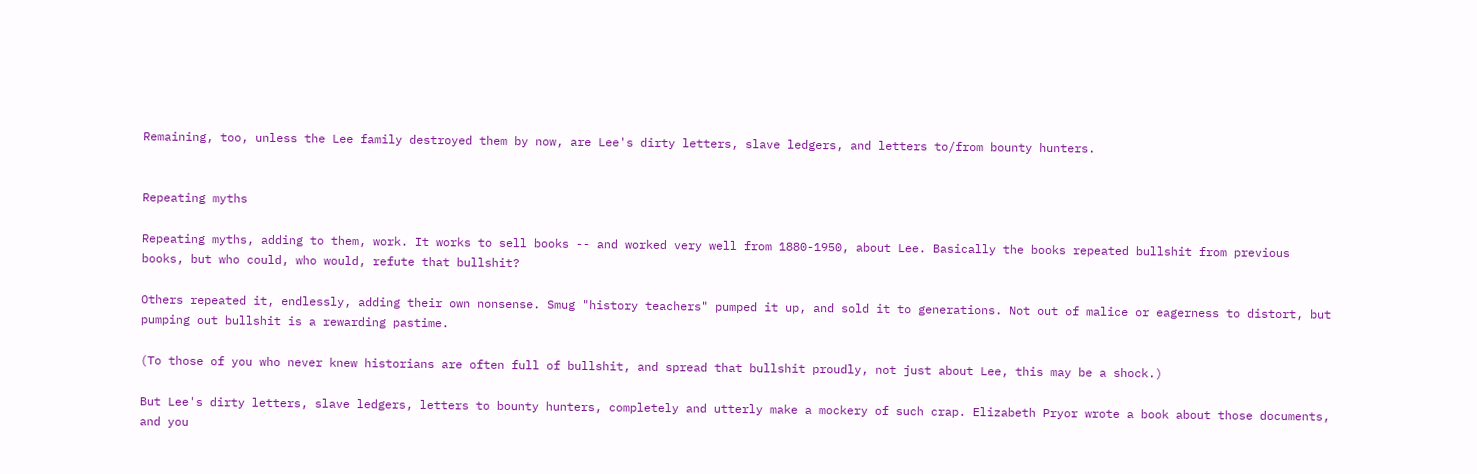Remaining, too, unless the Lee family destroyed them by now, are Lee's dirty letters, slave ledgers, and letters to/from bounty hunters.


Repeating myths

Repeating myths, adding to them, work. It works to sell books -- and worked very well from 1880-1950, about Lee. Basically the books repeated bullshit from previous books, but who could, who would, refute that bullshit?

Others repeated it, endlessly, adding their own nonsense. Smug "history teachers" pumped it up, and sold it to generations. Not out of malice or eagerness to distort, but pumping out bullshit is a rewarding pastime.

(To those of you who never knew historians are often full of bullshit, and spread that bullshit proudly, not just about Lee, this may be a shock.)

But Lee's dirty letters, slave ledgers, letters to bounty hunters, completely and utterly make a mockery of such crap. Elizabeth Pryor wrote a book about those documents, and you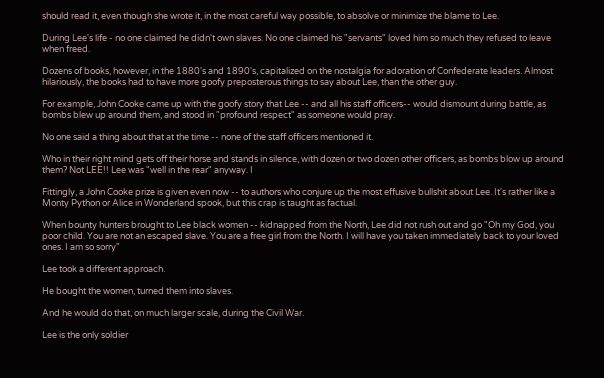should read it, even though she wrote it, in the most careful way possible, to absolve or minimize the blame to Lee.

During Lee's life - no one claimed he didn't own slaves. No one claimed his "servants" loved him so much they refused to leave when freed.

Dozens of books, however, in the 1880's and 1890's, capitalized on the nostalgia for adoration of Confederate leaders. Almost hilariously, the books had to have more goofy preposterous things to say about Lee, than the other guy.

For example, John Cooke came up with the goofy story that Lee -- and all his staff officers-- would dismount during battle, as bombs blew up around them, and stood in "profound respect" as someone would pray.

No one said a thing about that at the time -- none of the staff officers mentioned it.

Who in their right mind gets off their horse and stands in silence, with dozen or two dozen other officers, as bombs blow up around them? Not LEE!! Lee was "well in the rear" anyway. I

Fittingly, a John Cooke prize is given even now -- to authors who conjure up the most effusive bullshit about Lee. It's rather like a Monty Python or Alice in Wonderland spook, but this crap is taught as factual.

When bounty hunters brought to Lee black women -- kidnapped from the North, Lee did not rush out and go "Oh my God, you poor child. You are not an escaped slave. You are a free girl from the North. I will have you taken immediately back to your loved ones. I am so sorry"

Lee took a different approach.

He bought the women, turned them into slaves.

And he would do that, on much larger scale, during the Civil War.

Lee is the only soldier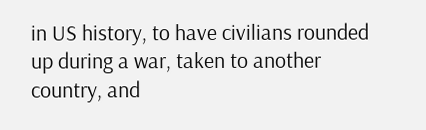in US history, to have civilians rounded up during a war, taken to another country, and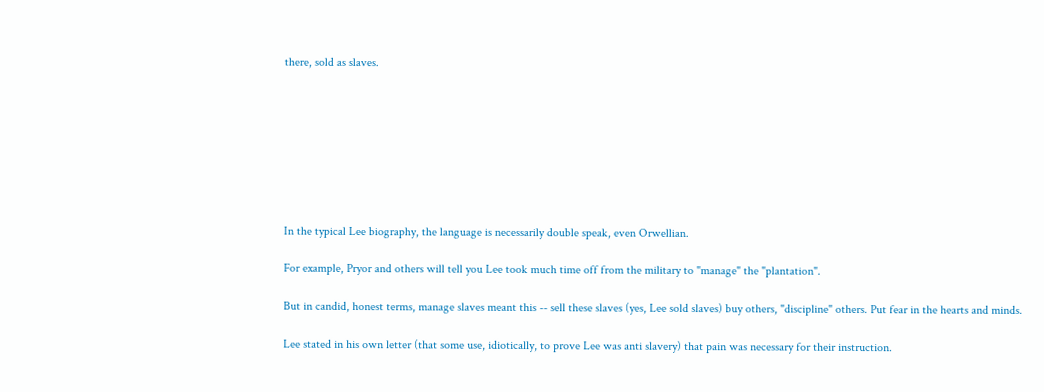there, sold as slaves.








In the typical Lee biography, the language is necessarily double speak, even Orwellian.

For example, Pryor and others will tell you Lee took much time off from the military to "manage" the "plantation".

But in candid, honest terms, manage slaves meant this -- sell these slaves (yes, Lee sold slaves) buy others, "discipline" others. Put fear in the hearts and minds.

Lee stated in his own letter (that some use, idiotically, to prove Lee was anti slavery) that pain was necessary for their instruction.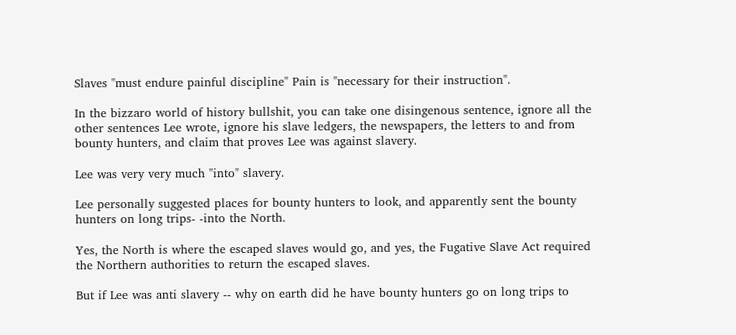Slaves "must endure painful discipline" Pain is "necessary for their instruction".

In the bizzaro world of history bullshit, you can take one disingenous sentence, ignore all the other sentences Lee wrote, ignore his slave ledgers, the newspapers, the letters to and from bounty hunters, and claim that proves Lee was against slavery.

Lee was very very much "into" slavery.

Lee personally suggested places for bounty hunters to look, and apparently sent the bounty hunters on long trips- -into the North.

Yes, the North is where the escaped slaves would go, and yes, the Fugative Slave Act required the Northern authorities to return the escaped slaves.

But if Lee was anti slavery -- why on earth did he have bounty hunters go on long trips to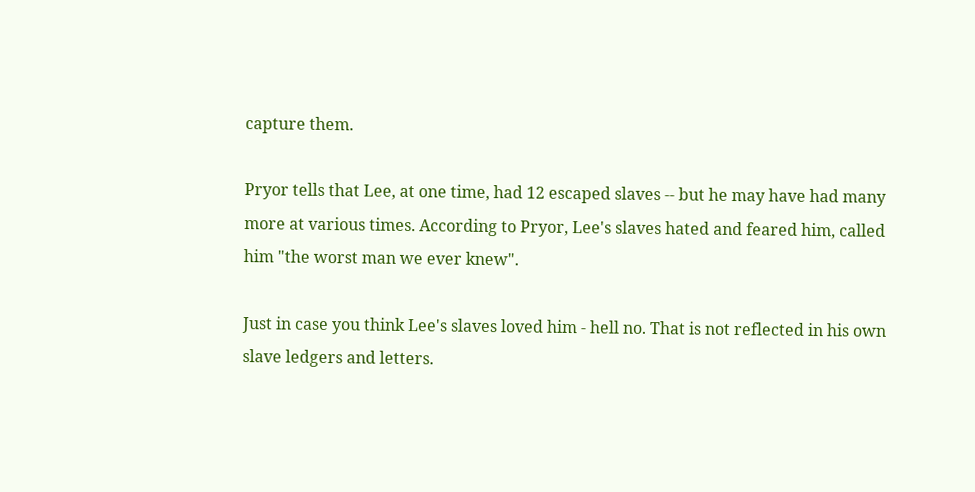capture them.

Pryor tells that Lee, at one time, had 12 escaped slaves -- but he may have had many more at various times. According to Pryor, Lee's slaves hated and feared him, called him "the worst man we ever knew".

Just in case you think Lee's slaves loved him - hell no. That is not reflected in his own slave ledgers and letters.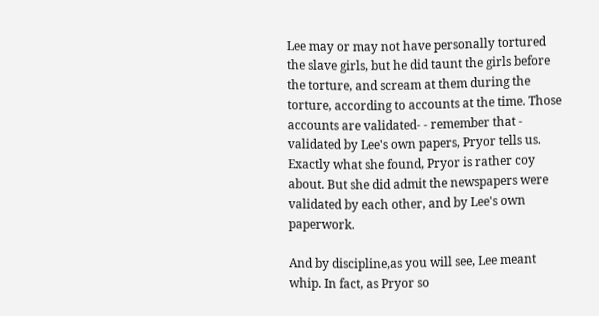Lee may or may not have personally tortured the slave girls, but he did taunt the girls before the torture, and scream at them during the torture, according to accounts at the time. Those accounts are validated- - remember that - validated by Lee's own papers, Pryor tells us. Exactly what she found, Pryor is rather coy about. But she did admit the newspapers were validated by each other, and by Lee's own paperwork.

And by discipline,as you will see, Lee meant whip. In fact, as Pryor so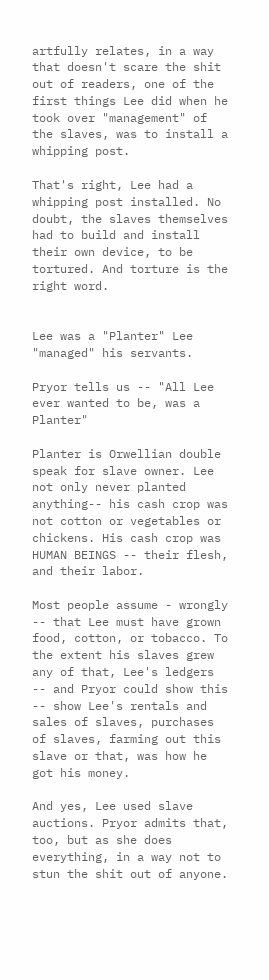artfully relates, in a way that doesn't scare the shit out of readers, one of the first things Lee did when he took over "management" of the slaves, was to install a whipping post.

That's right, Lee had a whipping post installed. No doubt, the slaves themselves had to build and install their own device, to be tortured. And torture is the right word.


Lee was a "Planter" Lee "managed" his servants.

Pryor tells us -- "All Lee ever wanted to be, was a Planter"

Planter is Orwellian double speak for slave owner. Lee not only never planted anything-- his cash crop was not cotton or vegetables or chickens. His cash crop was HUMAN BEINGS -- their flesh, and their labor.

Most people assume - wrongly -- that Lee must have grown food, cotton, or tobacco. To the extent his slaves grew any of that, Lee's ledgers -- and Pryor could show this -- show Lee's rentals and sales of slaves, purchases of slaves, farming out this slave or that, was how he got his money.

And yes, Lee used slave auctions. Pryor admits that, too, but as she does everything, in a way not to stun the shit out of anyone.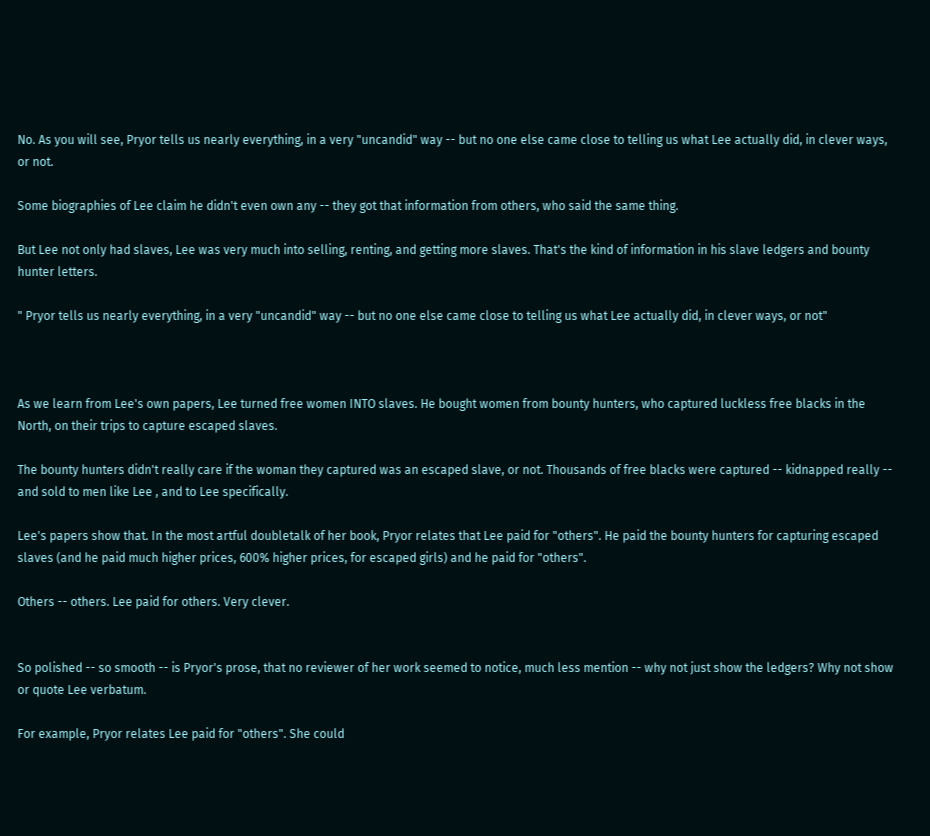No. As you will see, Pryor tells us nearly everything, in a very "uncandid" way -- but no one else came close to telling us what Lee actually did, in clever ways, or not.

Some biographies of Lee claim he didn't even own any -- they got that information from others, who said the same thing.

But Lee not only had slaves, Lee was very much into selling, renting, and getting more slaves. That's the kind of information in his slave ledgers and bounty hunter letters.

" Pryor tells us nearly everything, in a very "uncandid" way -- but no one else came close to telling us what Lee actually did, in clever ways, or not"



As we learn from Lee's own papers, Lee turned free women INTO slaves. He bought women from bounty hunters, who captured luckless free blacks in the North, on their trips to capture escaped slaves.

The bounty hunters didn't really care if the woman they captured was an escaped slave, or not. Thousands of free blacks were captured -- kidnapped really -- and sold to men like Lee , and to Lee specifically.

Lee's papers show that. In the most artful doubletalk of her book, Pryor relates that Lee paid for "others". He paid the bounty hunters for capturing escaped slaves (and he paid much higher prices, 600% higher prices, for escaped girls) and he paid for "others".

Others -- others. Lee paid for others. Very clever.


So polished -- so smooth -- is Pryor's prose, that no reviewer of her work seemed to notice, much less mention -- why not just show the ledgers? Why not show or quote Lee verbatum.

For example, Pryor relates Lee paid for "others". She could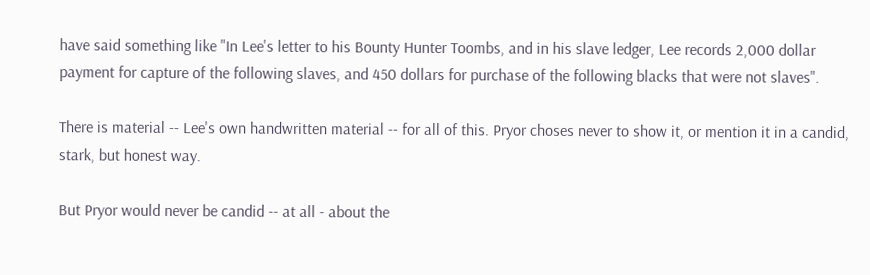have said something like "In Lee's letter to his Bounty Hunter Toombs, and in his slave ledger, Lee records 2,000 dollar payment for capture of the following slaves, and 450 dollars for purchase of the following blacks that were not slaves".

There is material -- Lee's own handwritten material -- for all of this. Pryor choses never to show it, or mention it in a candid, stark, but honest way.

But Pryor would never be candid -- at all - about the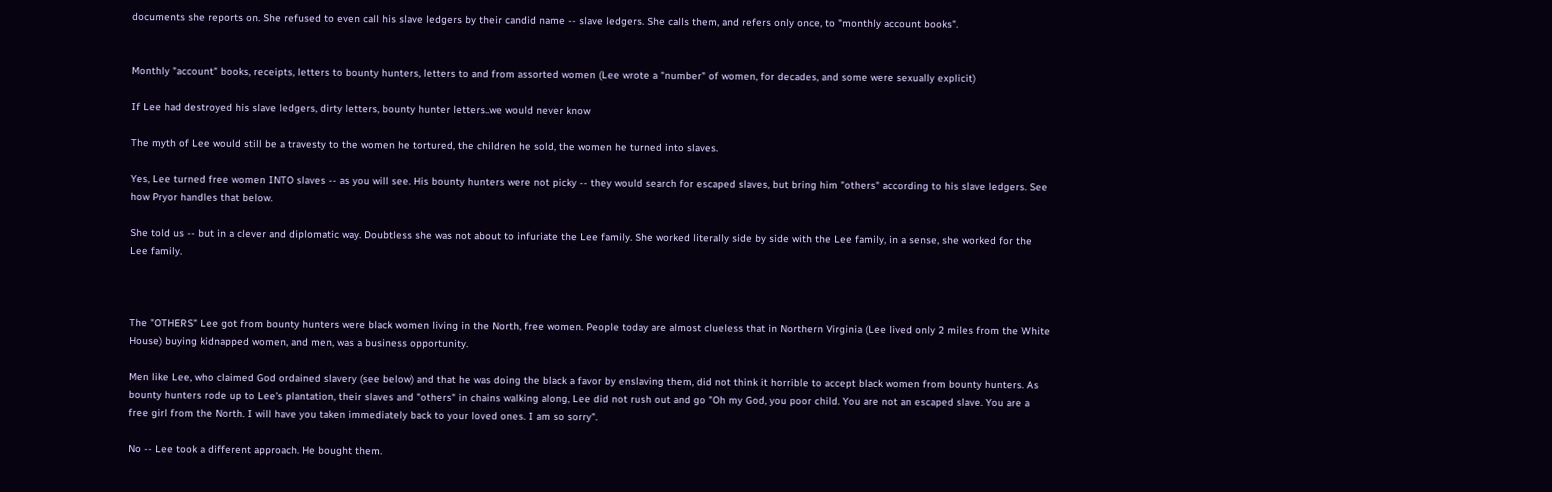documents she reports on. She refused to even call his slave ledgers by their candid name -- slave ledgers. She calls them, and refers only once, to "monthly account books".


Monthly "account" books, receipts, letters to bounty hunters, letters to and from assorted women (Lee wrote a "number" of women, for decades, and some were sexually explicit)

If Lee had destroyed his slave ledgers, dirty letters, bounty hunter letters..we would never know

The myth of Lee would still be a travesty to the women he tortured, the children he sold, the women he turned into slaves.

Yes, Lee turned free women INTO slaves -- as you will see. His bounty hunters were not picky -- they would search for escaped slaves, but bring him "others" according to his slave ledgers. See how Pryor handles that below.

She told us -- but in a clever and diplomatic way. Doubtless she was not about to infuriate the Lee family. She worked literally side by side with the Lee family, in a sense, she worked for the Lee family.



The "OTHERS" Lee got from bounty hunters were black women living in the North, free women. People today are almost clueless that in Northern Virginia (Lee lived only 2 miles from the White House) buying kidnapped women, and men, was a business opportunity.

Men like Lee, who claimed God ordained slavery (see below) and that he was doing the black a favor by enslaving them, did not think it horrible to accept black women from bounty hunters. As bounty hunters rode up to Lee's plantation, their slaves and "others" in chains walking along, Lee did not rush out and go "Oh my God, you poor child. You are not an escaped slave. You are a free girl from the North. I will have you taken immediately back to your loved ones. I am so sorry".

No -- Lee took a different approach. He bought them.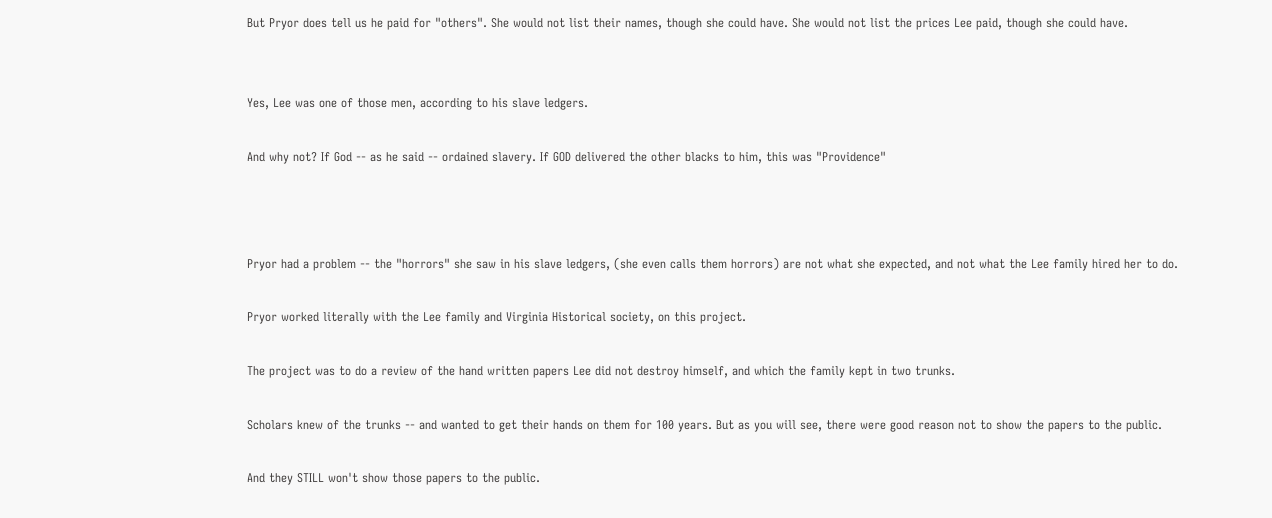But Pryor does tell us he paid for "others". She would not list their names, though she could have. She would not list the prices Lee paid, though she could have.


Yes, Lee was one of those men, according to his slave ledgers.

And why not? If God -- as he said -- ordained slavery. If GOD delivered the other blacks to him, this was "Providence"



Pryor had a problem -- the "horrors" she saw in his slave ledgers, (she even calls them horrors) are not what she expected, and not what the Lee family hired her to do.

Pryor worked literally with the Lee family and Virginia Historical society, on this project.

The project was to do a review of the hand written papers Lee did not destroy himself, and which the family kept in two trunks.

Scholars knew of the trunks -- and wanted to get their hands on them for 100 years. But as you will see, there were good reason not to show the papers to the public.

And they STILL won't show those papers to the public.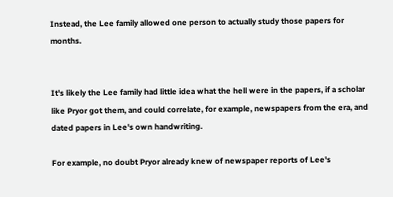Instead, the Lee family allowed one person to actually study those papers for months.


It's likely the Lee family had little idea what the hell were in the papers, if a scholar like Pryor got them, and could correlate, for example, newspapers from the era, and dated papers in Lee's own handwriting.

For example, no doubt Pryor already knew of newspaper reports of Lee's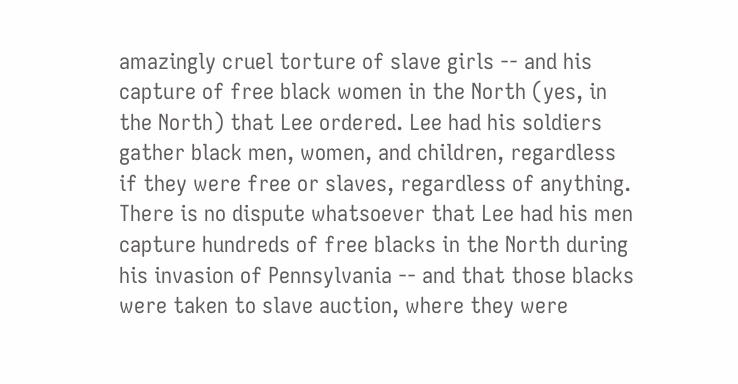amazingly cruel torture of slave girls -- and his capture of free black women in the North (yes, in the North) that Lee ordered. Lee had his soldiers gather black men, women, and children, regardless if they were free or slaves, regardless of anything. There is no dispute whatsoever that Lee had his men capture hundreds of free blacks in the North during his invasion of Pennsylvania -- and that those blacks were taken to slave auction, where they were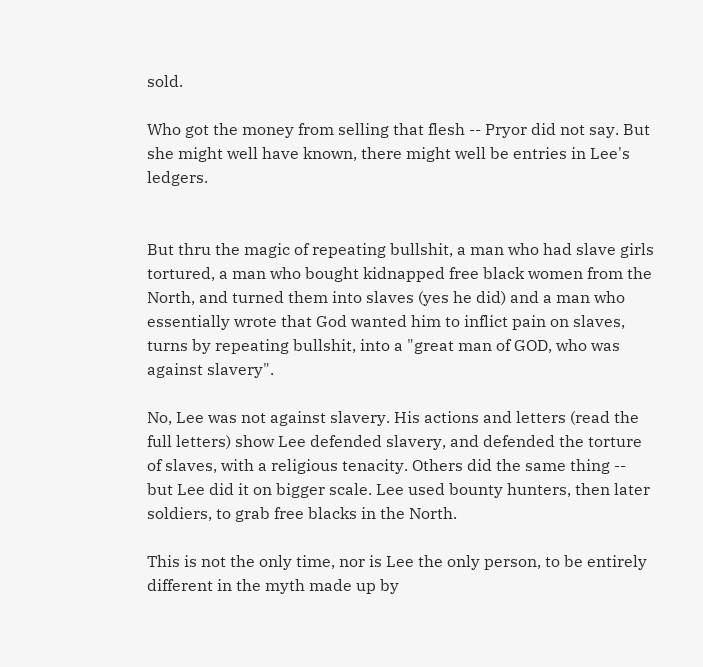sold.

Who got the money from selling that flesh -- Pryor did not say. But she might well have known, there might well be entries in Lee's ledgers.


But thru the magic of repeating bullshit, a man who had slave girls tortured, a man who bought kidnapped free black women from the North, and turned them into slaves (yes he did) and a man who essentially wrote that God wanted him to inflict pain on slaves, turns by repeating bullshit, into a "great man of GOD, who was against slavery".

No, Lee was not against slavery. His actions and letters (read the full letters) show Lee defended slavery, and defended the torture of slaves, with a religious tenacity. Others did the same thing -- but Lee did it on bigger scale. Lee used bounty hunters, then later soldiers, to grab free blacks in the North.

This is not the only time, nor is Lee the only person, to be entirely different in the myth made up by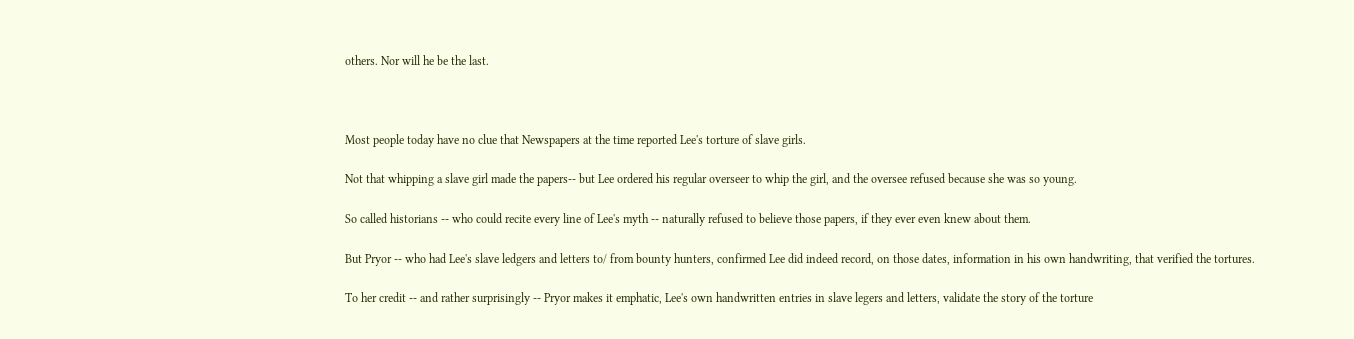others. Nor will he be the last.



Most people today have no clue that Newspapers at the time reported Lee's torture of slave girls.

Not that whipping a slave girl made the papers-- but Lee ordered his regular overseer to whip the girl, and the oversee refused because she was so young.

So called historians -- who could recite every line of Lee's myth -- naturally refused to believe those papers, if they ever even knew about them.

But Pryor -- who had Lee's slave ledgers and letters to/ from bounty hunters, confirmed Lee did indeed record, on those dates, information in his own handwriting, that verified the tortures.

To her credit -- and rather surprisingly -- Pryor makes it emphatic, Lee's own handwritten entries in slave legers and letters, validate the story of the torture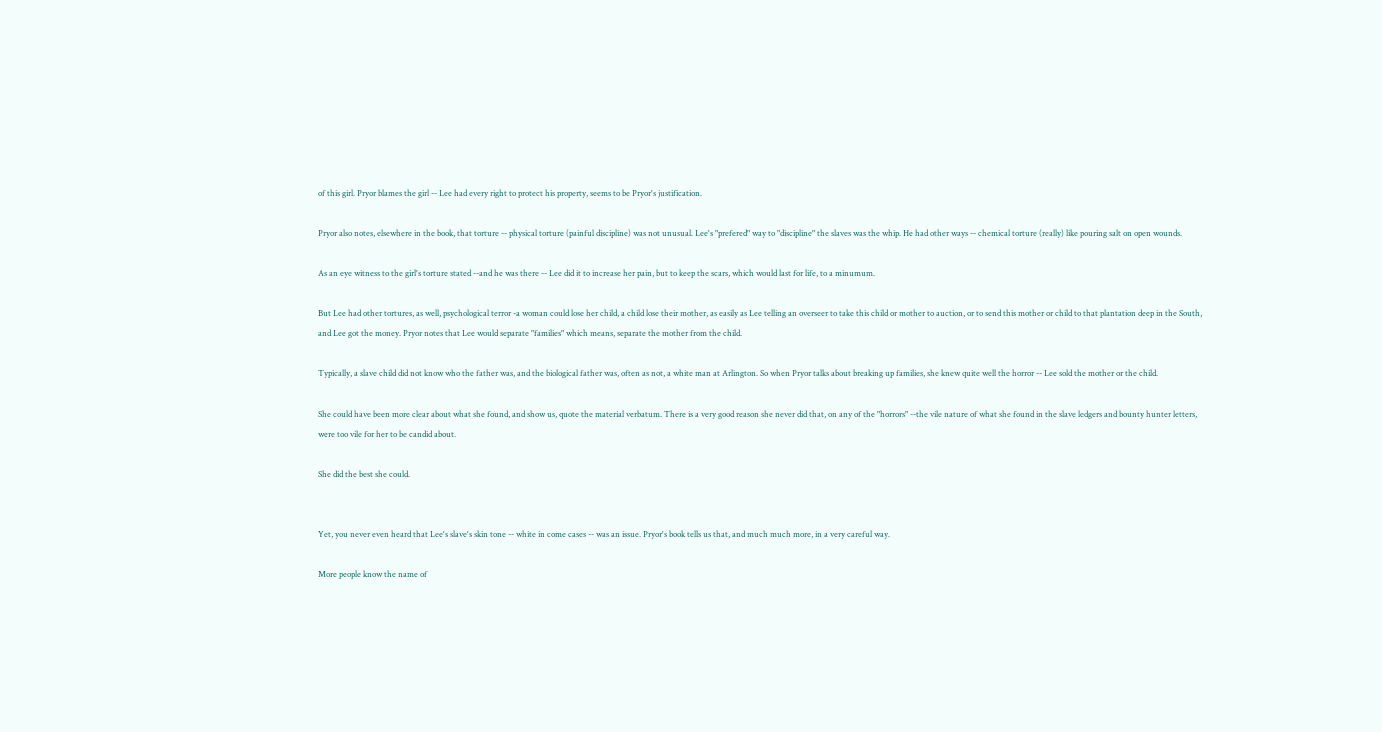of this girl. Pryor blames the girl -- Lee had every right to protect his property, seems to be Pryor's justification.

Pryor also notes, elsewhere in the book, that torture -- physical torture (painful discipline) was not unusual. Lee's "prefered" way to "discipline" the slaves was the whip. He had other ways -- chemical torture (really) like pouring salt on open wounds.

As an eye witness to the girl's torture stated --and he was there -- Lee did it to increase her pain, but to keep the scars, which would last for life, to a minumum.

But Lee had other tortures, as well, psychological terror -a woman could lose her child, a child lose their mother, as easily as Lee telling an overseer to take this child or mother to auction, or to send this mother or child to that plantation deep in the South, and Lee got the money. Pryor notes that Lee would separate "families" which means, separate the mother from the child.

Typically, a slave child did not know who the father was, and the biological father was, often as not, a white man at Arlington. So when Pryor talks about breaking up families, she knew quite well the horror -- Lee sold the mother or the child.

She could have been more clear about what she found, and show us, quote the material verbatum. There is a very good reason she never did that, on any of the "horrors" --the vile nature of what she found in the slave ledgers and bounty hunter letters, were too vile for her to be candid about.

She did the best she could.


Yet, you never even heard that Lee's slave's skin tone -- white in come cases -- was an issue. Pryor's book tells us that, and much much more, in a very careful way.

More people know the name of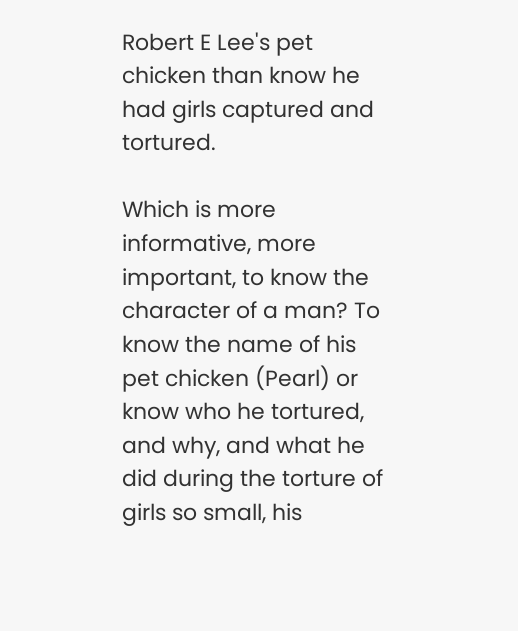Robert E Lee's pet chicken than know he had girls captured and tortured.

Which is more informative, more important, to know the character of a man? To know the name of his pet chicken (Pearl) or know who he tortured, and why, and what he did during the torture of girls so small, his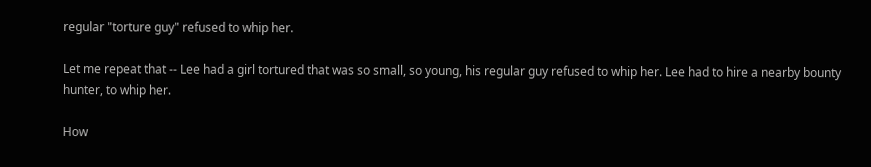regular "torture guy" refused to whip her.

Let me repeat that -- Lee had a girl tortured that was so small, so young, his regular guy refused to whip her. Lee had to hire a nearby bounty hunter, to whip her.

How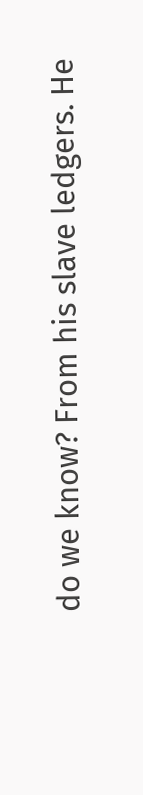do we know? From his slave ledgers. He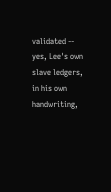validated -- yes, Lee's own slave ledgers, in his own handwriting,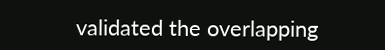validated the overlapping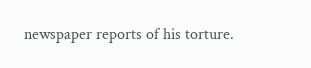newspaper reports of his torture.